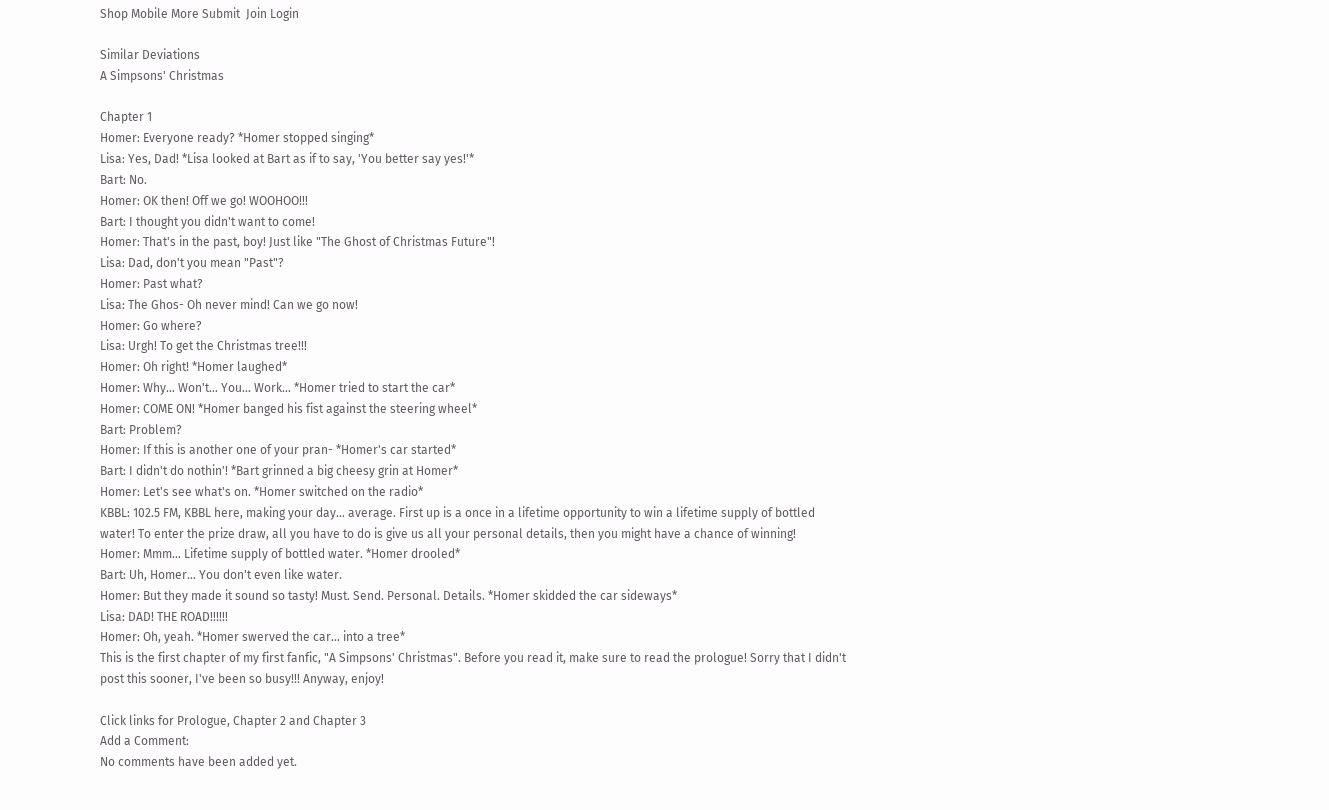Shop Mobile More Submit  Join Login

Similar Deviations
A Simpsons' Christmas

Chapter 1
Homer: Everyone ready? *Homer stopped singing*
Lisa: Yes, Dad! *Lisa looked at Bart as if to say, 'You better say yes!'*
Bart: No.
Homer: OK then! Off we go! WOOHOO!!!
Bart: I thought you didn't want to come!
Homer: That's in the past, boy! Just like "The Ghost of Christmas Future"!
Lisa: Dad, don't you mean "Past"?
Homer: Past what?
Lisa: The Ghos- Oh never mind! Can we go now!
Homer: Go where?
Lisa: Urgh! To get the Christmas tree!!!
Homer: Oh right! *Homer laughed*
Homer: Why… Won't… You… Work… *Homer tried to start the car*
Homer: COME ON! *Homer banged his fist against the steering wheel*
Bart: Problem?
Homer: If this is another one of your pran- *Homer's car started*
Bart: I didn't do nothin'! *Bart grinned a big cheesy grin at Homer*
Homer: Let's see what's on. *Homer switched on the radio*
KBBL: 102.5 FM, KBBL here, making your day… average. First up is a once in a lifetime opportunity to win a lifetime supply of bottled water! To enter the prize draw, all you have to do is give us all your personal details, then you might have a chance of winning!
Homer: Mmm… Lifetime supply of bottled water. *Homer drooled*
Bart: Uh, Homer… You don't even like water.
Homer: But they made it sound so tasty! Must. Send. Personal. Details. *Homer skidded the car sideways*
Lisa: DAD! THE ROAD!!!!!!
Homer: Oh, yeah. *Homer swerved the car… into a tree*
This is the first chapter of my first fanfic, "A Simpsons' Christmas". Before you read it, make sure to read the prologue! Sorry that I didn't post this sooner, I've been so busy!!! Anyway, enjoy!

Click links for Prologue, Chapter 2 and Chapter 3
Add a Comment:
No comments have been added yet.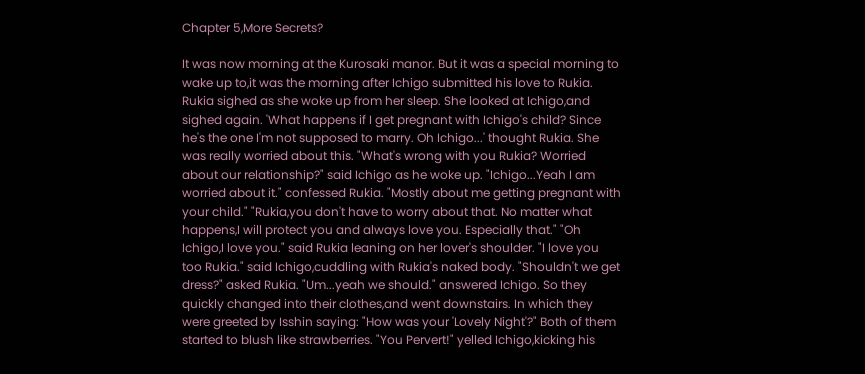Chapter 5,More Secrets?

It was now morning at the Kurosaki manor. But it was a special morning to wake up to,it was the morning after Ichigo submitted his love to Rukia. Rukia sighed as she woke up from her sleep. She looked at Ichigo,and sighed again. 'What happens if I get pregnant with Ichigo's child? Since he's the one I'm not supposed to marry. Oh Ichigo...' thought Rukia. She was really worried about this. "What's wrong with you Rukia? Worried about our relationship?" said Ichigo as he woke up. "Ichigo...Yeah I am worried about it." confessed Rukia. "Mostly about me getting pregnant with your child." "Rukia,you don't have to worry about that. No matter what happens,I will protect you and always love you. Especially that." "Oh Ichigo,I love you." said Rukia leaning on her lover's shoulder. "I love you too Rukia." said Ichigo,cuddling with Rukia's naked body. "Shouldn't we get dress?" asked Rukia. "Um...yeah we should." answered Ichigo. So they quickly changed into their clothes,and went downstairs. In which they were greeted by Isshin saying: "How was your 'Lovely Night'?" Both of them started to blush like strawberries. "You Pervert!" yelled Ichigo,kicking his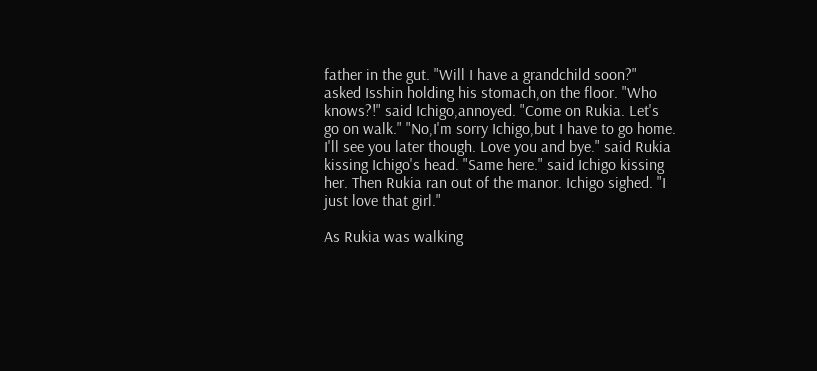father in the gut. "Will I have a grandchild soon?" asked Isshin holding his stomach,on the floor. "Who knows?!" said Ichigo,annoyed. "Come on Rukia. Let's go on walk." "No,I'm sorry Ichigo,but I have to go home. I'll see you later though. Love you and bye." said Rukia kissing Ichigo's head. "Same here." said Ichigo kissing her. Then Rukia ran out of the manor. Ichigo sighed. "I just love that girl."

As Rukia was walking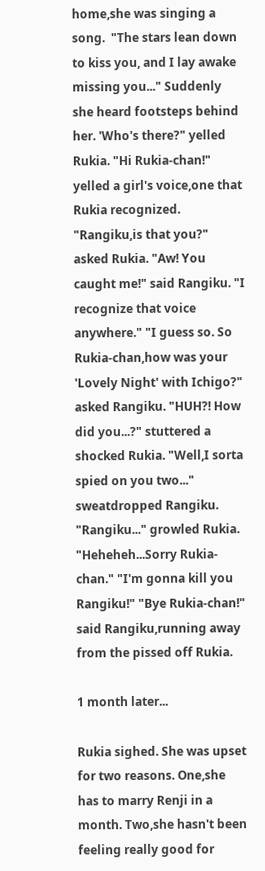home,she was singing a song.  "The stars lean down to kiss you, and I lay awake missing you..." Suddenly she heard footsteps behind her. 'Who's there?" yelled Rukia. "Hi Rukia-chan!" yelled a girl's voice,one that Rukia recognized. "Rangiku,is that you?" asked Rukia. "Aw! You caught me!" said Rangiku. "I recognize that voice anywhere." "I guess so. So Rukia-chan,how was your 'Lovely Night' with Ichigo?" asked Rangiku. "HUH?! How did you...?" stuttered a shocked Rukia. "Well,I sorta spied on you two..." sweatdropped Rangiku. "Rangiku..." growled Rukia. "Heheheh...Sorry Rukia-chan." "I'm gonna kill you Rangiku!" "Bye Rukia-chan!" said Rangiku,running away from the pissed off Rukia.

1 month later...

Rukia sighed. She was upset for two reasons. One,she has to marry Renji in a month. Two,she hasn't been feeling really good for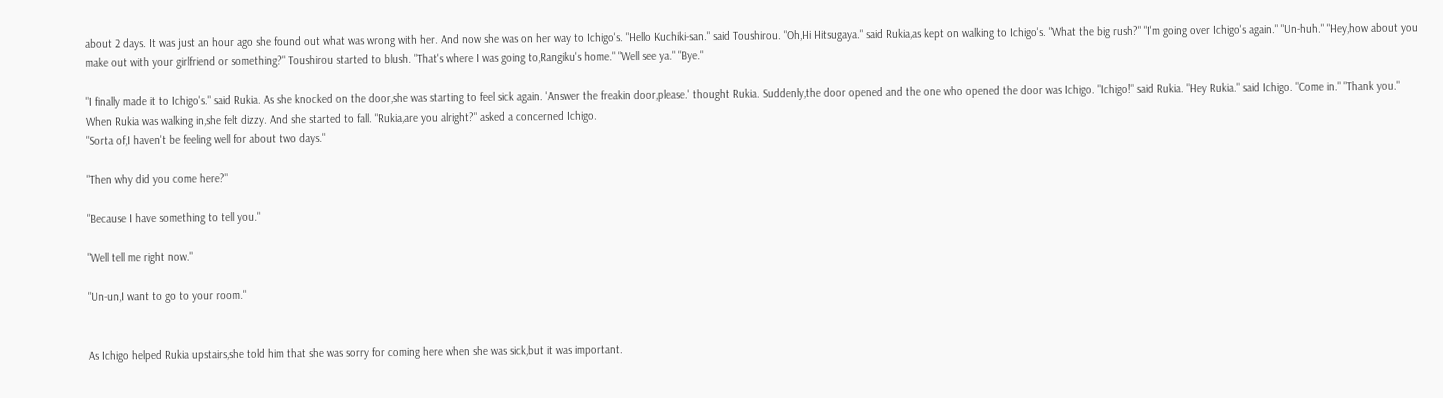about 2 days. It was just an hour ago she found out what was wrong with her. And now she was on her way to Ichigo's. "Hello Kuchiki-san." said Toushirou. "Oh,Hi Hitsugaya." said Rukia,as kept on walking to Ichigo's. "What the big rush?" "I'm going over Ichigo's again." "Un-huh." "Hey,how about you make out with your girlfriend or something?" Toushirou started to blush. "That's where I was going to,Rangiku's home." "Well see ya." "Bye."

"I finally made it to Ichigo's." said Rukia. As she knocked on the door,she was starting to feel sick again. 'Answer the freakin door,please.' thought Rukia. Suddenly,the door opened and the one who opened the door was Ichigo. "Ichigo!" said Rukia. "Hey Rukia." said Ichigo. "Come in." "Thank you."
When Rukia was walking in,she felt dizzy. And she started to fall. "Rukia,are you alright?" asked a concerned Ichigo.
"Sorta of,I haven't be feeling well for about two days."

"Then why did you come here?"

"Because I have something to tell you."

"Well tell me right now."

"Un-un,I want to go to your room."


As Ichigo helped Rukia upstairs,she told him that she was sorry for coming here when she was sick,but it was important.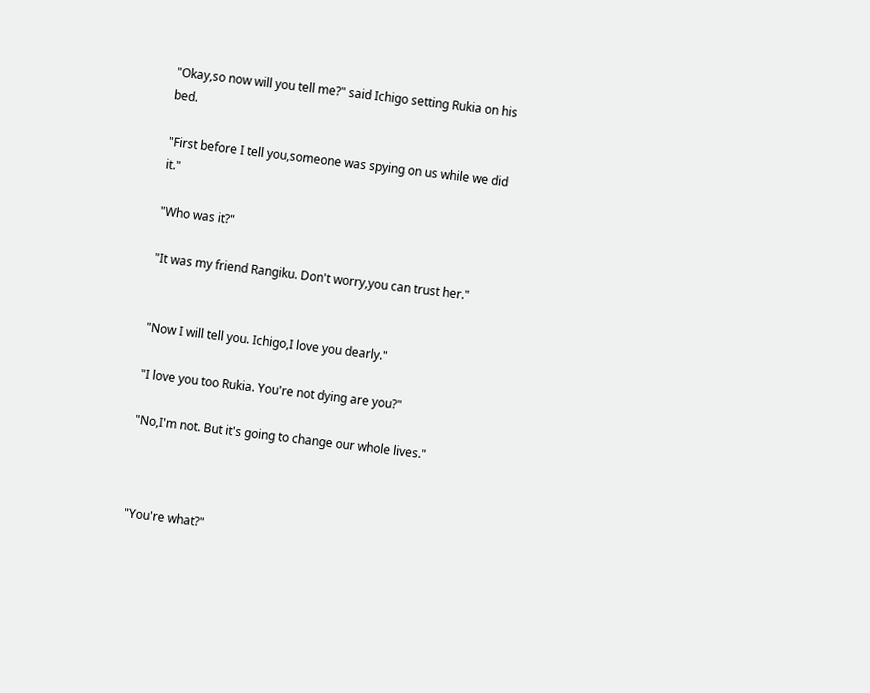"Okay,so now will you tell me?" said Ichigo setting Rukia on his bed.

"First before I tell you,someone was spying on us while we did it."

"Who was it?"

"It was my friend Rangiku. Don't worry,you can trust her."


"Now I will tell you. Ichigo,I love you dearly."

"I love you too Rukia. You're not dying are you?"

"No,I'm not. But it's going to change our whole lives."



"You're what?"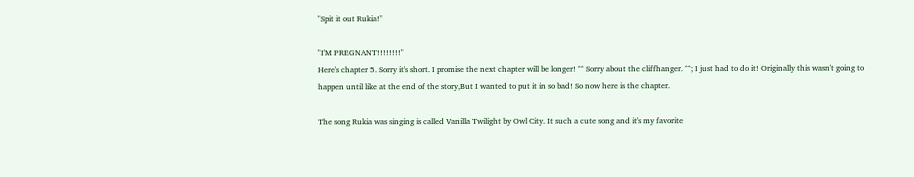"Spit it out Rukia!"

"I'M PREGNANT!!!!!!!!"
Here's chapter 5. Sorry it's short. I promise the next chapter will be longer! ^^ Sorry about the cliffhanger. ^^; I just had to do it! Originally this wasn't going to happen until like at the end of the story,But I wanted to put it in so bad! So now here is the chapter.

The song Rukia was singing is called Vanilla Twilight by Owl City. It such a cute song and it's my favorite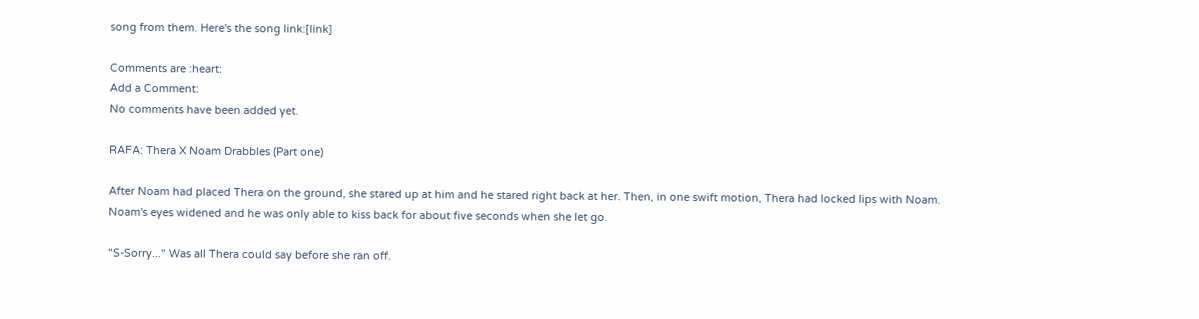song from them. Here's the song link:[link]

Comments are :heart:
Add a Comment:
No comments have been added yet.

RAFA: Thera X Noam Drabbles (Part one)

After Noam had placed Thera on the ground, she stared up at him and he stared right back at her. Then, in one swift motion, Thera had locked lips with Noam. Noam's eyes widened and he was only able to kiss back for about five seconds when she let go.

"S-Sorry..." Was all Thera could say before she ran off.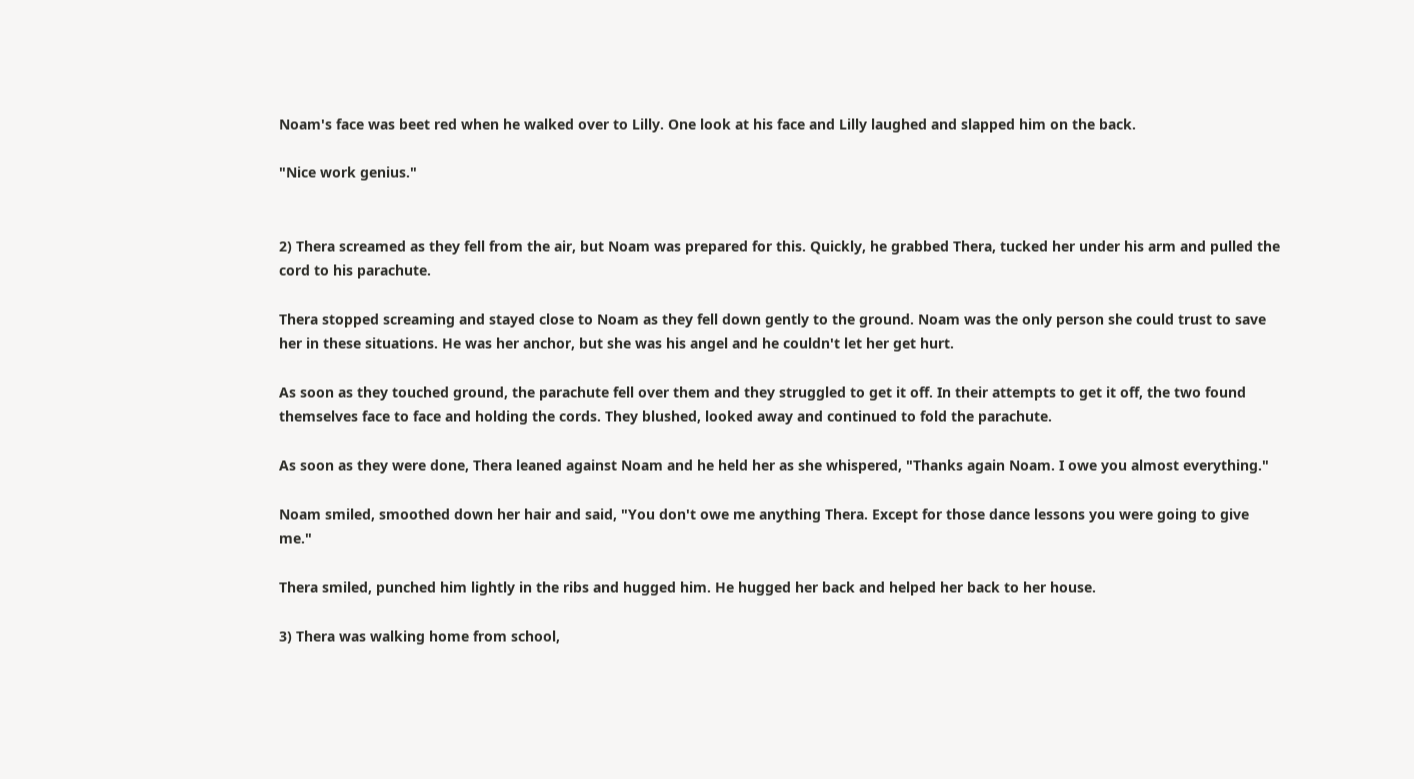Noam's face was beet red when he walked over to Lilly. One look at his face and Lilly laughed and slapped him on the back.

"Nice work genius."


2) Thera screamed as they fell from the air, but Noam was prepared for this. Quickly, he grabbed Thera, tucked her under his arm and pulled the cord to his parachute.

Thera stopped screaming and stayed close to Noam as they fell down gently to the ground. Noam was the only person she could trust to save her in these situations. He was her anchor, but she was his angel and he couldn't let her get hurt.

As soon as they touched ground, the parachute fell over them and they struggled to get it off. In their attempts to get it off, the two found themselves face to face and holding the cords. They blushed, looked away and continued to fold the parachute.

As soon as they were done, Thera leaned against Noam and he held her as she whispered, "Thanks again Noam. I owe you almost everything."

Noam smiled, smoothed down her hair and said, "You don't owe me anything Thera. Except for those dance lessons you were going to give me."

Thera smiled, punched him lightly in the ribs and hugged him. He hugged her back and helped her back to her house.

3) Thera was walking home from school,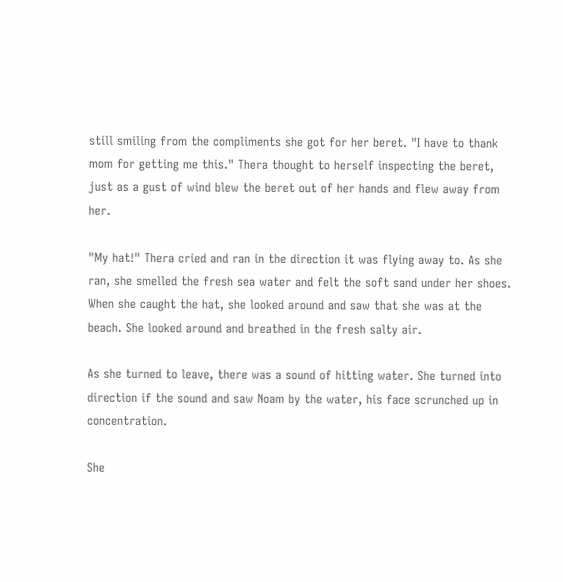still smiling from the compliments she got for her beret. "I have to thank mom for getting me this." Thera thought to herself inspecting the beret, just as a gust of wind blew the beret out of her hands and flew away from her.

"My hat!" Thera cried and ran in the direction it was flying away to. As she ran, she smelled the fresh sea water and felt the soft sand under her shoes. When she caught the hat, she looked around and saw that she was at the beach. She looked around and breathed in the fresh salty air.

As she turned to leave, there was a sound of hitting water. She turned into direction if the sound and saw Noam by the water, his face scrunched up in concentration.

She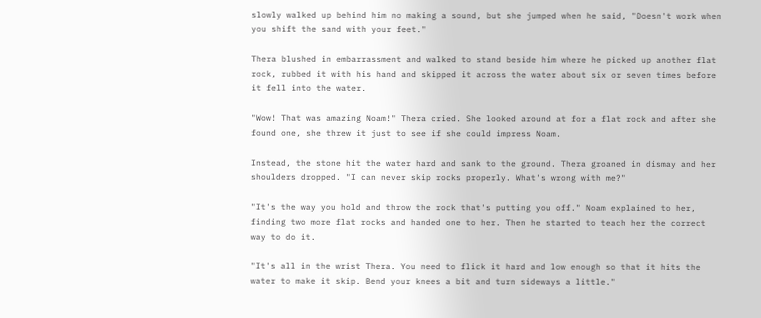slowly walked up behind him no making a sound, but she jumped when he said, "Doesn't work when you shift the sand with your feet."

Thera blushed in embarrassment and walked to stand beside him where he picked up another flat rock, rubbed it with his hand and skipped it across the water about six or seven times before it fell into the water.

"Wow! That was amazing Noam!" Thera cried. She looked around at for a flat rock and after she found one, she threw it just to see if she could impress Noam.

Instead, the stone hit the water hard and sank to the ground. Thera groaned in dismay and her shoulders dropped. "I can never skip rocks properly. What's wrong with me?"

"It's the way you hold and throw the rock that's putting you off." Noam explained to her, finding two more flat rocks and handed one to her. Then he started to teach her the correct way to do it.

"It's all in the wrist Thera. You need to flick it hard and low enough so that it hits the water to make it skip. Bend your knees a bit and turn sideways a little."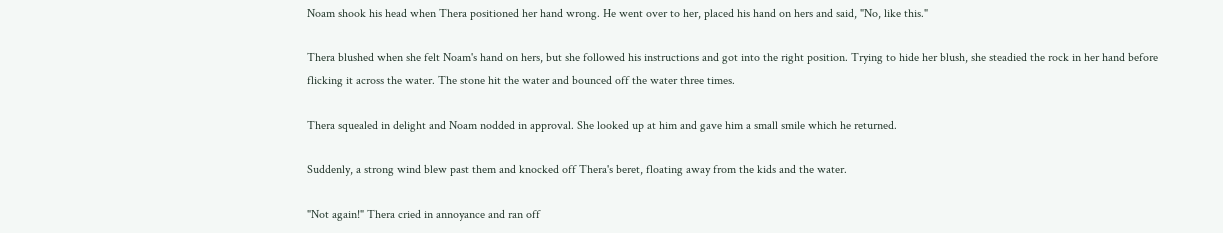Noam shook his head when Thera positioned her hand wrong. He went over to her, placed his hand on hers and said, "No, like this."

Thera blushed when she felt Noam's hand on hers, but she followed his instructions and got into the right position. Trying to hide her blush, she steadied the rock in her hand before flicking it across the water. The stone hit the water and bounced off the water three times.

Thera squealed in delight and Noam nodded in approval. She looked up at him and gave him a small smile which he returned.

Suddenly, a strong wind blew past them and knocked off Thera's beret, floating away from the kids and the water.

"Not again!" Thera cried in annoyance and ran off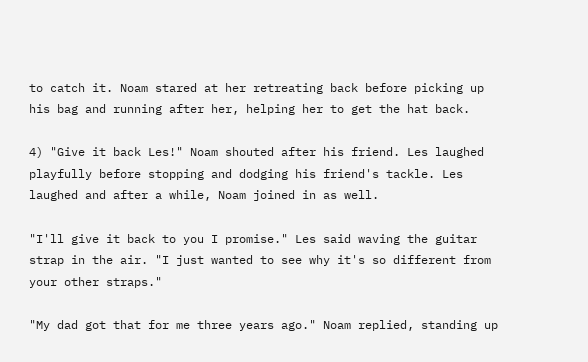to catch it. Noam stared at her retreating back before picking up his bag and running after her, helping her to get the hat back.

4) "Give it back Les!" Noam shouted after his friend. Les laughed playfully before stopping and dodging his friend's tackle. Les laughed and after a while, Noam joined in as well.

"I'll give it back to you I promise." Les said waving the guitar strap in the air. "I just wanted to see why it's so different from your other straps."

"My dad got that for me three years ago." Noam replied, standing up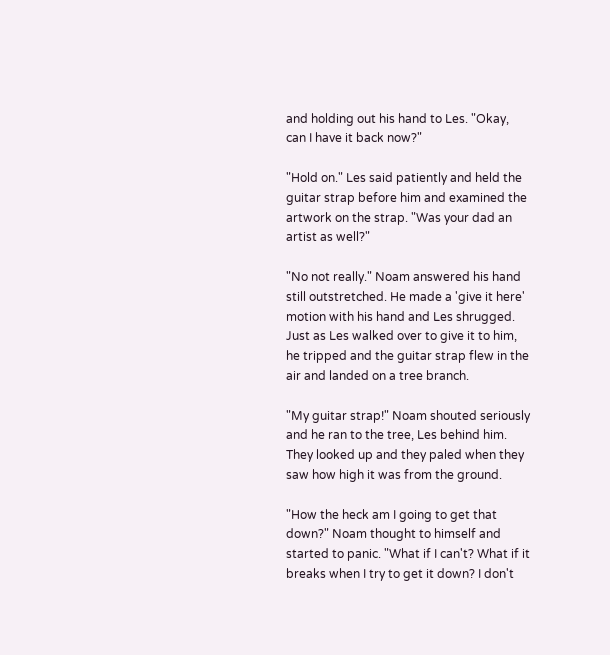and holding out his hand to Les. "Okay, can I have it back now?"

"Hold on." Les said patiently and held the guitar strap before him and examined the artwork on the strap. "Was your dad an artist as well?"

"No not really." Noam answered his hand still outstretched. He made a 'give it here' motion with his hand and Les shrugged. Just as Les walked over to give it to him, he tripped and the guitar strap flew in the air and landed on a tree branch.

"My guitar strap!" Noam shouted seriously and he ran to the tree, Les behind him. They looked up and they paled when they saw how high it was from the ground.

"How the heck am I going to get that down?" Noam thought to himself and started to panic. "What if I can't? What if it breaks when I try to get it down? I don't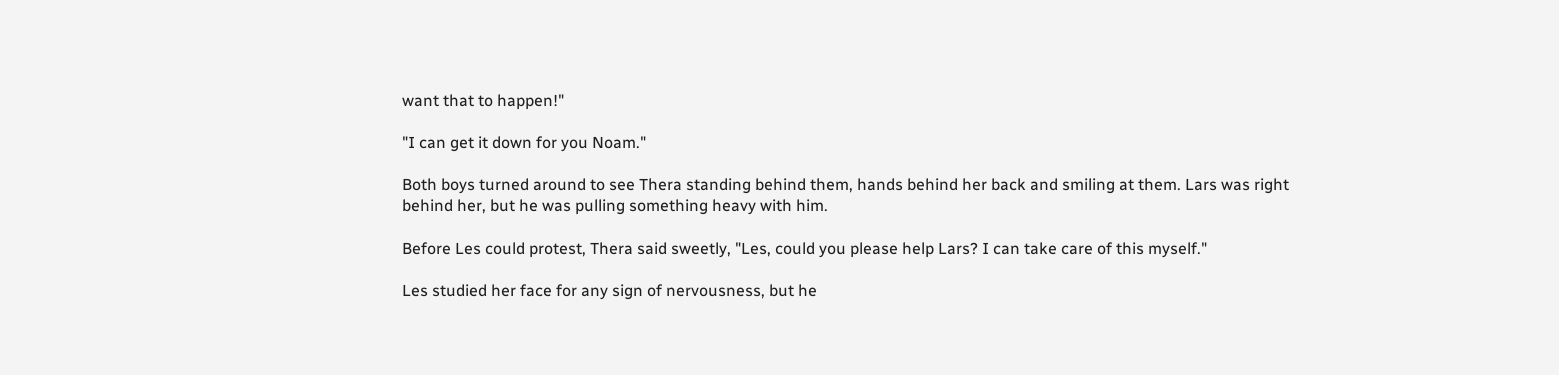want that to happen!"

"I can get it down for you Noam."

Both boys turned around to see Thera standing behind them, hands behind her back and smiling at them. Lars was right behind her, but he was pulling something heavy with him.

Before Les could protest, Thera said sweetly, "Les, could you please help Lars? I can take care of this myself."

Les studied her face for any sign of nervousness, but he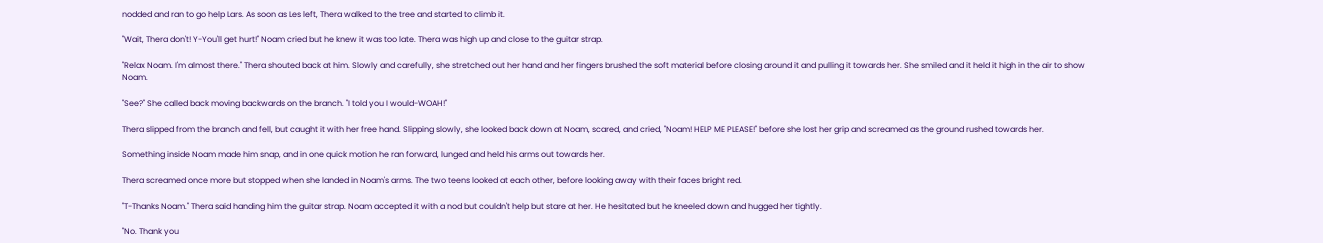nodded and ran to go help Lars. As soon as Les left, Thera walked to the tree and started to climb it.

"Wait, Thera don't! Y-You'll get hurt!" Noam cried but he knew it was too late. Thera was high up and close to the guitar strap.

"Relax Noam. I'm almost there." Thera shouted back at him. Slowly and carefully, she stretched out her hand and her fingers brushed the soft material before closing around it and pulling it towards her. She smiled and it held it high in the air to show Noam.

"See?" She called back moving backwards on the branch. "I told you I would-WOAH!"

Thera slipped from the branch and fell, but caught it with her free hand. Slipping slowly, she looked back down at Noam, scared, and cried, "Noam! HELP ME PLEASE!" before she lost her grip and screamed as the ground rushed towards her.

Something inside Noam made him snap, and in one quick motion he ran forward, lunged and held his arms out towards her.

Thera screamed once more but stopped when she landed in Noam's arms. The two teens looked at each other, before looking away with their faces bright red.

"T-Thanks Noam." Thera said handing him the guitar strap. Noam accepted it with a nod but couldn't help but stare at her. He hesitated but he kneeled down and hugged her tightly.

"No. Thank you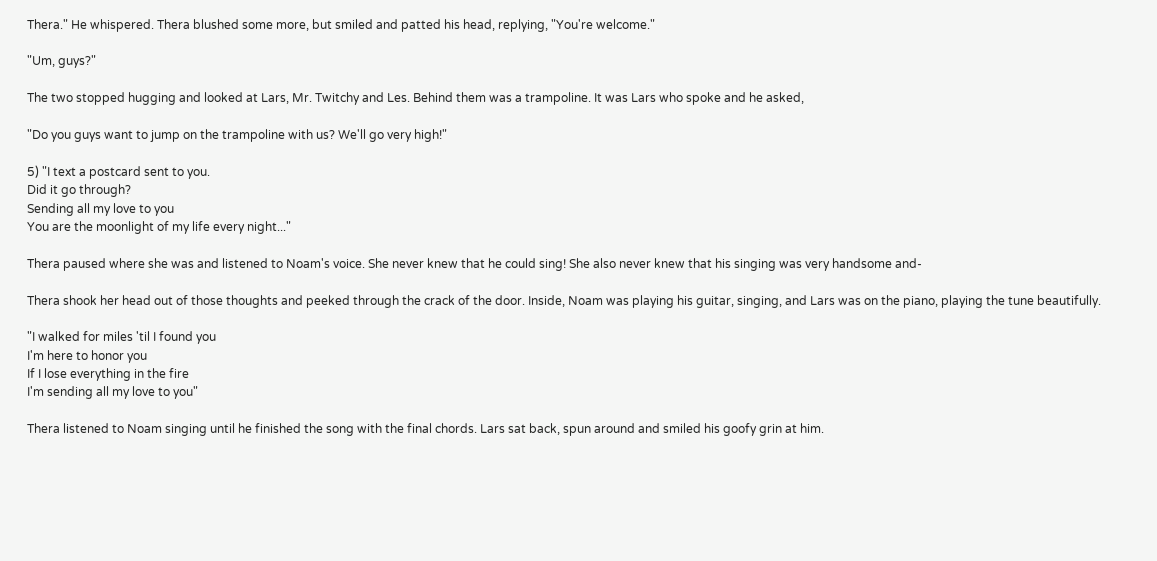Thera." He whispered. Thera blushed some more, but smiled and patted his head, replying, "You're welcome."

"Um, guys?"

The two stopped hugging and looked at Lars, Mr. Twitchy and Les. Behind them was a trampoline. It was Lars who spoke and he asked,

"Do you guys want to jump on the trampoline with us? We'll go very high!"

5) "I text a postcard sent to you.
Did it go through?
Sending all my love to you
You are the moonlight of my life every night..."

Thera paused where she was and listened to Noam's voice. She never knew that he could sing! She also never knew that his singing was very handsome and-

Thera shook her head out of those thoughts and peeked through the crack of the door. Inside, Noam was playing his guitar, singing, and Lars was on the piano, playing the tune beautifully.

"I walked for miles 'til I found you
I'm here to honor you
If I lose everything in the fire
I'm sending all my love to you"

Thera listened to Noam singing until he finished the song with the final chords. Lars sat back, spun around and smiled his goofy grin at him.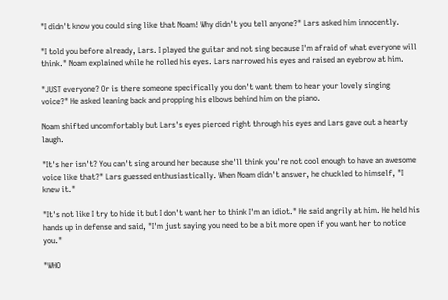"I didn't know you could sing like that Noam! Why didn't you tell anyone?" Lars asked him innocently.

"I told you before already, Lars. I played the guitar and not sing because I'm afraid of what everyone will think." Noam explained while he rolled his eyes. Lars narrowed his eyes and raised an eyebrow at him.

"JUST everyone? Or is there someone specifically you don't want them to hear your lovely singing voice?" He asked leaning back and propping his elbows behind him on the piano.

Noam shifted uncomfortably but Lars's eyes pierced right through his eyes and Lars gave out a hearty laugh.

"It's her isn't? You can't sing around her because she'll think you're not cool enough to have an awesome voice like that?" Lars guessed enthusiastically. When Noam didn't answer, he chuckled to himself, "I knew it."

"It's not like I try to hide it but I don't want her to think I'm an idiot." He said angrily at him. He held his hands up in defense and said, "I'm just saying you need to be a bit more open if you want her to notice you."

"WHO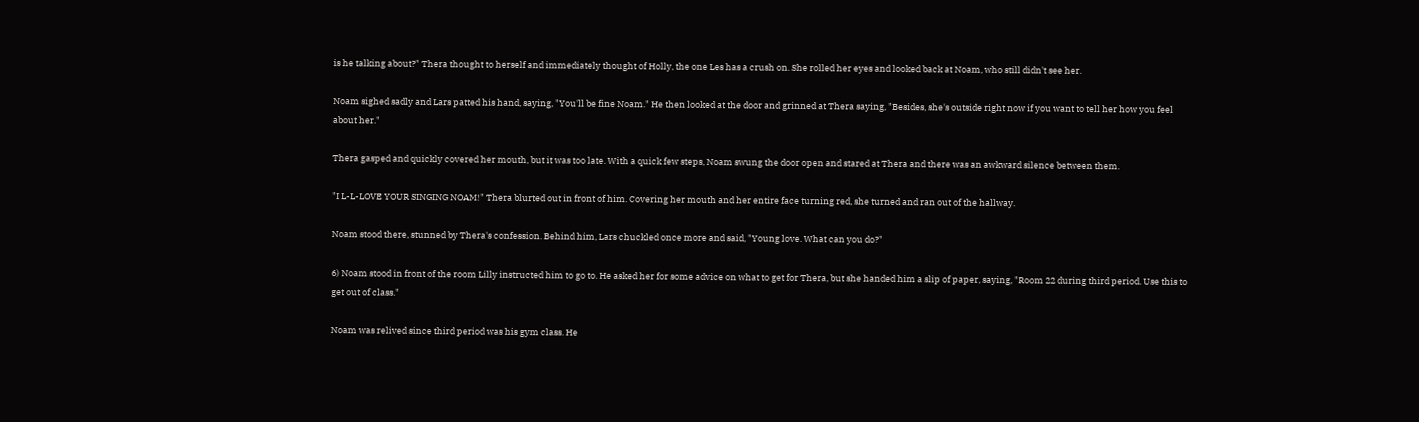is he talking about?" Thera thought to herself and immediately thought of Holly, the one Les has a crush on. She rolled her eyes and looked back at Noam, who still didn't see her.

Noam sighed sadly and Lars patted his hand, saying, "You'll be fine Noam." He then looked at the door and grinned at Thera saying, "Besides, she's outside right now if you want to tell her how you feel about her."

Thera gasped and quickly covered her mouth, but it was too late. With a quick few steps, Noam swung the door open and stared at Thera and there was an awkward silence between them.

"I L-L-LOVE YOUR SINGING NOAM!" Thera blurted out in front of him. Covering her mouth and her entire face turning red, she turned and ran out of the hallway.

Noam stood there, stunned by Thera's confession. Behind him, Lars chuckled once more and said, "Young love. What can you do?"

6) Noam stood in front of the room Lilly instructed him to go to. He asked her for some advice on what to get for Thera, but she handed him a slip of paper, saying, "Room 22 during third period. Use this to get out of class."

Noam was relived since third period was his gym class. He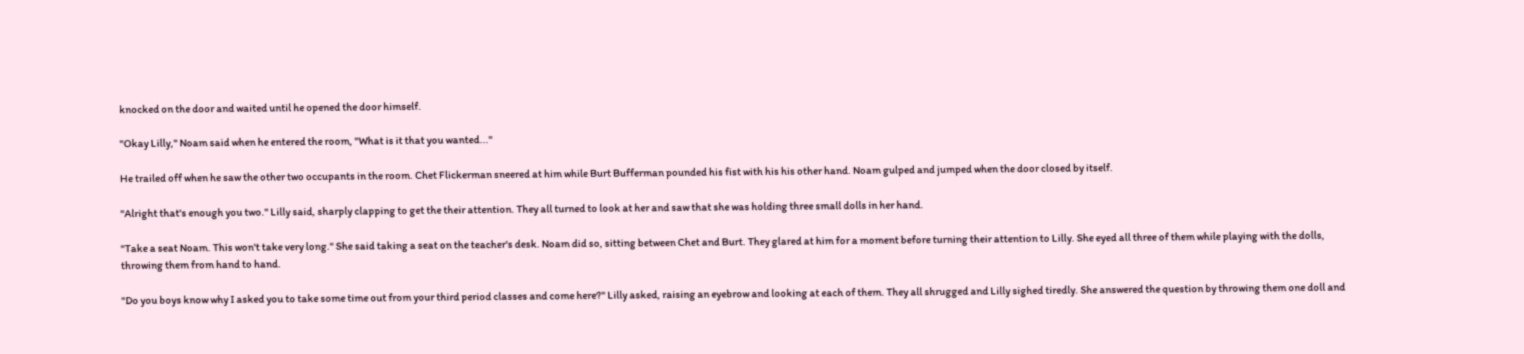knocked on the door and waited until he opened the door himself.

"Okay Lilly," Noam said when he entered the room, "What is it that you wanted..."

He trailed off when he saw the other two occupants in the room. Chet Flickerman sneered at him while Burt Bufferman pounded his fist with his his other hand. Noam gulped and jumped when the door closed by itself.

"Alright that's enough you two." Lilly said, sharply clapping to get the their attention. They all turned to look at her and saw that she was holding three small dolls in her hand.

"Take a seat Noam. This won't take very long." She said taking a seat on the teacher's desk. Noam did so, sitting between Chet and Burt. They glared at him for a moment before turning their attention to Lilly. She eyed all three of them while playing with the dolls, throwing them from hand to hand.

"Do you boys know why I asked you to take some time out from your third period classes and come here?" Lilly asked, raising an eyebrow and looking at each of them. They all shrugged and Lilly sighed tiredly. She answered the question by throwing them one doll and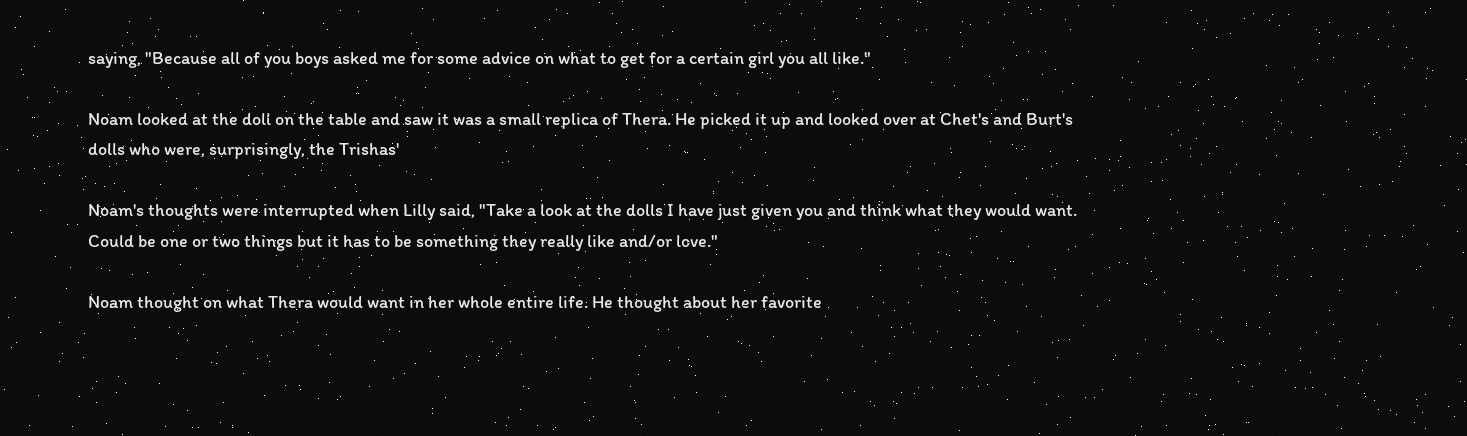saying, "Because all of you boys asked me for some advice on what to get for a certain girl you all like."

Noam looked at the doll on the table and saw it was a small replica of Thera. He picked it up and looked over at Chet's and Burt's dolls who were, surprisingly, the Trishas'

Noam's thoughts were interrupted when Lilly said, "Take a look at the dolls I have just given you and think what they would want. Could be one or two things but it has to be something they really like and/or love."

Noam thought on what Thera would want in her whole entire life. He thought about her favorite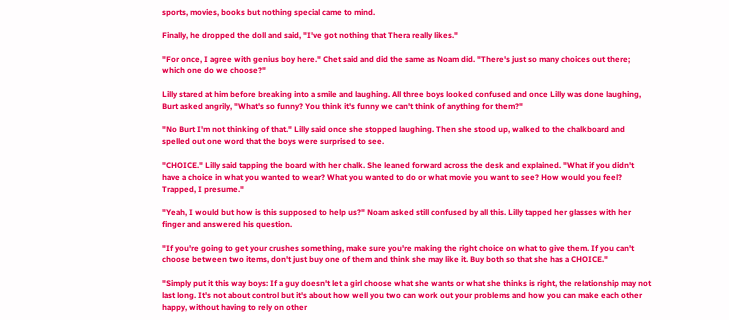sports, movies, books but nothing special came to mind.

Finally, he dropped the doll and said, "I've got nothing that Thera really likes."

"For once, I agree with genius boy here." Chet said and did the same as Noam did. "There's just so many choices out there; which one do we choose?"

Lilly stared at him before breaking into a smile and laughing. All three boys looked confused and once Lilly was done laughing, Burt asked angrily, "What's so funny? You think it's funny we can't think of anything for them?"

"No Burt I'm not thinking of that." Lilly said once she stopped laughing. Then she stood up, walked to the chalkboard and spelled out one word that the boys were surprised to see.

"CHOICE." Lilly said tapping the board with her chalk. She leaned forward across the desk and explained. "What if you didn't have a choice in what you wanted to wear? What you wanted to do or what movie you want to see? How would you feel? Trapped, I presume."

"Yeah, I would but how is this supposed to help us?" Noam asked still confused by all this. Lilly tapped her glasses with her finger and answered his question.

"If you're going to get your crushes something, make sure you're making the right choice on what to give them. If you can't choose between two items, don't just buy one of them and think she may like it. Buy both so that she has a CHOICE."

"Simply put it this way boys: If a guy doesn't let a girl choose what she wants or what she thinks is right, the relationship may not last long. It's not about control but it's about how well you two can work out your problems and how you can make each other happy, without having to rely on other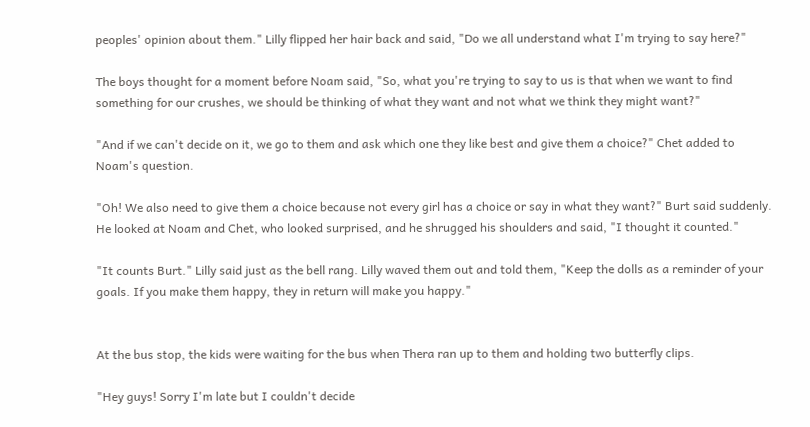peoples' opinion about them." Lilly flipped her hair back and said, "Do we all understand what I'm trying to say here?"

The boys thought for a moment before Noam said, "So, what you're trying to say to us is that when we want to find something for our crushes, we should be thinking of what they want and not what we think they might want?"

"And if we can't decide on it, we go to them and ask which one they like best and give them a choice?" Chet added to Noam's question.

"Oh! We also need to give them a choice because not every girl has a choice or say in what they want?" Burt said suddenly. He looked at Noam and Chet, who looked surprised, and he shrugged his shoulders and said, "I thought it counted."

"It counts Burt." Lilly said just as the bell rang. Lilly waved them out and told them, "Keep the dolls as a reminder of your goals. If you make them happy, they in return will make you happy."


At the bus stop, the kids were waiting for the bus when Thera ran up to them and holding two butterfly clips.

"Hey guys! Sorry I'm late but I couldn't decide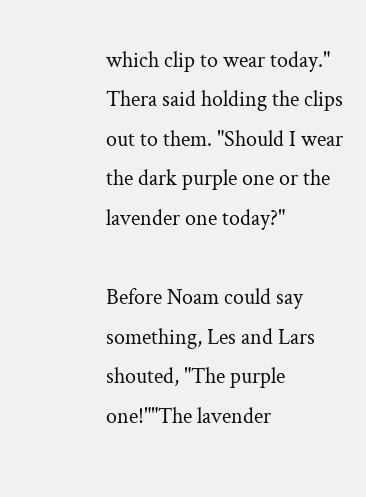which clip to wear today." Thera said holding the clips out to them. "Should I wear the dark purple one or the lavender one today?"

Before Noam could say something, Les and Lars shouted, "The purple one!""The lavender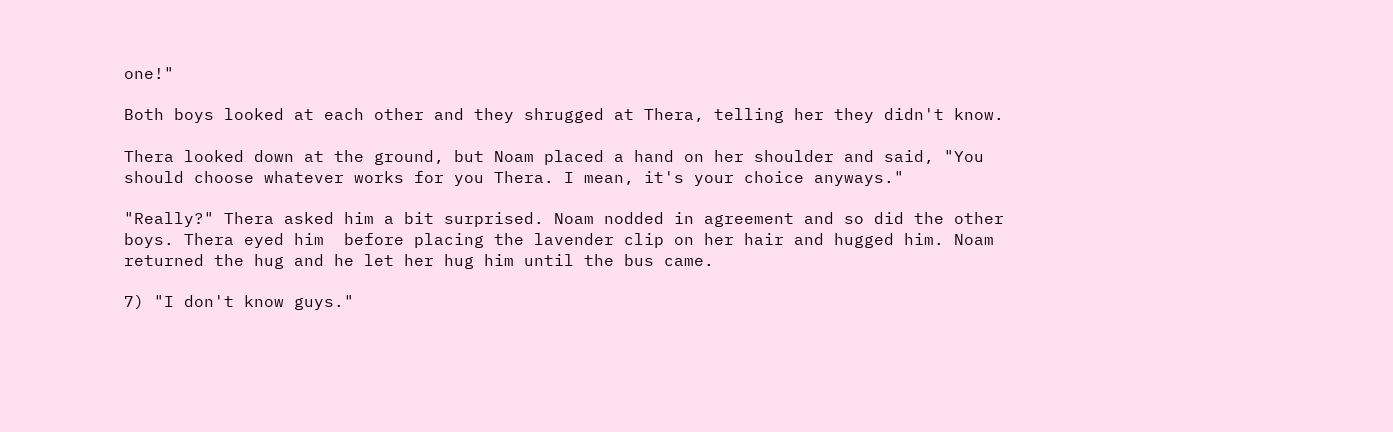one!"

Both boys looked at each other and they shrugged at Thera, telling her they didn't know.

Thera looked down at the ground, but Noam placed a hand on her shoulder and said, "You should choose whatever works for you Thera. I mean, it's your choice anyways."

"Really?" Thera asked him a bit surprised. Noam nodded in agreement and so did the other boys. Thera eyed him  before placing the lavender clip on her hair and hugged him. Noam returned the hug and he let her hug him until the bus came.

7) "I don't know guys."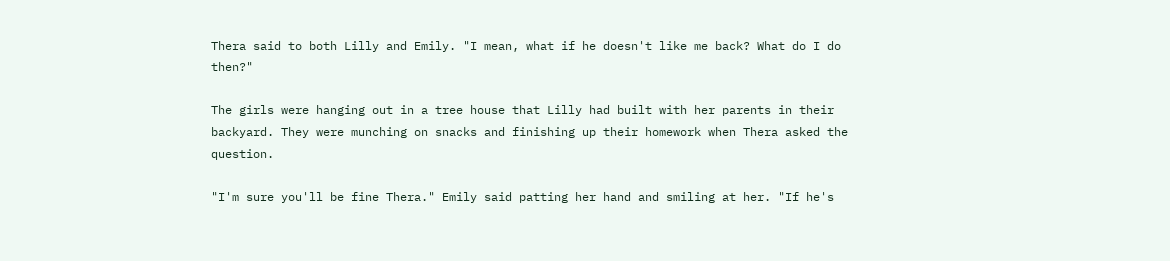Thera said to both Lilly and Emily. "I mean, what if he doesn't like me back? What do I do then?"

The girls were hanging out in a tree house that Lilly had built with her parents in their backyard. They were munching on snacks and finishing up their homework when Thera asked the question.

"I'm sure you'll be fine Thera." Emily said patting her hand and smiling at her. "If he's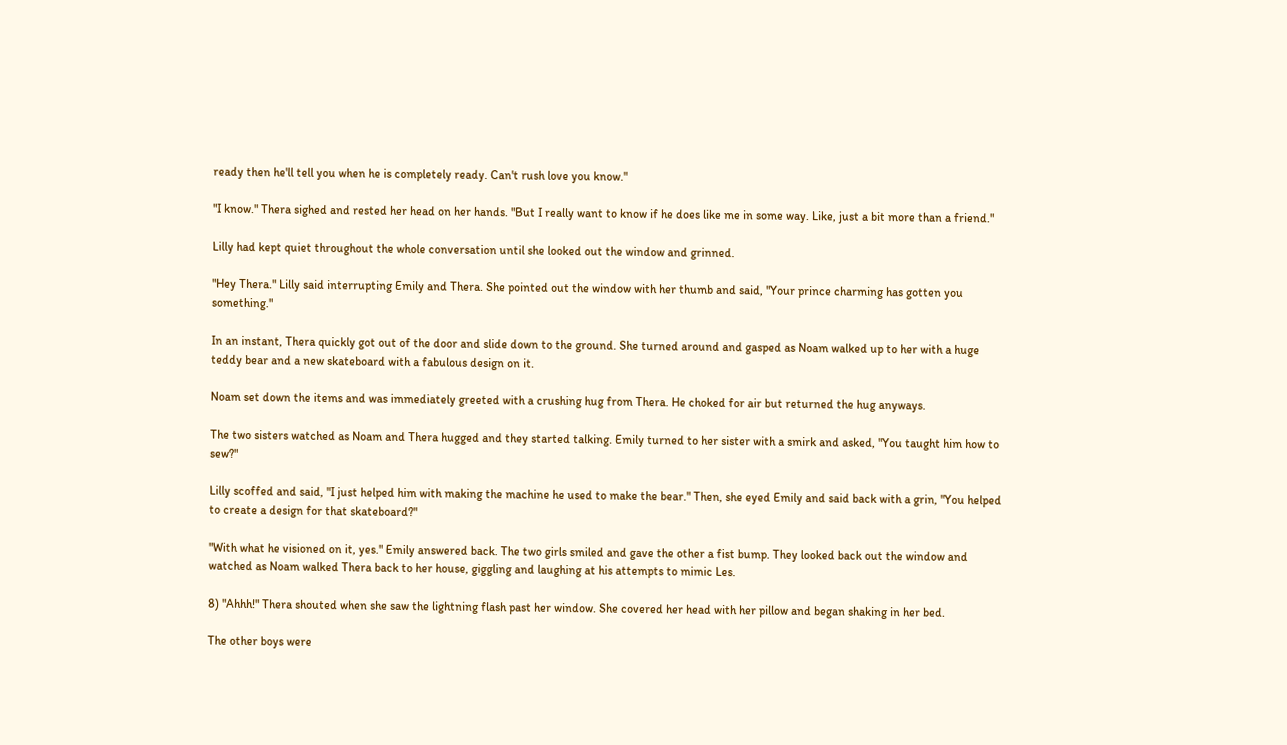ready then he'll tell you when he is completely ready. Can't rush love you know."

"I know." Thera sighed and rested her head on her hands. "But I really want to know if he does like me in some way. Like, just a bit more than a friend."

Lilly had kept quiet throughout the whole conversation until she looked out the window and grinned.

"Hey Thera." Lilly said interrupting Emily and Thera. She pointed out the window with her thumb and said, "Your prince charming has gotten you something."

In an instant, Thera quickly got out of the door and slide down to the ground. She turned around and gasped as Noam walked up to her with a huge teddy bear and a new skateboard with a fabulous design on it.

Noam set down the items and was immediately greeted with a crushing hug from Thera. He choked for air but returned the hug anyways.

The two sisters watched as Noam and Thera hugged and they started talking. Emily turned to her sister with a smirk and asked, "You taught him how to sew?"

Lilly scoffed and said, "I just helped him with making the machine he used to make the bear." Then, she eyed Emily and said back with a grin, "You helped to create a design for that skateboard?"

"With what he visioned on it, yes." Emily answered back. The two girls smiled and gave the other a fist bump. They looked back out the window and watched as Noam walked Thera back to her house, giggling and laughing at his attempts to mimic Les.

8) "Ahhh!" Thera shouted when she saw the lightning flash past her window. She covered her head with her pillow and began shaking in her bed.

The other boys were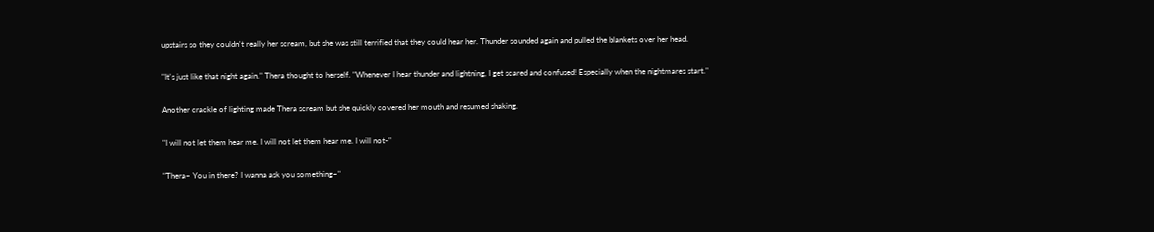upstairs so they couldn't really her scream, but she was still terrified that they could hear her. Thunder sounded again and pulled the blankets over her head.

"It's just like that night again." Thera thought to herself. "Whenever I hear thunder and lightning, I get scared and confused! Especially when the nightmares start."

Another crackle of lighting made Thera scream but she quickly covered her mouth and resumed shaking.

"I will not let them hear me. I will not let them hear me. I will not-"

"Thera~ You in there? I wanna ask you something~"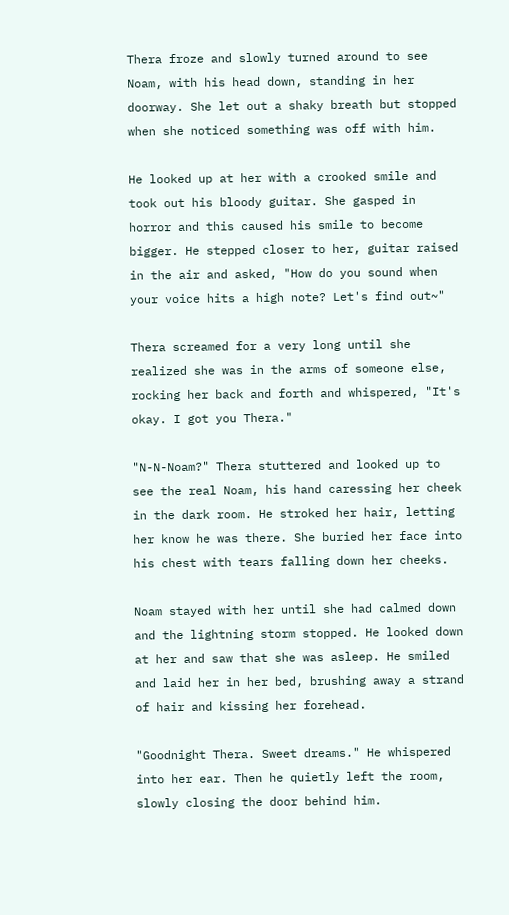Thera froze and slowly turned around to see Noam, with his head down, standing in her doorway. She let out a shaky breath but stopped when she noticed something was off with him.

He looked up at her with a crooked smile and took out his bloody guitar. She gasped in horror and this caused his smile to become bigger. He stepped closer to her, guitar raised in the air and asked, "How do you sound when your voice hits a high note? Let's find out~"

Thera screamed for a very long until she realized she was in the arms of someone else, rocking her back and forth and whispered, "It's okay. I got you Thera."

"N-N-Noam?" Thera stuttered and looked up to see the real Noam, his hand caressing her cheek in the dark room. He stroked her hair, letting her know he was there. She buried her face into his chest with tears falling down her cheeks.

Noam stayed with her until she had calmed down and the lightning storm stopped. He looked down at her and saw that she was asleep. He smiled and laid her in her bed, brushing away a strand of hair and kissing her forehead.

"Goodnight Thera. Sweet dreams." He whispered into her ear. Then he quietly left the room, slowly closing the door behind him.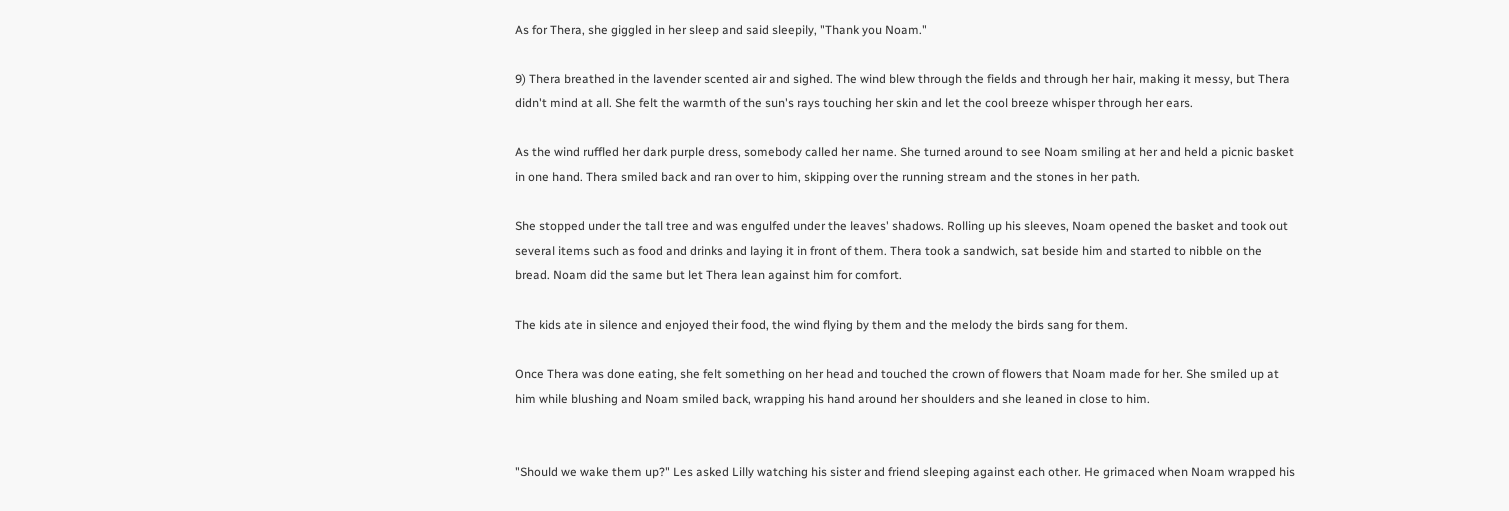As for Thera, she giggled in her sleep and said sleepily, "Thank you Noam."

9) Thera breathed in the lavender scented air and sighed. The wind blew through the fields and through her hair, making it messy, but Thera didn't mind at all. She felt the warmth of the sun's rays touching her skin and let the cool breeze whisper through her ears.

As the wind ruffled her dark purple dress, somebody called her name. She turned around to see Noam smiling at her and held a picnic basket in one hand. Thera smiled back and ran over to him, skipping over the running stream and the stones in her path.

She stopped under the tall tree and was engulfed under the leaves' shadows. Rolling up his sleeves, Noam opened the basket and took out several items such as food and drinks and laying it in front of them. Thera took a sandwich, sat beside him and started to nibble on the bread. Noam did the same but let Thera lean against him for comfort.

The kids ate in silence and enjoyed their food, the wind flying by them and the melody the birds sang for them.

Once Thera was done eating, she felt something on her head and touched the crown of flowers that Noam made for her. She smiled up at him while blushing and Noam smiled back, wrapping his hand around her shoulders and she leaned in close to him.


"Should we wake them up?" Les asked Lilly watching his sister and friend sleeping against each other. He grimaced when Noam wrapped his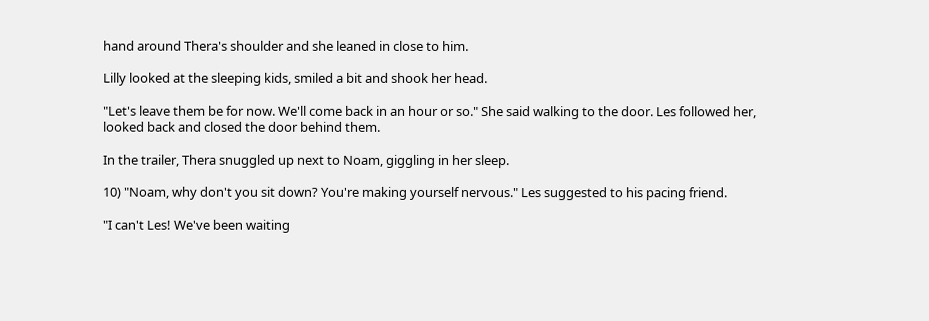hand around Thera's shoulder and she leaned in close to him.

Lilly looked at the sleeping kids, smiled a bit and shook her head.

"Let's leave them be for now. We'll come back in an hour or so." She said walking to the door. Les followed her, looked back and closed the door behind them.

In the trailer, Thera snuggled up next to Noam, giggling in her sleep.

10) "Noam, why don't you sit down? You're making yourself nervous." Les suggested to his pacing friend.

"I can't Les! We've been waiting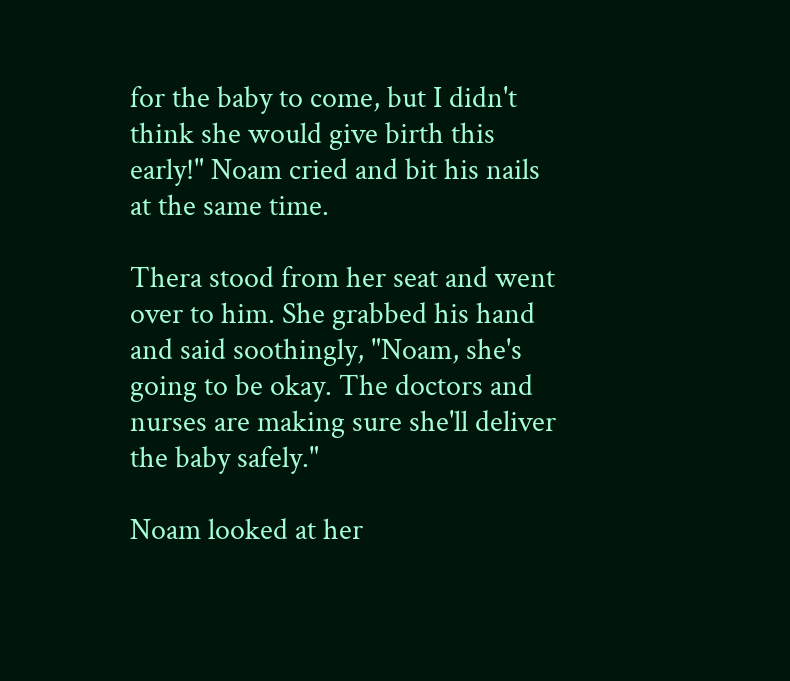for the baby to come, but I didn't think she would give birth this early!" Noam cried and bit his nails at the same time.

Thera stood from her seat and went over to him. She grabbed his hand and said soothingly, "Noam, she's going to be okay. The doctors and nurses are making sure she'll deliver the baby safely."

Noam looked at her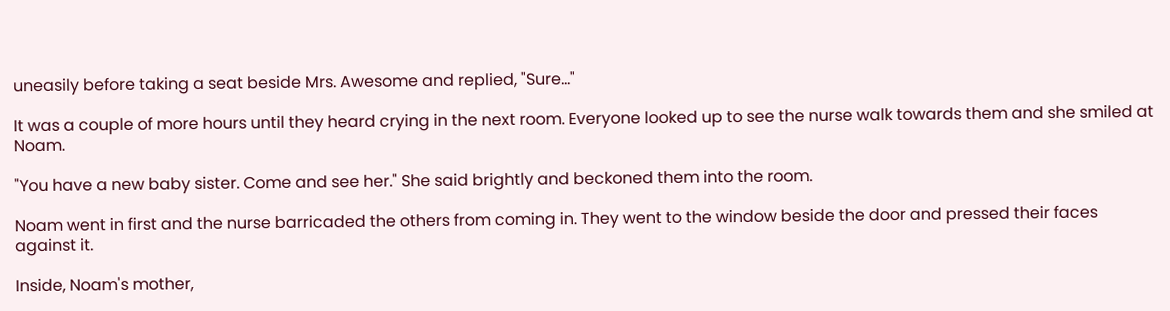uneasily before taking a seat beside Mrs. Awesome and replied, "Sure..."

It was a couple of more hours until they heard crying in the next room. Everyone looked up to see the nurse walk towards them and she smiled at Noam.

"You have a new baby sister. Come and see her." She said brightly and beckoned them into the room.

Noam went in first and the nurse barricaded the others from coming in. They went to the window beside the door and pressed their faces against it.

Inside, Noam's mother,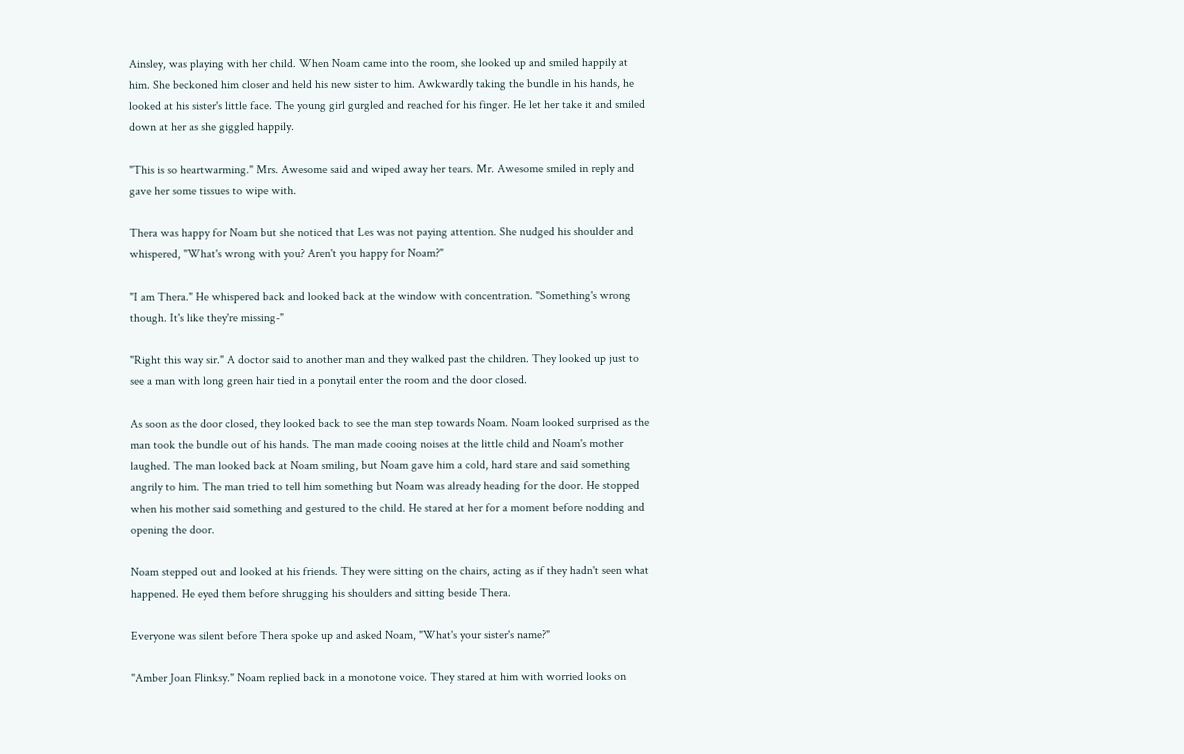Ainsley, was playing with her child. When Noam came into the room, she looked up and smiled happily at him. She beckoned him closer and held his new sister to him. Awkwardly taking the bundle in his hands, he looked at his sister's little face. The young girl gurgled and reached for his finger. He let her take it and smiled down at her as she giggled happily.

"This is so heartwarming." Mrs. Awesome said and wiped away her tears. Mr. Awesome smiled in reply and gave her some tissues to wipe with.

Thera was happy for Noam but she noticed that Les was not paying attention. She nudged his shoulder and whispered, "What's wrong with you? Aren't you happy for Noam?"

"I am Thera." He whispered back and looked back at the window with concentration. "Something's wrong though. It's like they're missing-"

"Right this way sir." A doctor said to another man and they walked past the children. They looked up just to see a man with long green hair tied in a ponytail enter the room and the door closed.

As soon as the door closed, they looked back to see the man step towards Noam. Noam looked surprised as the man took the bundle out of his hands. The man made cooing noises at the little child and Noam's mother laughed. The man looked back at Noam smiling, but Noam gave him a cold, hard stare and said something angrily to him. The man tried to tell him something but Noam was already heading for the door. He stopped when his mother said something and gestured to the child. He stared at her for a moment before nodding and opening the door.

Noam stepped out and looked at his friends. They were sitting on the chairs, acting as if they hadn't seen what happened. He eyed them before shrugging his shoulders and sitting beside Thera.

Everyone was silent before Thera spoke up and asked Noam, "What's your sister's name?"

"Amber Joan Flinksy." Noam replied back in a monotone voice. They stared at him with worried looks on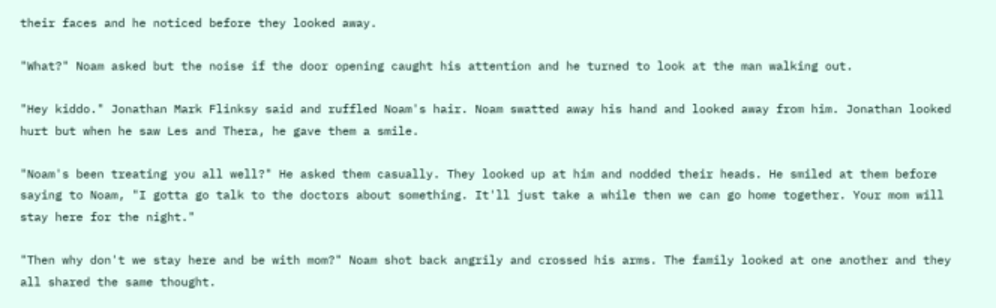their faces and he noticed before they looked away.

"What?" Noam asked but the noise if the door opening caught his attention and he turned to look at the man walking out.

"Hey kiddo." Jonathan Mark Flinksy said and ruffled Noam's hair. Noam swatted away his hand and looked away from him. Jonathan looked hurt but when he saw Les and Thera, he gave them a smile.

"Noam's been treating you all well?" He asked them casually. They looked up at him and nodded their heads. He smiled at them before saying to Noam, "I gotta go talk to the doctors about something. It'll just take a while then we can go home together. Your mom will stay here for the night."

"Then why don't we stay here and be with mom?" Noam shot back angrily and crossed his arms. The family looked at one another and they all shared the same thought.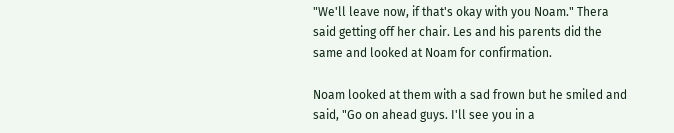"We'll leave now, if that's okay with you Noam." Thera said getting off her chair. Les and his parents did the same and looked at Noam for confirmation.

Noam looked at them with a sad frown but he smiled and said, "Go on ahead guys. I'll see you in a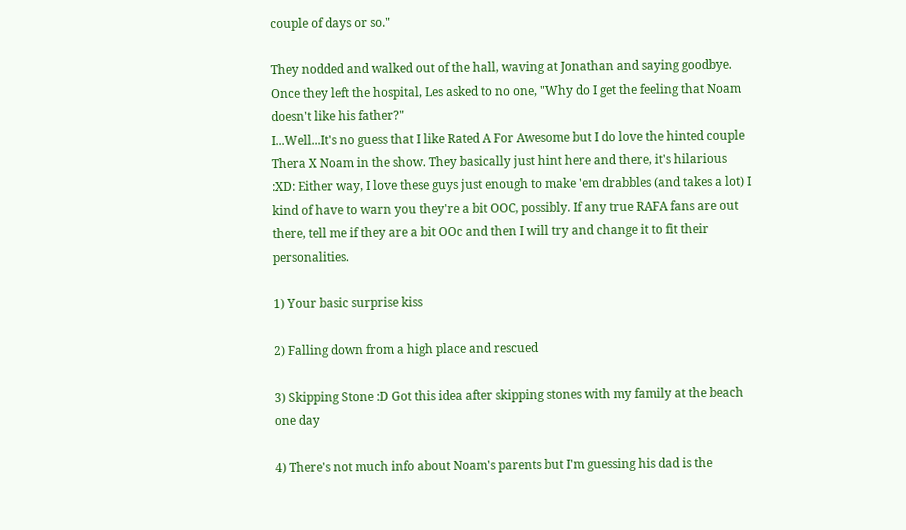couple of days or so."

They nodded and walked out of the hall, waving at Jonathan and saying goodbye. Once they left the hospital, Les asked to no one, "Why do I get the feeling that Noam doesn't like his father?"
I...Well...It's no guess that I like Rated A For Awesome but I do love the hinted couple Thera X Noam in the show. They basically just hint here and there, it's hilarious :XD: Either way, I love these guys just enough to make 'em drabbles (and takes a lot) I kind of have to warn you they're a bit OOC, possibly. If any true RAFA fans are out there, tell me if they are a bit OOc and then I will try and change it to fit their personalities.

1) Your basic surprise kiss

2) Falling down from a high place and rescued

3) Skipping Stone :D Got this idea after skipping stones with my family at the beach one day

4) There's not much info about Noam's parents but I'm guessing his dad is the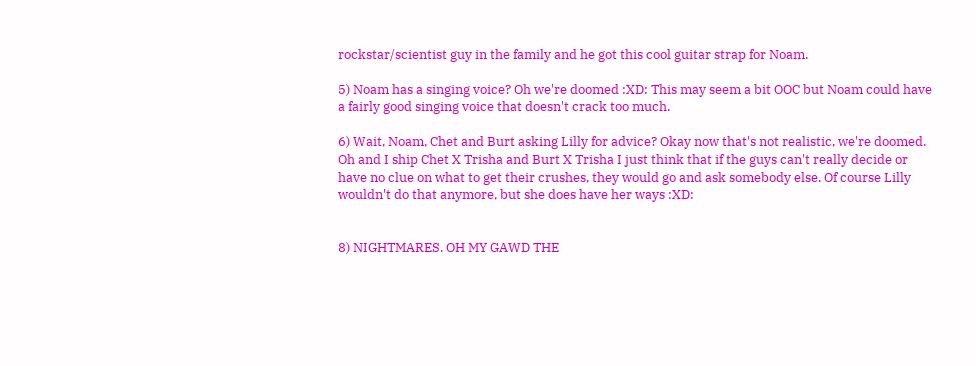rockstar/scientist guy in the family and he got this cool guitar strap for Noam.

5) Noam has a singing voice? Oh we're doomed :XD: This may seem a bit OOC but Noam could have a fairly good singing voice that doesn't crack too much.

6) Wait, Noam, Chet and Burt asking Lilly for advice? Okay now that's not realistic, we're doomed. Oh and I ship Chet X Trisha and Burt X Trisha I just think that if the guys can't really decide or have no clue on what to get their crushes, they would go and ask somebody else. Of course Lilly wouldn't do that anymore, but she does have her ways :XD:


8) NIGHTMARES. OH MY GAWD THE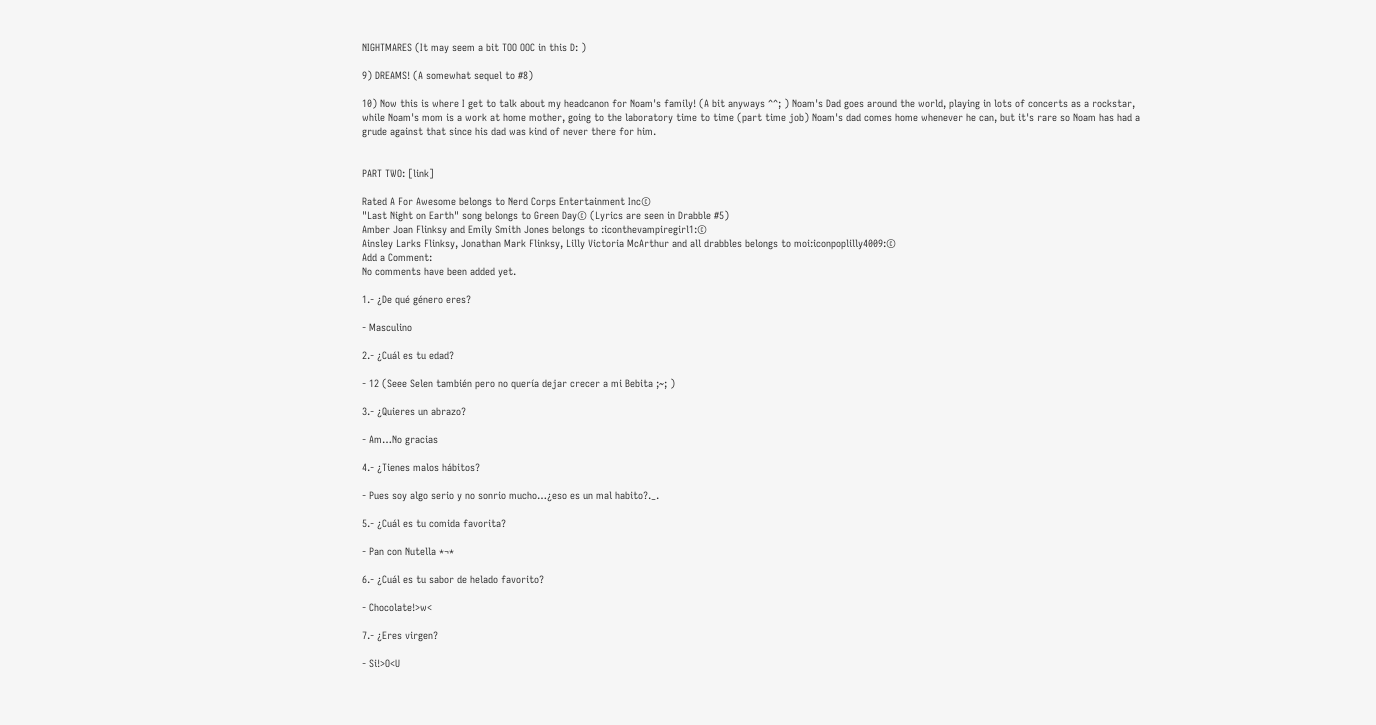NIGHTMARES (It may seem a bit TOO OOC in this D: )

9) DREAMS! (A somewhat sequel to #8)

10) Now this is where I get to talk about my headcanon for Noam's family! (A bit anyways ^^; ) Noam's Dad goes around the world, playing in lots of concerts as a rockstar, while Noam's mom is a work at home mother, going to the laboratory time to time (part time job) Noam's dad comes home whenever he can, but it's rare so Noam has had a grude against that since his dad was kind of never there for him.


PART TWO: [link]

Rated A For Awesome belongs to Nerd Corps Entertainment Inc©
"Last Night on Earth" song belongs to Green Day© (Lyrics are seen in Drabble #5)
Amber Joan Flinksy and Emily Smith Jones belongs to :iconthevampiregirl1:©
Ainsley Larks Flinksy, Jonathan Mark Flinksy, Lilly Victoria McArthur and all drabbles belongs to moi:iconpoplilly4009:©
Add a Comment:
No comments have been added yet.

1.- ¿De qué género eres?

- Masculino

2.- ¿Cuál es tu edad?

- 12 (Seee Selen también pero no quería dejar crecer a mi Bebita ;~; )

3.- ¿Quieres un abrazo?

- Am…No gracias

4.- ¿Tienes malos hábitos?

- Pues soy algo serio y no sonrio mucho…¿eso es un mal habito?._.

5.- ¿Cuál es tu comida favorita?

- Pan con Nutella *¬*

6.- ¿Cuál es tu sabor de helado favorito?

- Chocolate!>w<

7.- ¿Eres virgen?

- Si!>O<U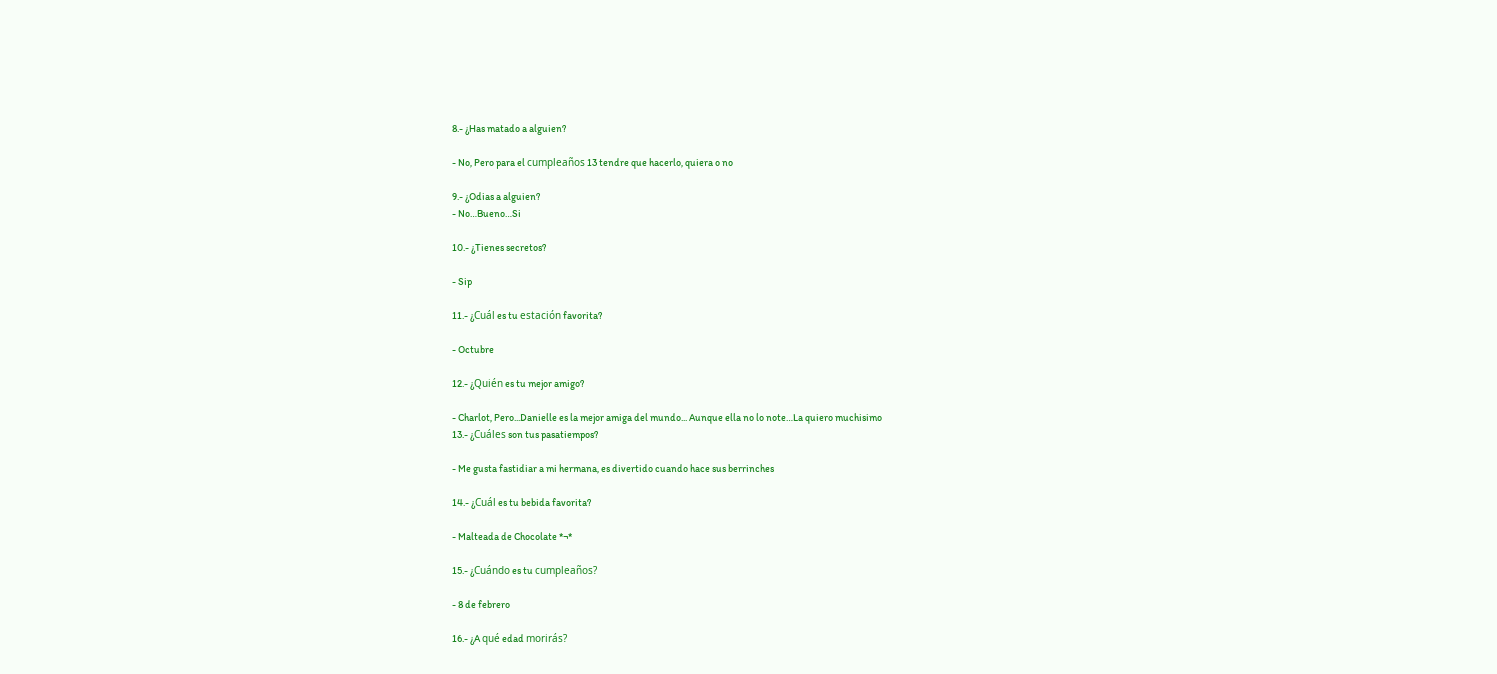8.- ¿Has matado a alguien?

- No, Pero para el cumpleaños 13 tendre que hacerlo, quiera o no

9.- ¿Odias a alguien?
- No…Bueno…Si

10.- ¿Tienes secretos?

- Sip

11.- ¿Cuál es tu estación favorita?

- Octubre

12.- ¿Quién es tu mejor amigo?

- Charlot, Pero...Danielle es la mejor amiga del mundo... Aunque ella no lo note…La quiero muchisimo
13.- ¿Cuáles son tus pasatiempos?

- Me gusta fastidiar a mi hermana, es divertido cuando hace sus berrinches

14.- ¿Cuál es tu bebida favorita?

- Malteada de Chocolate *¬*

15.- ¿Cuándo es tu cumpleaños?

- 8 de febrero

16.- ¿A qué edad morirás?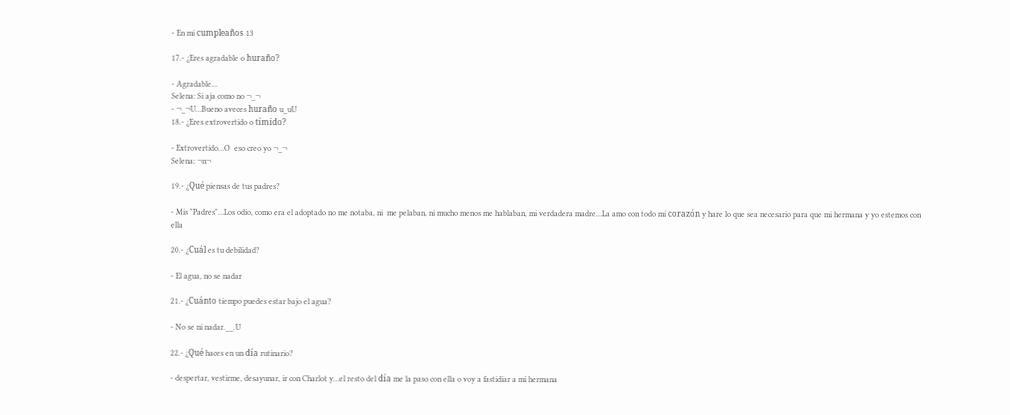- En mi cumpleaños 13

17.- ¿Eres agradable o huraño?

- Agradable…
Selena: Si aja como no ¬_¬
- ¬_¬U…Bueno aveces huraño u_uU
18.- ¿Eres extrovertido o tímido?

- Extrovertido…O  eso creo yo ¬_¬
Selena: ¬n¬

19.- ¿Qué piensas de tus padres?

- Mis "Padres"…Los odio, como era el adoptado no me notaba, ni  me pelaban, ni mucho menos me hablaban, mi verdadera madre…La amo con todo mi corazón y hare lo que sea necesario para que mi hermana y yo estemos con ella

20.- ¿Cuál es tu debilidad?

- El agua, no se nadar

21.- ¿Cuánto tiempo puedes estar bajo el agua?

- No se ni nadar.__.U

22.- ¿Qué haces en un día rutinario?

- despertar, vestirme, desayunar, ir con Charlot y…el resto del día me la paso con ella o voy a fastidiar a mi hermana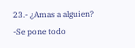23.- ¿Amas a alguien?
-Se pone todo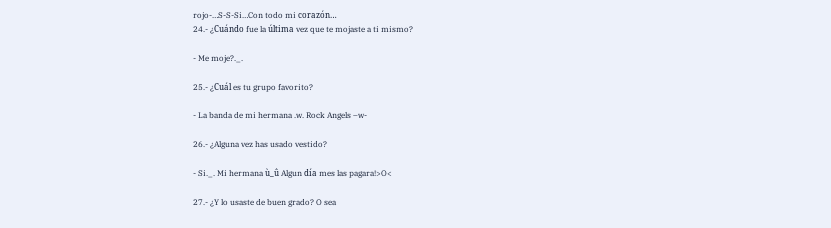rojo-…S-S-Si…Con todo mi corazón…
24.- ¿Cuándo fue la última vez que te mojaste a ti mismo?

- Me moje?._.

25.- ¿Cuál es tu grupo favorito?

- La banda de mi hermana .w. Rock Angels –w-

26.- ¿Alguna vez has usado vestido?

- Si._. Mi hermana ù_û Algun día mes las pagara!>O<

27.- ¿Y lo usaste de buen grado? O sea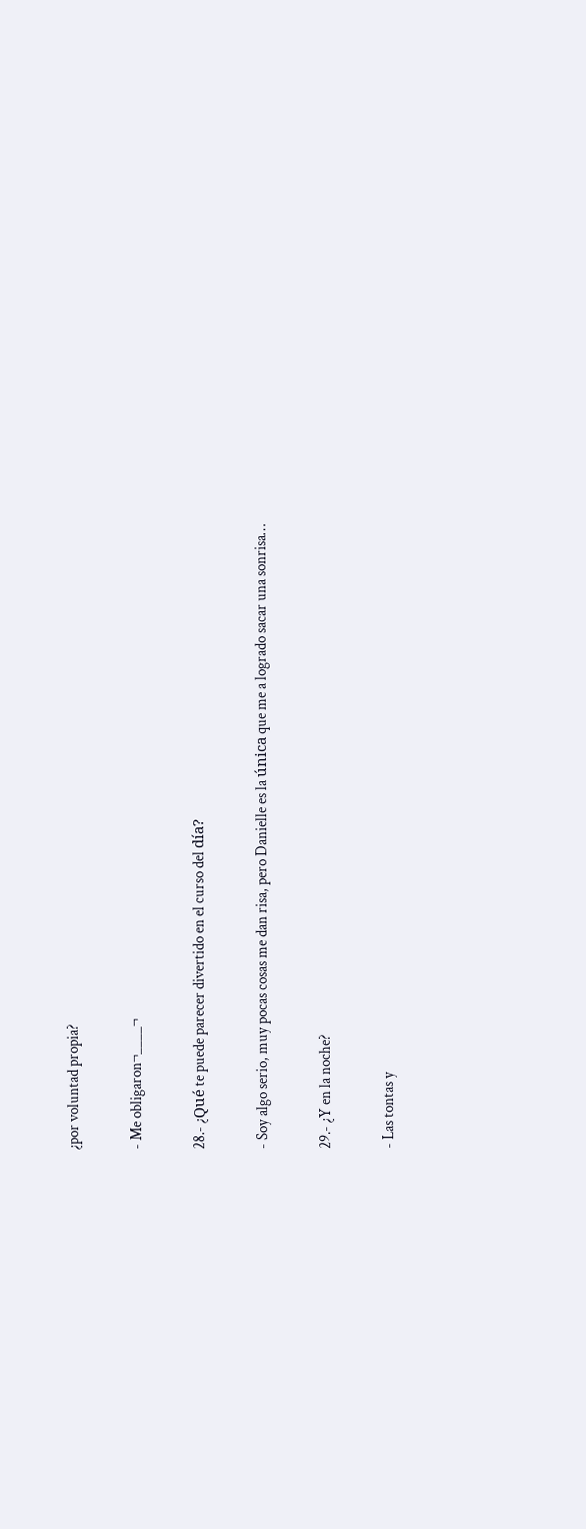¿por voluntad propia?

- Me obligaron¬____¬

28.- ¿Qué te puede parecer divertido en el curso del día?

- Soy algo serio, muy pocas cosas me dan risa, pero Danielle es la única que me a logrado sacar una sonrisa…

29.- ¿Y en la noche?

- Las tontas y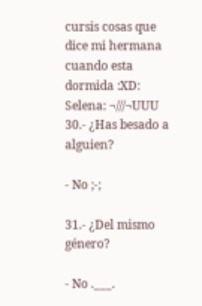cursis cosas que dice mi hermana cuando esta dormida :XD:
Selena: ¬///¬UUU
30.- ¿Has besado a alguien?

- No ;-;

31.- ¿Del mismo género?

- No .___.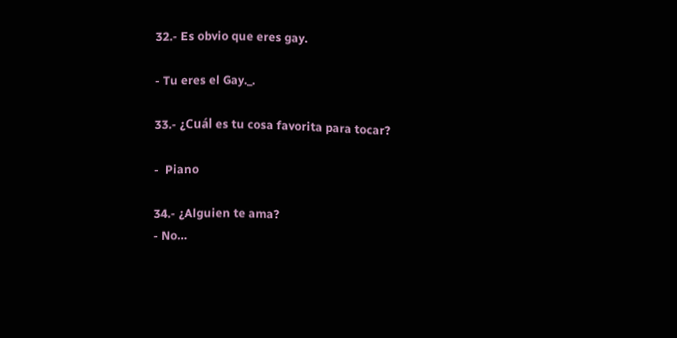32.- Es obvio que eres gay.

- Tu eres el Gay._.

33.- ¿Cuál es tu cosa favorita para tocar?

-  Piano

34.- ¿Alguien te ama?
- No…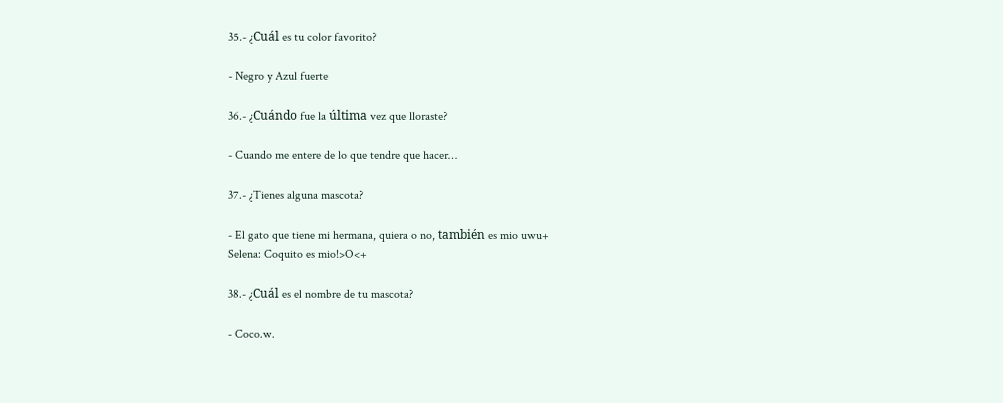35.- ¿Cuál es tu color favorito?

- Negro y Azul fuerte

36.- ¿Cuándo fue la última vez que lloraste?

- Cuando me entere de lo que tendre que hacer…

37.- ¿Tienes alguna mascota?

- El gato que tiene mi hermana, quiera o no, también es mio uwu+
Selena: Coquito es mio!>O<+

38.- ¿Cuál es el nombre de tu mascota?

- Coco.w.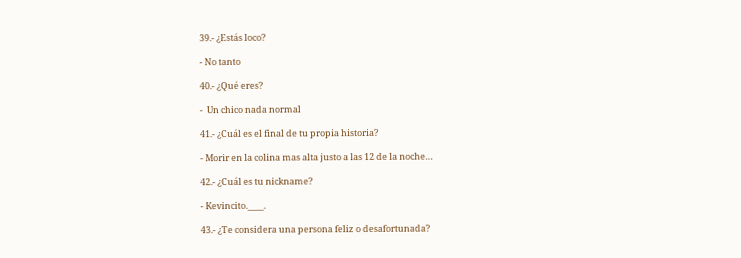39.- ¿Estás loco?

- No tanto

40.- ¿Qué eres?

-  Un chico nada normal

41.- ¿Cuál es el final de tu propia historia?

- Morir en la colina mas alta justo a las 12 de la noche…

42.- ¿Cuál es tu nickname?

- Kevincito.____.

43.- ¿Te considera una persona feliz o desafortunada?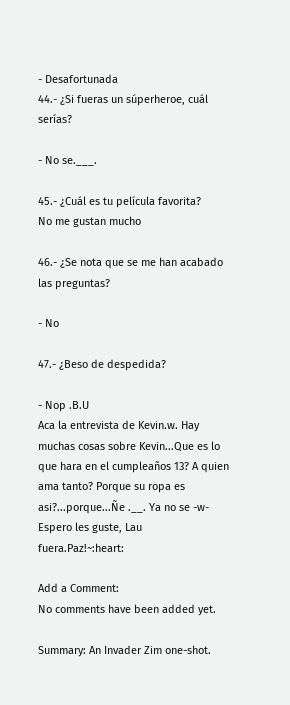- Desafortunada
44.- ¿Si fueras un súperheroe, cuál serías?

- No se.___.

45.- ¿Cuál es tu película favorita?
No me gustan mucho

46.- ¿Se nota que se me han acabado las preguntas?

- No

47.- ¿Beso de despedida?

- Nop .B.U
Aca la entrevista de Kevin.w. Hay muchas cosas sobre Kevin...Que es lo que hara en el cumpleaños 13? A quien ama tanto? Porque su ropa es asi?...porque...Ñe .__. Ya no se -w-
Espero les guste, Lau fuera.Paz!~:heart:

Add a Comment:
No comments have been added yet.

Summary: An Invader Zim one-shot.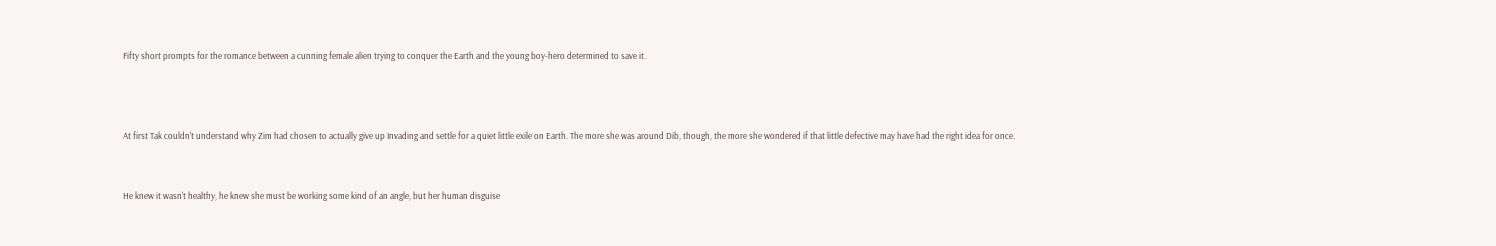Fifty short prompts for the romance between a cunning female alien trying to conquer the Earth and the young boy-hero determined to save it.



At first Tak couldn't understand why Zim had chosen to actually give up Invading and settle for a quiet little exile on Earth. The more she was around Dib, though, the more she wondered if that little defective may have had the right idea for once.


He knew it wasn't healthy, he knew she must be working some kind of an angle, but her human disguise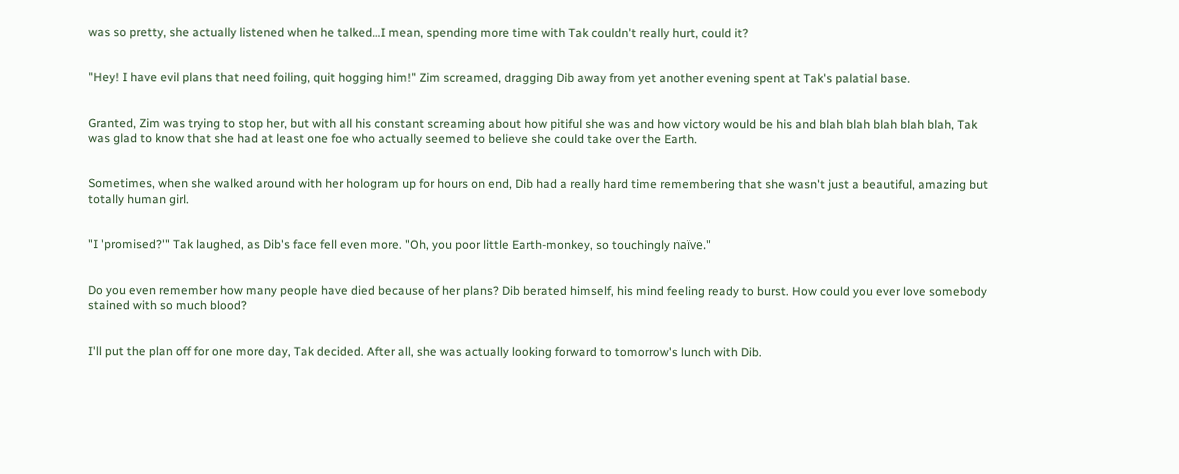was so pretty, she actually listened when he talked…I mean, spending more time with Tak couldn't really hurt, could it?


"Hey! I have evil plans that need foiling, quit hogging him!" Zim screamed, dragging Dib away from yet another evening spent at Tak's palatial base.


Granted, Zim was trying to stop her, but with all his constant screaming about how pitiful she was and how victory would be his and blah blah blah blah blah, Tak was glad to know that she had at least one foe who actually seemed to believe she could take over the Earth.


Sometimes, when she walked around with her hologram up for hours on end, Dib had a really hard time remembering that she wasn't just a beautiful, amazing but totally human girl.


"I 'promised?'" Tak laughed, as Dib's face fell even more. "Oh, you poor little Earth-monkey, so touchingly naïve."


Do you even remember how many people have died because of her plans? Dib berated himself, his mind feeling ready to burst. How could you ever love somebody stained with so much blood?


I'll put the plan off for one more day, Tak decided. After all, she was actually looking forward to tomorrow's lunch with Dib.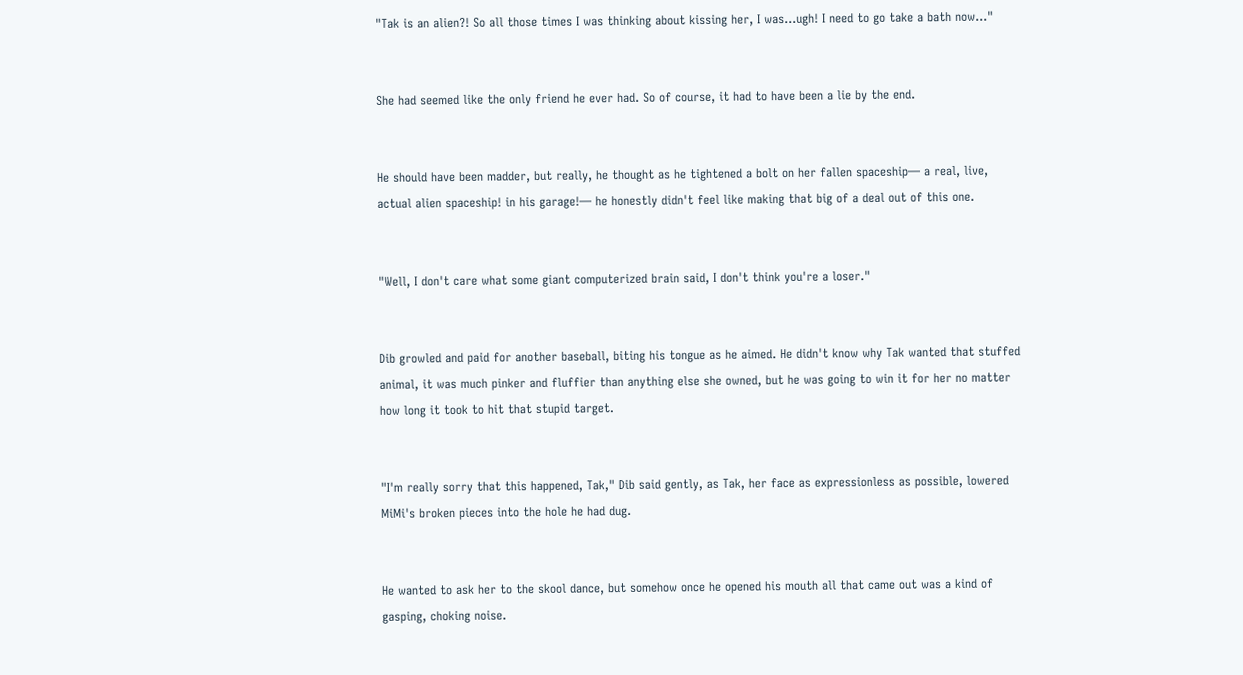"Tak is an alien?! So all those times I was thinking about kissing her, I was…ugh! I need to go take a bath now…"


She had seemed like the only friend he ever had. So of course, it had to have been a lie by the end.


He should have been madder, but really, he thought as he tightened a bolt on her fallen spaceship— a real, live, actual alien spaceship! in his garage!— he honestly didn't feel like making that big of a deal out of this one.


"Well, I don't care what some giant computerized brain said, I don't think you're a loser."


Dib growled and paid for another baseball, biting his tongue as he aimed. He didn't know why Tak wanted that stuffed animal, it was much pinker and fluffier than anything else she owned, but he was going to win it for her no matter how long it took to hit that stupid target.


"I'm really sorry that this happened, Tak," Dib said gently, as Tak, her face as expressionless as possible, lowered MiMi's broken pieces into the hole he had dug.


He wanted to ask her to the skool dance, but somehow once he opened his mouth all that came out was a kind of gasping, choking noise.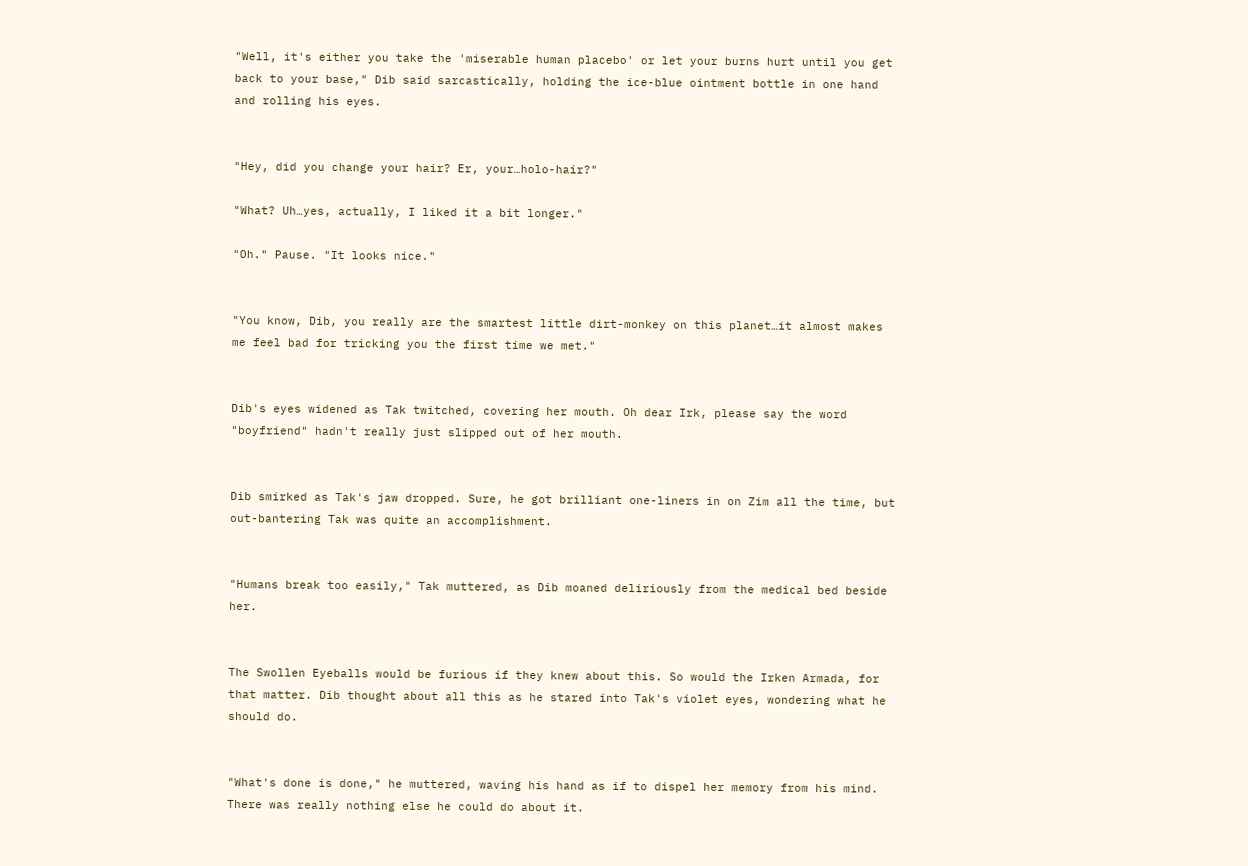"Well, it's either you take the 'miserable human placebo' or let your burns hurt until you get back to your base," Dib said sarcastically, holding the ice-blue ointment bottle in one hand and rolling his eyes.


"Hey, did you change your hair? Er, your…holo-hair?"

"What? Uh…yes, actually, I liked it a bit longer."

"Oh." Pause. "It looks nice."


"You know, Dib, you really are the smartest little dirt-monkey on this planet…it almost makes me feel bad for tricking you the first time we met."


Dib's eyes widened as Tak twitched, covering her mouth. Oh dear Irk, please say the word "boyfriend" hadn't really just slipped out of her mouth.


Dib smirked as Tak's jaw dropped. Sure, he got brilliant one-liners in on Zim all the time, but out-bantering Tak was quite an accomplishment.


"Humans break too easily," Tak muttered, as Dib moaned deliriously from the medical bed beside her.


The Swollen Eyeballs would be furious if they knew about this. So would the Irken Armada, for that matter. Dib thought about all this as he stared into Tak's violet eyes, wondering what he should do.


"What's done is done," he muttered, waving his hand as if to dispel her memory from his mind. There was really nothing else he could do about it.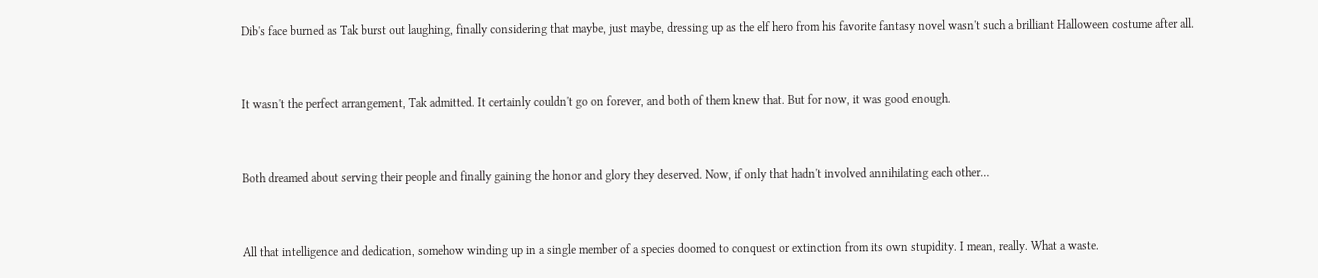Dib's face burned as Tak burst out laughing, finally considering that maybe, just maybe, dressing up as the elf hero from his favorite fantasy novel wasn't such a brilliant Halloween costume after all.


It wasn't the perfect arrangement, Tak admitted. It certainly couldn't go on forever, and both of them knew that. But for now, it was good enough.


Both dreamed about serving their people and finally gaining the honor and glory they deserved. Now, if only that hadn't involved annihilating each other…


All that intelligence and dedication, somehow winding up in a single member of a species doomed to conquest or extinction from its own stupidity. I mean, really. What a waste.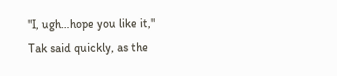"I, ugh…hope you like it," Tak said quickly, as the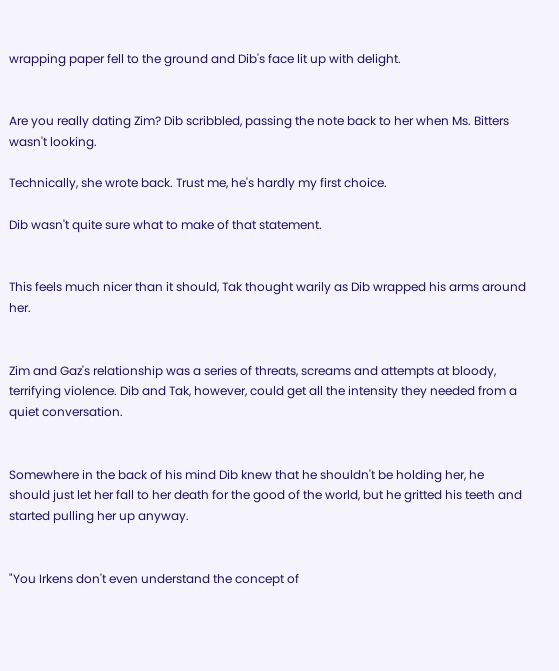wrapping paper fell to the ground and Dib's face lit up with delight.


Are you really dating Zim? Dib scribbled, passing the note back to her when Ms. Bitters wasn't looking.

Technically, she wrote back. Trust me, he's hardly my first choice.

Dib wasn't quite sure what to make of that statement.


This feels much nicer than it should, Tak thought warily as Dib wrapped his arms around her.


Zim and Gaz's relationship was a series of threats, screams and attempts at bloody, terrifying violence. Dib and Tak, however, could get all the intensity they needed from a quiet conversation.


Somewhere in the back of his mind Dib knew that he shouldn't be holding her, he should just let her fall to her death for the good of the world, but he gritted his teeth and started pulling her up anyway.


"You Irkens don't even understand the concept of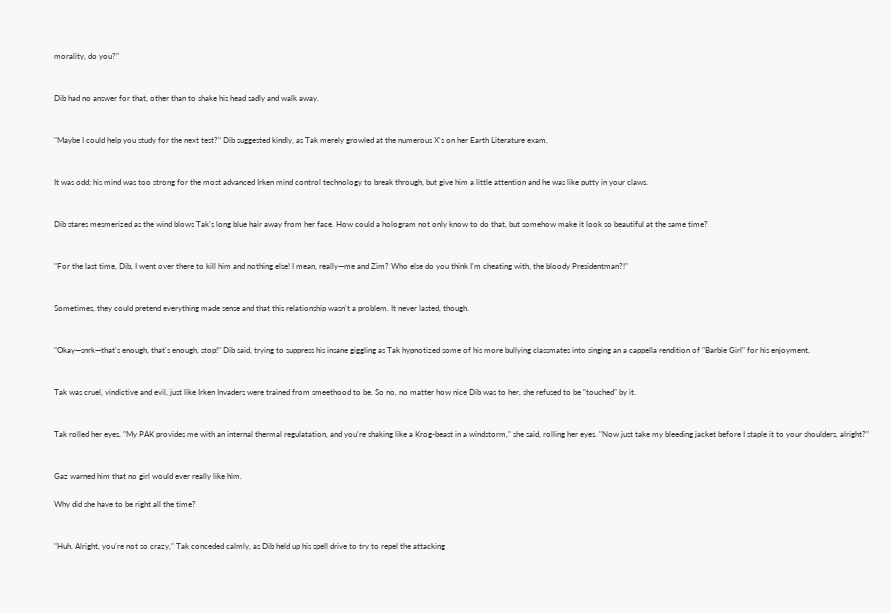morality, do you?"


Dib had no answer for that, other than to shake his head sadly and walk away.


"Maybe I could help you study for the next test?" Dib suggested kindly, as Tak merely growled at the numerous X's on her Earth Literature exam.


It was odd; his mind was too strong for the most advanced Irken mind control technology to break through, but give him a little attention and he was like putty in your claws.


Dib stares mesmerized as the wind blows Tak's long blue hair away from her face. How could a hologram not only know to do that, but somehow make it look so beautiful at the same time?


"For the last time, Dib, I went over there to kill him and nothing else! I mean, really—me and Zim? Who else do you think I'm cheating with, the bloody Presidentman?!"


Sometimes, they could pretend everything made sense and that this relationship wasn't a problem. It never lasted, though.


"Okay—snrk—that's enough, that's enough, stop!" Dib said, trying to suppress his insane giggling as Tak hypnotized some of his more bullying classmates into singing an a cappella rendition of "Barbie Girl" for his enjoyment.


Tak was cruel, vindictive and evil, just like Irken Invaders were trained from smeethood to be. So no, no matter how nice Dib was to her, she refused to be "touched" by it.


Tak rolled her eyes. "My PAK provides me with an internal thermal regulatation, and you're shaking like a Krog-beast in a windstorm," she said, rolling her eyes. "Now just take my bleeding jacket before I staple it to your shoulders, alright?"


Gaz warned him that no girl would ever really like him.

Why did she have to be right all the time?


"Huh. Alright, you're not so crazy," Tak conceded calmly, as Dib held up his spell drive to try to repel the attacking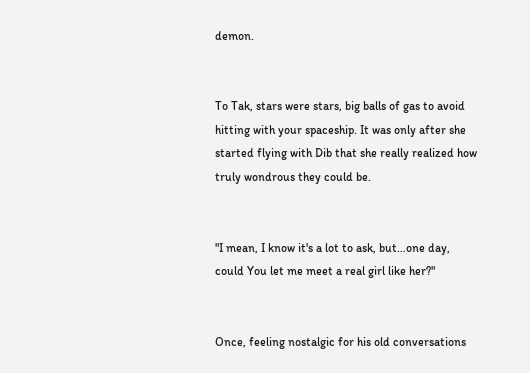demon.


To Tak, stars were stars, big balls of gas to avoid hitting with your spaceship. It was only after she started flying with Dib that she really realized how truly wondrous they could be.


"I mean, I know it's a lot to ask, but…one day, could You let me meet a real girl like her?"


Once, feeling nostalgic for his old conversations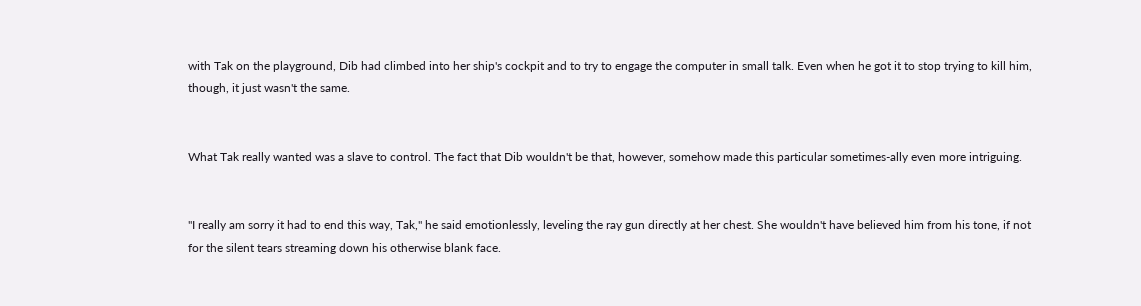with Tak on the playground, Dib had climbed into her ship's cockpit and to try to engage the computer in small talk. Even when he got it to stop trying to kill him, though, it just wasn't the same.


What Tak really wanted was a slave to control. The fact that Dib wouldn't be that, however, somehow made this particular sometimes-ally even more intriguing.


"I really am sorry it had to end this way, Tak," he said emotionlessly, leveling the ray gun directly at her chest. She wouldn't have believed him from his tone, if not for the silent tears streaming down his otherwise blank face.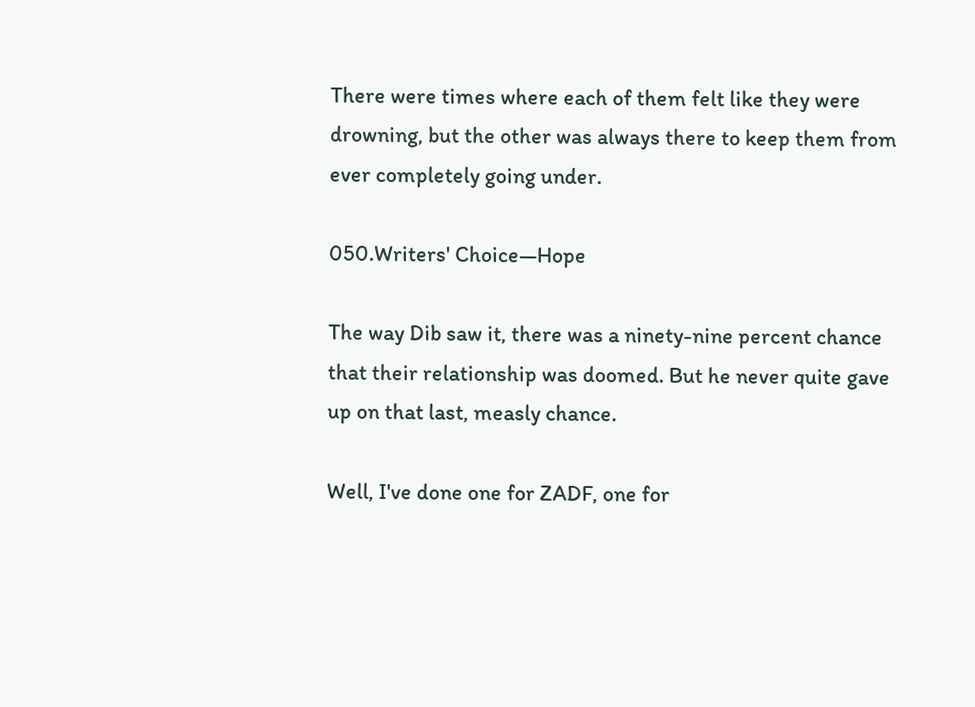There were times where each of them felt like they were drowning, but the other was always there to keep them from ever completely going under.

050.Writers' Choice—Hope

The way Dib saw it, there was a ninety-nine percent chance that their relationship was doomed. But he never quite gave up on that last, measly chance.

Well, I've done one for ZADF, one for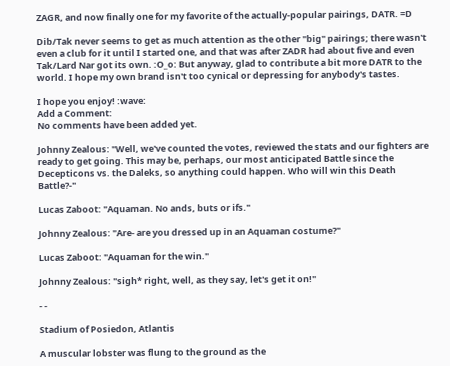ZAGR, and now finally one for my favorite of the actually-popular pairings, DATR. =D

Dib/Tak never seems to get as much attention as the other "big" pairings; there wasn't even a club for it until I started one, and that was after ZADR had about five and even Tak/Lard Nar got its own. :O_o: But anyway, glad to contribute a bit more DATR to the world. I hope my own brand isn't too cynical or depressing for anybody's tastes.

I hope you enjoy! :wave:
Add a Comment:
No comments have been added yet.

Johnny Zealous: "Well, we've counted the votes, reviewed the stats and our fighters are ready to get going. This may be, perhaps, our most anticipated Battle since the Decepticons vs. the Daleks, so anything could happen. Who will win this Death Battle?-"

Lucas Zaboot: "Aquaman. No ands, buts or ifs."

Johnny Zealous: "Are- are you dressed up in an Aquaman costume?"

Lucas Zaboot: "Aquaman for the win."

Johnny Zealous: "sigh* right, well, as they say, let's get it on!"

- -

Stadium of Posiedon, Atlantis

A muscular lobster was flung to the ground as the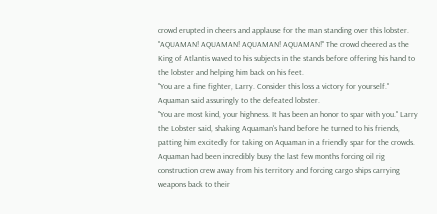crowd erupted in cheers and applause for the man standing over this lobster.
"AQUAMAN! AQUAMAN! AQUAMAN! AQUAMAN!" The crowd cheered as the King of Atlantis waved to his subjects in the stands before offering his hand to the lobster and helping him back on his feet.
"You are a fine fighter, Larry. Consider this loss a victory for yourself." Aquaman said assuringly to the defeated lobster.
"You are most kind, your highness. It has been an honor to spar with you." Larry the Lobster said, shaking Aquaman's hand before he turned to his friends, patting him excitedly for taking on Aquaman in a friendly spar for the crowds. Aquaman had been incredibly busy the last few months forcing oil rig construction crew away from his territory and forcing cargo ships carrying weapons back to their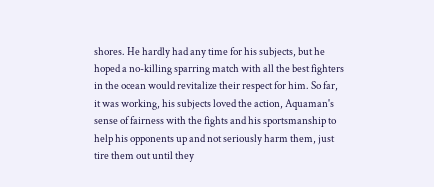shores. He hardly had any time for his subjects, but he hoped a no-killing sparring match with all the best fighters in the ocean would revitalize their respect for him. So far, it was working, his subjects loved the action, Aquaman's sense of fairness with the fights and his sportsmanship to help his opponents up and not seriously harm them, just tire them out until they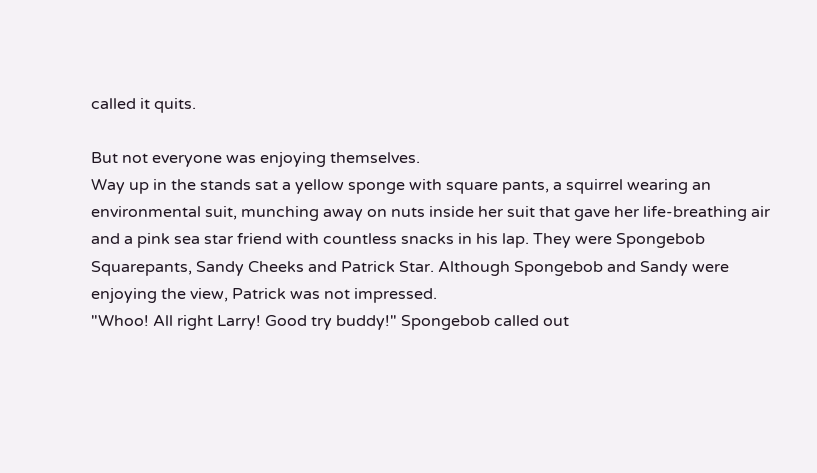called it quits.

But not everyone was enjoying themselves.
Way up in the stands sat a yellow sponge with square pants, a squirrel wearing an environmental suit, munching away on nuts inside her suit that gave her life-breathing air and a pink sea star friend with countless snacks in his lap. They were Spongebob Squarepants, Sandy Cheeks and Patrick Star. Although Spongebob and Sandy were enjoying the view, Patrick was not impressed.
"Whoo! All right Larry! Good try buddy!" Spongebob called out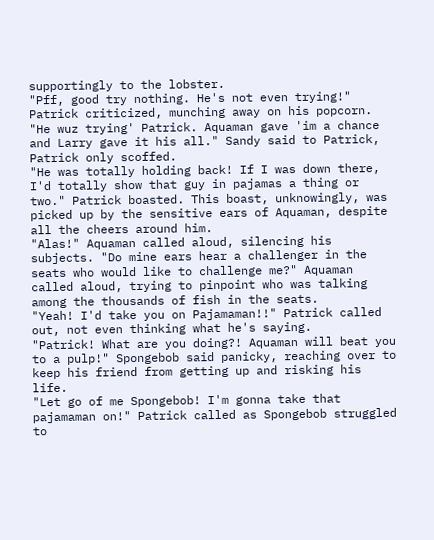supportingly to the lobster.
"Pff, good try nothing. He's not even trying!" Patrick criticized, munching away on his popcorn.
"He wuz trying' Patrick. Aquaman gave 'im a chance and Larry gave it his all." Sandy said to Patrick, Patrick only scoffed.
"He was totally holding back! If I was down there, I'd totally show that guy in pajamas a thing or two." Patrick boasted. This boast, unknowingly, was picked up by the sensitive ears of Aquaman, despite all the cheers around him.
"Alas!" Aquaman called aloud, silencing his subjects. "Do mine ears hear a challenger in the seats who would like to challenge me?" Aquaman called aloud, trying to pinpoint who was talking among the thousands of fish in the seats.
"Yeah! I'd take you on Pajamaman!!" Patrick called out, not even thinking what he's saying.
"Patrick! What are you doing?! Aquaman will beat you to a pulp!" Spongebob said panicky, reaching over to keep his friend from getting up and risking his life.
"Let go of me Spongebob! I'm gonna take that pajamaman on!" Patrick called as Spongebob struggled to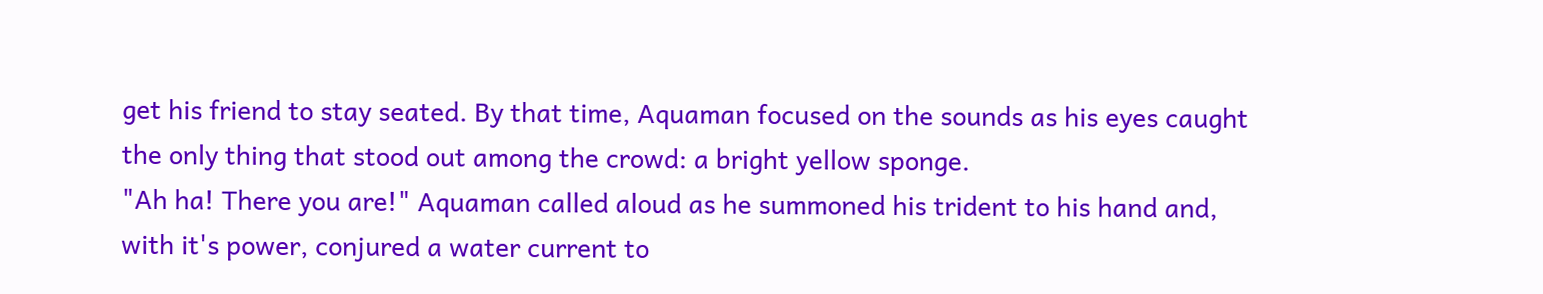get his friend to stay seated. By that time, Aquaman focused on the sounds as his eyes caught the only thing that stood out among the crowd: a bright yellow sponge.
"Ah ha! There you are!" Aquaman called aloud as he summoned his trident to his hand and, with it's power, conjured a water current to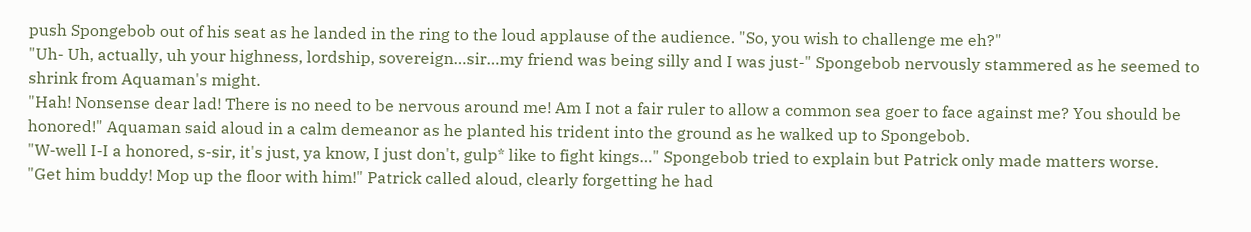push Spongebob out of his seat as he landed in the ring to the loud applause of the audience. "So, you wish to challenge me eh?"
"Uh- Uh, actually, uh your highness, lordship, sovereign…sir…my friend was being silly and I was just-" Spongebob nervously stammered as he seemed to shrink from Aquaman's might.
"Hah! Nonsense dear lad! There is no need to be nervous around me! Am I not a fair ruler to allow a common sea goer to face against me? You should be honored!" Aquaman said aloud in a calm demeanor as he planted his trident into the ground as he walked up to Spongebob.
"W-well I-I a honored, s-sir, it's just, ya know, I just don't, gulp* like to fight kings…" Spongebob tried to explain but Patrick only made matters worse.
"Get him buddy! Mop up the floor with him!" Patrick called aloud, clearly forgetting he had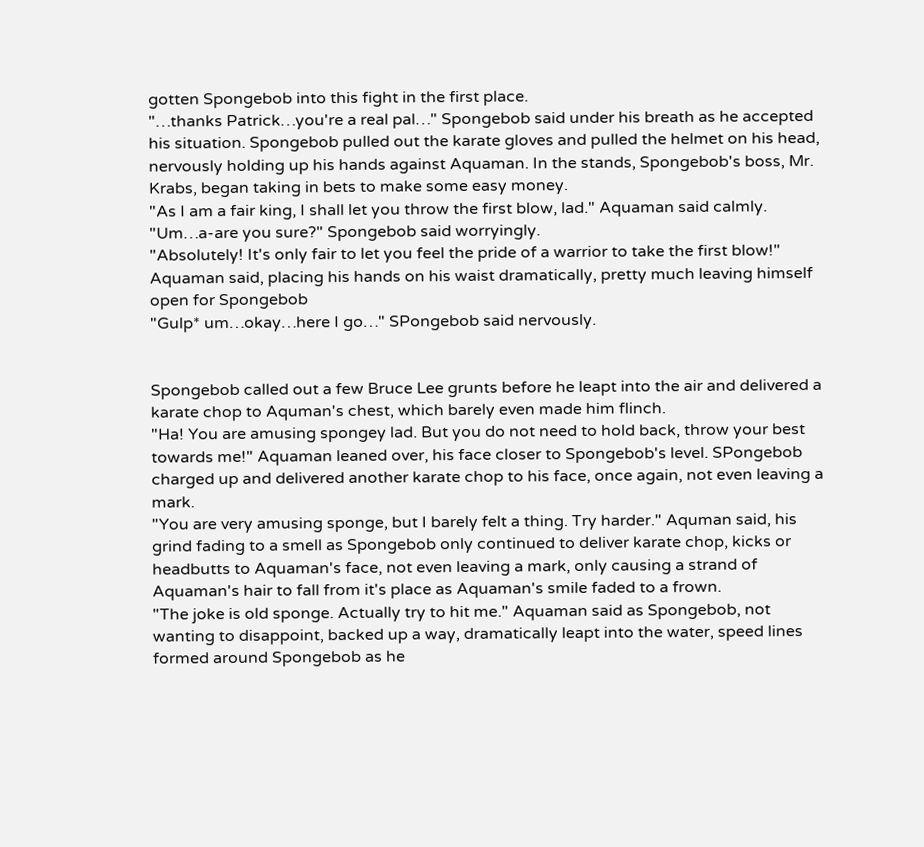gotten Spongebob into this fight in the first place.
"…thanks Patrick…you're a real pal…" Spongebob said under his breath as he accepted his situation. Spongebob pulled out the karate gloves and pulled the helmet on his head, nervously holding up his hands against Aquaman. In the stands, Spongebob's boss, Mr. Krabs, began taking in bets to make some easy money.
"As I am a fair king, I shall let you throw the first blow, lad." Aquaman said calmly.
"Um…a-are you sure?" Spongebob said worryingly.
"Absolutely! It's only fair to let you feel the pride of a warrior to take the first blow!" Aquaman said, placing his hands on his waist dramatically, pretty much leaving himself open for Spongebob
"Gulp* um…okay…here I go…" SPongebob said nervously.


Spongebob called out a few Bruce Lee grunts before he leapt into the air and delivered a karate chop to Aquman's chest, which barely even made him flinch.
"Ha! You are amusing spongey lad. But you do not need to hold back, throw your best towards me!" Aquaman leaned over, his face closer to Spongebob's level. SPongebob charged up and delivered another karate chop to his face, once again, not even leaving a mark.
"You are very amusing sponge, but I barely felt a thing. Try harder." Aquman said, his grind fading to a smell as Spongebob only continued to deliver karate chop, kicks or headbutts to Aquaman's face, not even leaving a mark, only causing a strand of Aquaman's hair to fall from it's place as Aquaman's smile faded to a frown.
"The joke is old sponge. Actually try to hit me." Aquaman said as Spongebob, not wanting to disappoint, backed up a way, dramatically leapt into the water, speed lines formed around Spongebob as he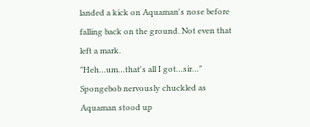landed a kick on Aquaman's nose before falling back on the ground. Not even that left a mark.
"Heh…um…that's all I got…sir…" Spongebob nervously chuckled as Aquaman stood up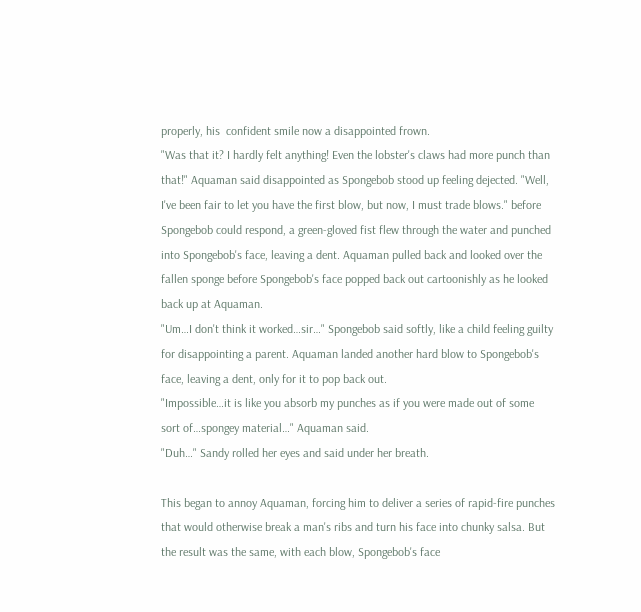properly, his  confident smile now a disappointed frown.
"Was that it? I hardly felt anything! Even the lobster's claws had more punch than that!" Aquaman said disappointed as Spongebob stood up feeling dejected. "Well, I've been fair to let you have the first blow, but now, I must trade blows." before Spongebob could respond, a green-gloved fist flew through the water and punched into Spongebob's face, leaving a dent. Aquaman pulled back and looked over the fallen sponge before Spongebob's face popped back out cartoonishly as he looked back up at Aquaman.
"Um…I don't think it worked…sir…" Spongebob said softly, like a child feeling guilty for disappointing a parent. Aquaman landed another hard blow to Spongebob's face, leaving a dent, only for it to pop back out.
"Impossible…it is like you absorb my punches as if you were made out of some sort of…spongey material…" Aquaman said.
"Duh…" Sandy rolled her eyes and said under her breath.

This began to annoy Aquaman, forcing him to deliver a series of rapid-fire punches that would otherwise break a man's ribs and turn his face into chunky salsa. But the result was the same, with each blow, Spongebob's face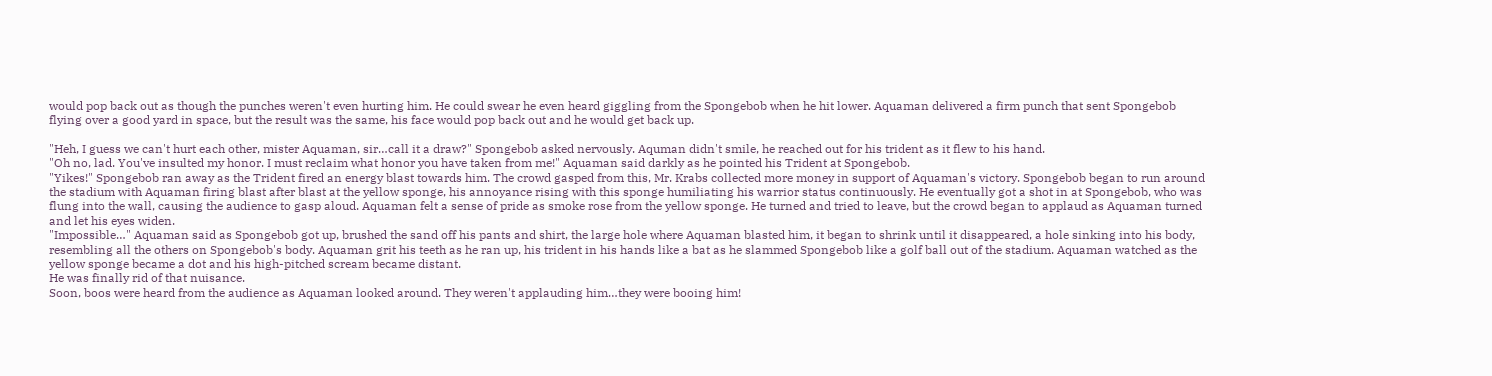would pop back out as though the punches weren't even hurting him. He could swear he even heard giggling from the Spongebob when he hit lower. Aquaman delivered a firm punch that sent Spongebob flying over a good yard in space, but the result was the same, his face would pop back out and he would get back up.

"Heh, I guess we can't hurt each other, mister Aquaman, sir…call it a draw?" Spongebob asked nervously. Aquman didn't smile, he reached out for his trident as it flew to his hand.
"Oh no, lad. You've insulted my honor. I must reclaim what honor you have taken from me!" Aquaman said darkly as he pointed his Trident at Spongebob.
"Yikes!" Spongebob ran away as the Trident fired an energy blast towards him. The crowd gasped from this, Mr. Krabs collected more money in support of Aquaman's victory. Spongebob began to run around the stadium with Aquaman firing blast after blast at the yellow sponge, his annoyance rising with this sponge humiliating his warrior status continuously. He eventually got a shot in at Spongebob, who was flung into the wall, causing the audience to gasp aloud. Aquaman felt a sense of pride as smoke rose from the yellow sponge. He turned and tried to leave, but the crowd began to applaud as Aquaman turned and let his eyes widen.
"Impossible…" Aquaman said as Spongebob got up, brushed the sand off his pants and shirt, the large hole where Aquaman blasted him, it began to shrink until it disappeared, a hole sinking into his body, resembling all the others on Spongebob's body. Aquaman grit his teeth as he ran up, his trident in his hands like a bat as he slammed Spongebob like a golf ball out of the stadium. Aquaman watched as the yellow sponge became a dot and his high-pitched scream became distant.
He was finally rid of that nuisance.
Soon, boos were heard from the audience as Aquaman looked around. They weren't applauding him…they were booing him!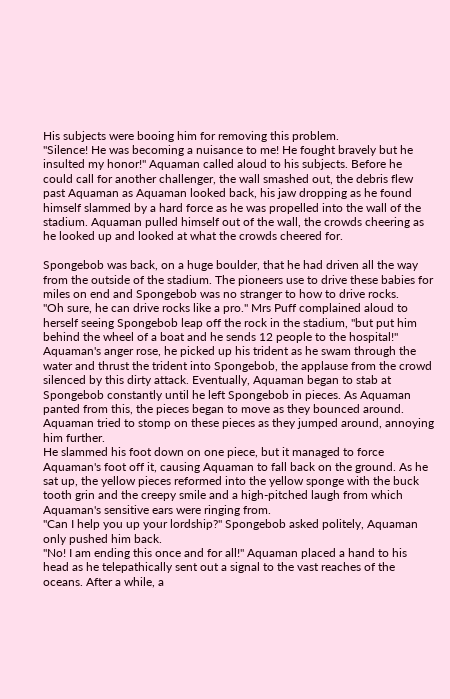His subjects were booing him for removing this problem.
"Silence! He was becoming a nuisance to me! He fought bravely but he insulted my honor!" Aquaman called aloud to his subjects. Before he could call for another challenger, the wall smashed out, the debris flew past Aquaman as Aquaman looked back, his jaw dropping as he found himself slammed by a hard force as he was propelled into the wall of the stadium. Aquaman pulled himself out of the wall, the crowds cheering as he looked up and looked at what the crowds cheered for.

Spongebob was back, on a huge boulder, that he had driven all the way from the outside of the stadium. The pioneers use to drive these babies for miles on end and Spongebob was no stranger to how to drive rocks.
"Oh sure, he can drive rocks like a pro." Mrs Puff complained aloud to herself seeing Spongebob leap off the rock in the stadium, "but put him behind the wheel of a boat and he sends 12 people to the hospital!"
Aquaman's anger rose, he picked up his trident as he swam through the water and thrust the trident into Spongebob, the applause from the crowd silenced by this dirty attack. Eventually, Aquaman began to stab at Spongebob constantly until he left Spongebob in pieces. As Aquaman panted from this, the pieces began to move as they bounced around. Aquaman tried to stomp on these pieces as they jumped around, annoying him further.
He slammed his foot down on one piece, but it managed to force Aquaman's foot off it, causing Aquaman to fall back on the ground. As he sat up, the yellow pieces reformed into the yellow sponge with the buck tooth grin and the creepy smile and a high-pitched laugh from which Aquaman's sensitive ears were ringing from.
"Can I help you up your lordship?" Spongebob asked politely, Aquaman only pushed him back.
"No! I am ending this once and for all!" Aquaman placed a hand to his head as he telepathically sent out a signal to the vast reaches of the oceans. After a while, a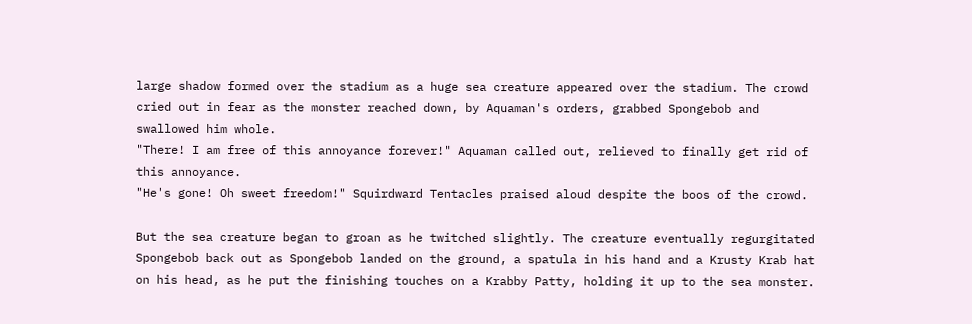large shadow formed over the stadium as a huge sea creature appeared over the stadium. The crowd cried out in fear as the monster reached down, by Aquaman's orders, grabbed Spongebob and swallowed him whole.
"There! I am free of this annoyance forever!" Aquaman called out, relieved to finally get rid of this annoyance.
"He's gone! Oh sweet freedom!" Squirdward Tentacles praised aloud despite the boos of the crowd.

But the sea creature began to groan as he twitched slightly. The creature eventually regurgitated Spongebob back out as Spongebob landed on the ground, a spatula in his hand and a Krusty Krab hat on his head, as he put the finishing touches on a Krabby Patty, holding it up to the sea monster.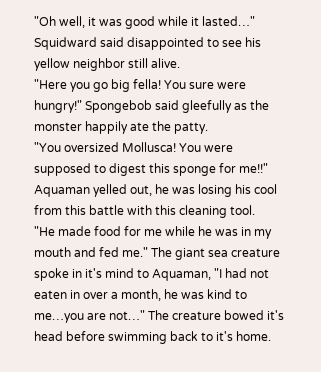"Oh well, it was good while it lasted…" Squidward said disappointed to see his yellow neighbor still alive.
"Here you go big fella! You sure were hungry!" Spongebob said gleefully as the monster happily ate the patty.
"You oversized Mollusca! You were supposed to digest this sponge for me!!" Aquaman yelled out, he was losing his cool from this battle with this cleaning tool.
"He made food for me while he was in my mouth and fed me." The giant sea creature spoke in it's mind to Aquaman, "I had not eaten in over a month, he was kind to me…you are not…" The creature bowed it's head before swimming back to it's home.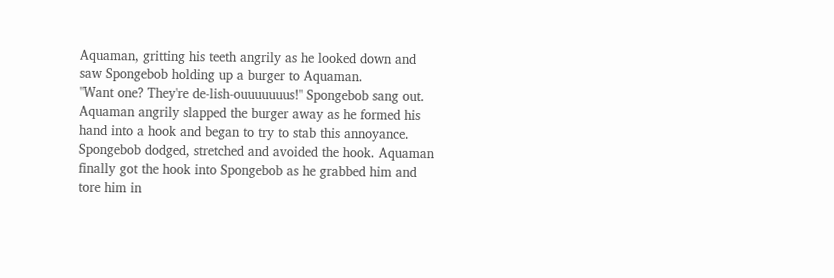Aquaman, gritting his teeth angrily as he looked down and saw Spongebob holding up a burger to Aquaman.
"Want one? They're de-lish-ouuuuuuus!" Spongebob sang out. Aquaman angrily slapped the burger away as he formed his hand into a hook and began to try to stab this annoyance. Spongebob dodged, stretched and avoided the hook. Aquaman finally got the hook into Spongebob as he grabbed him and tore him in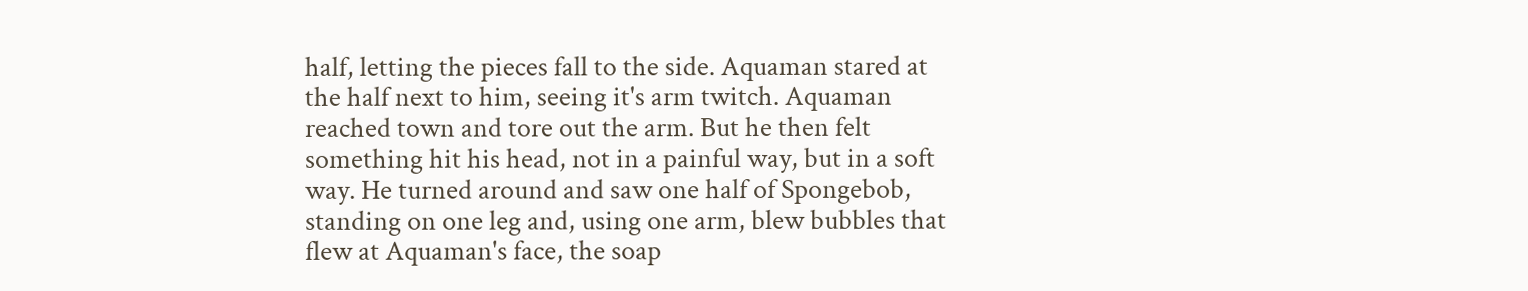half, letting the pieces fall to the side. Aquaman stared at the half next to him, seeing it's arm twitch. Aquaman reached town and tore out the arm. But he then felt something hit his head, not in a painful way, but in a soft way. He turned around and saw one half of Spongebob, standing on one leg and, using one arm, blew bubbles that flew at Aquaman's face, the soap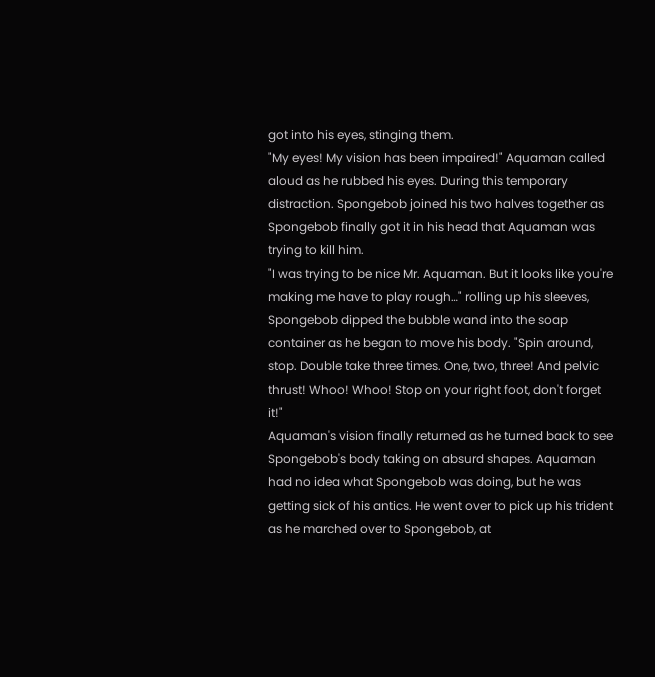got into his eyes, stinging them.
"My eyes! My vision has been impaired!" Aquaman called aloud as he rubbed his eyes. During this temporary distraction. Spongebob joined his two halves together as Spongebob finally got it in his head that Aquaman was trying to kill him.
"I was trying to be nice Mr. Aquaman. But it looks like you're making me have to play rough…" rolling up his sleeves, Spongebob dipped the bubble wand into the soap container as he began to move his body. "Spin around, stop. Double take three times. One, two, three! And pelvic thrust! Whoo! Whoo! Stop on your right foot, don't forget it!"
Aquaman's vision finally returned as he turned back to see Spongebob's body taking on absurd shapes. Aquaman had no idea what Spongebob was doing, but he was getting sick of his antics. He went over to pick up his trident as he marched over to Spongebob, at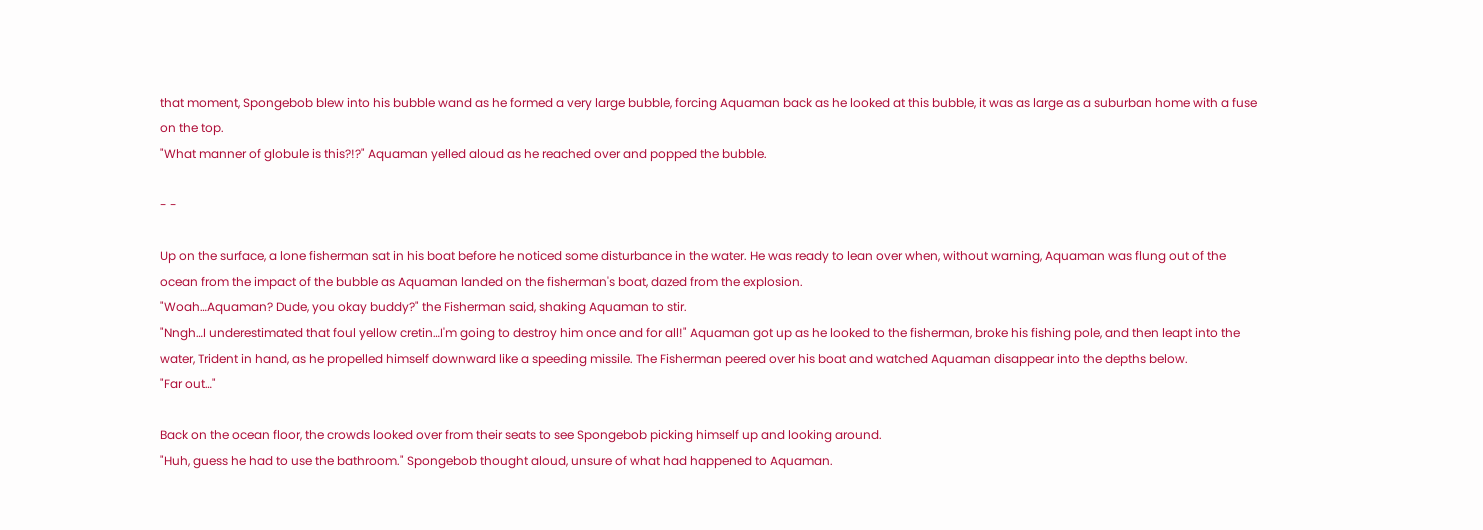that moment, Spongebob blew into his bubble wand as he formed a very large bubble, forcing Aquaman back as he looked at this bubble, it was as large as a suburban home with a fuse on the top.
"What manner of globule is this?!?" Aquaman yelled aloud as he reached over and popped the bubble.

- -

Up on the surface, a lone fisherman sat in his boat before he noticed some disturbance in the water. He was ready to lean over when, without warning, Aquaman was flung out of the ocean from the impact of the bubble as Aquaman landed on the fisherman's boat, dazed from the explosion.
"Woah…Aquaman? Dude, you okay buddy?" the Fisherman said, shaking Aquaman to stir.
"Nngh…I underestimated that foul yellow cretin…I'm going to destroy him once and for all!" Aquaman got up as he looked to the fisherman, broke his fishing pole, and then leapt into the water, Trident in hand, as he propelled himself downward like a speeding missile. The Fisherman peered over his boat and watched Aquaman disappear into the depths below.
"Far out…"

Back on the ocean floor, the crowds looked over from their seats to see Spongebob picking himself up and looking around.
"Huh, guess he had to use the bathroom." Spongebob thought aloud, unsure of what had happened to Aquaman.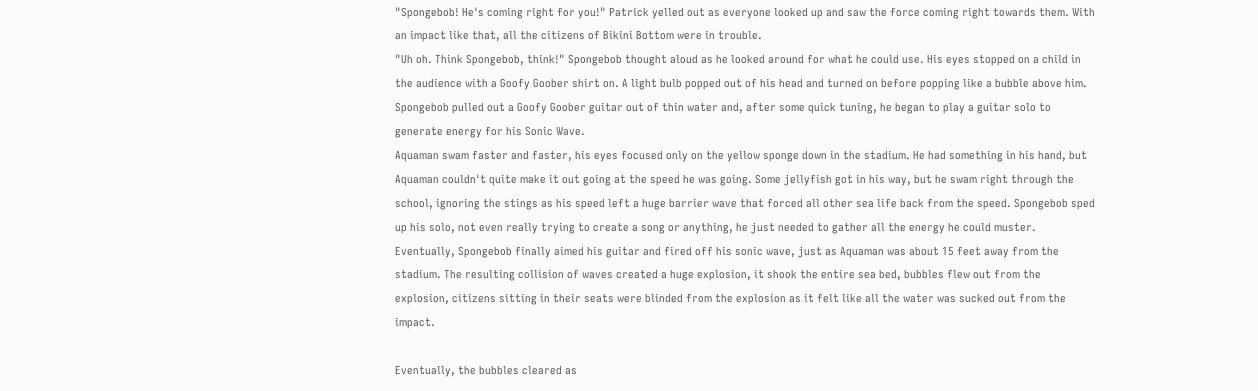"Spongebob! He's coming right for you!" Patrick yelled out as everyone looked up and saw the force coming right towards them. With an impact like that, all the citizens of Bikini Bottom were in trouble.
"Uh oh. Think Spongebob, think!" Spongebob thought aloud as he looked around for what he could use. His eyes stopped on a child in the audience with a Goofy Goober shirt on. A light bulb popped out of his head and turned on before popping like a bubble above him. Spongebob pulled out a Goofy Goober guitar out of thin water and, after some quick tuning, he began to play a guitar solo to generate energy for his Sonic Wave.
Aquaman swam faster and faster, his eyes focused only on the yellow sponge down in the stadium. He had something in his hand, but Aquaman couldn't quite make it out going at the speed he was going. Some jellyfish got in his way, but he swam right through the school, ignoring the stings as his speed left a huge barrier wave that forced all other sea life back from the speed. Spongebob sped up his solo, not even really trying to create a song or anything, he just needed to gather all the energy he could muster.
Eventually, Spongebob finally aimed his guitar and fired off his sonic wave, just as Aquaman was about 15 feet away from the stadium. The resulting collision of waves created a huge explosion, it shook the entire sea bed, bubbles flew out from the explosion, citizens sitting in their seats were blinded from the explosion as it felt like all the water was sucked out from the impact.

Eventually, the bubbles cleared as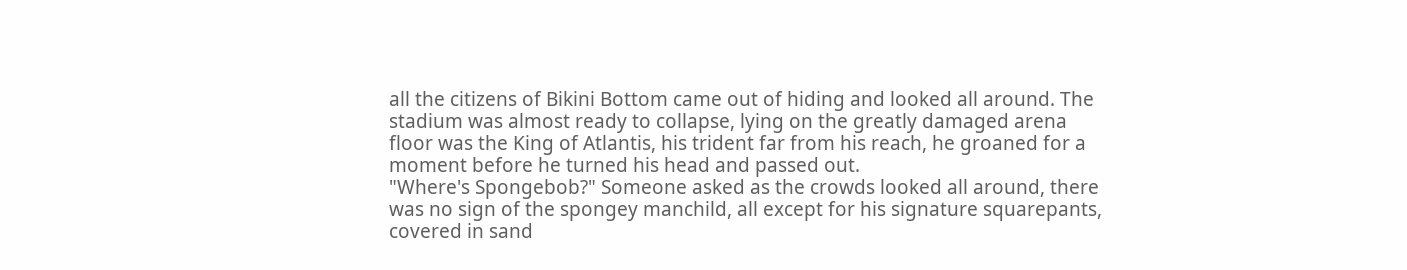all the citizens of Bikini Bottom came out of hiding and looked all around. The stadium was almost ready to collapse, lying on the greatly damaged arena floor was the King of Atlantis, his trident far from his reach, he groaned for a moment before he turned his head and passed out.
"Where's Spongebob?" Someone asked as the crowds looked all around, there was no sign of the spongey manchild, all except for his signature squarepants, covered in sand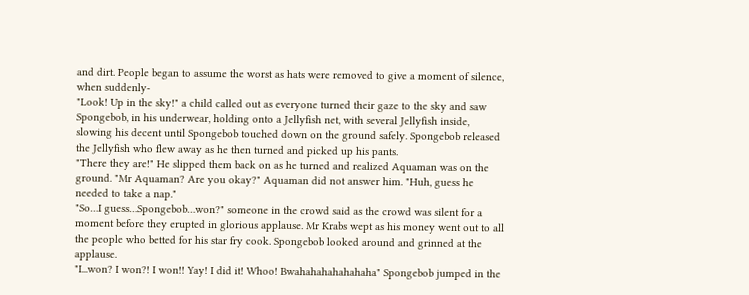and dirt. People began to assume the worst as hats were removed to give a moment of silence, when suddenly-
"Look! Up in the sky!" a child called out as everyone turned their gaze to the sky and saw Spongebob, in his underwear, holding onto a Jellyfish net, with several Jellyfish inside, slowing his decent until Spongebob touched down on the ground safely. Spongebob released the Jellyfish who flew away as he then turned and picked up his pants.
"There they are!" He slipped them back on as he turned and realized Aquaman was on the ground. "Mr Aquaman? Are you okay?" Aquaman did not answer him. "Huh, guess he needed to take a nap."
"So…I guess…Spongebob…won?" someone in the crowd said as the crowd was silent for a moment before they erupted in glorious applause. Mr Krabs wept as his money went out to all the people who betted for his star fry cook. Spongebob looked around and grinned at the applause.
"I...won? I won?! I won!! Yay! I did it! Whoo! Bwahahahahahahaha" Spongebob jumped in the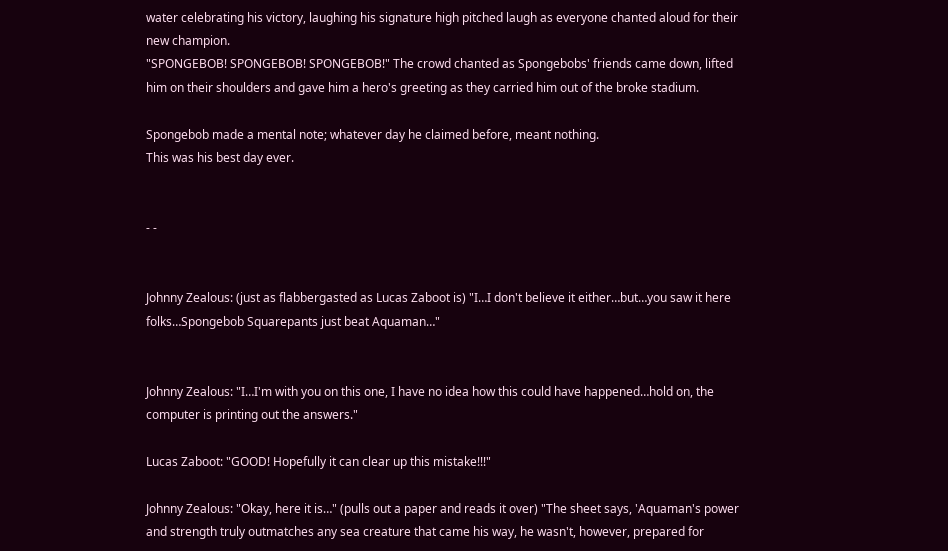water celebrating his victory, laughing his signature high pitched laugh as everyone chanted aloud for their new champion.
"SPONGEBOB! SPONGEBOB! SPONGEBOB!" The crowd chanted as Spongebobs' friends came down, lifted him on their shoulders and gave him a hero's greeting as they carried him out of the broke stadium.

Spongebob made a mental note; whatever day he claimed before, meant nothing.
This was his best day ever.


- -


Johnny Zealous: (just as flabbergasted as Lucas Zaboot is) "I…I don't believe it either…but…you saw it here folks…Spongebob Squarepants just beat Aquaman…"


Johnny Zealous: "I…I'm with you on this one, I have no idea how this could have happened…hold on, the computer is printing out the answers."

Lucas Zaboot: "GOOD! Hopefully it can clear up this mistake!!!"

Johnny Zealous: "Okay, here it is…" (pulls out a paper and reads it over) "The sheet says, 'Aquaman's power and strength truly outmatches any sea creature that came his way, he wasn't, however, prepared for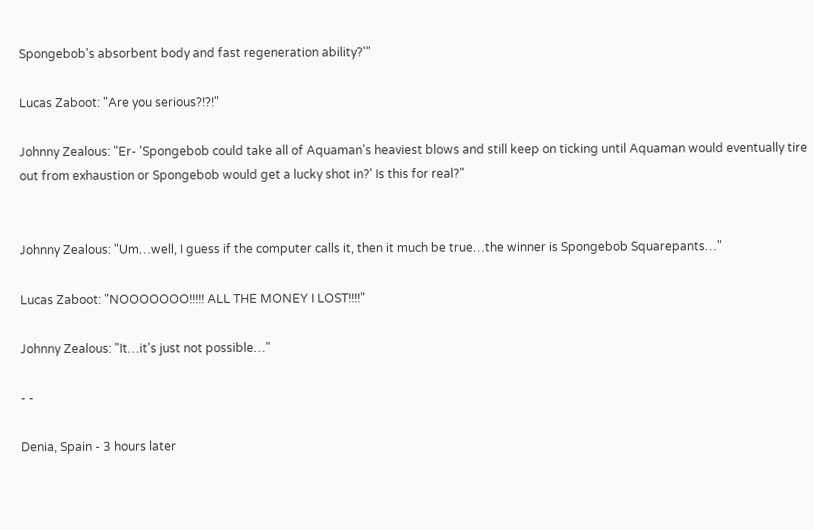Spongebob's absorbent body and fast regeneration ability?'"

Lucas Zaboot: "Are you serious?!?!"

Johnny Zealous: "Er- 'Spongebob could take all of Aquaman's heaviest blows and still keep on ticking until Aquaman would eventually tire out from exhaustion or Spongebob would get a lucky shot in?' Is this for real?"


Johnny Zealous: "Um…well, I guess if the computer calls it, then it much be true…the winner is Spongebob Squarepants…"

Lucas Zaboot: "NOOOOOOO!!!!! ALL THE MONEY I LOST!!!!"

Johnny Zealous: "It…it's just not possible…"

- -

Denia, Spain - 3 hours later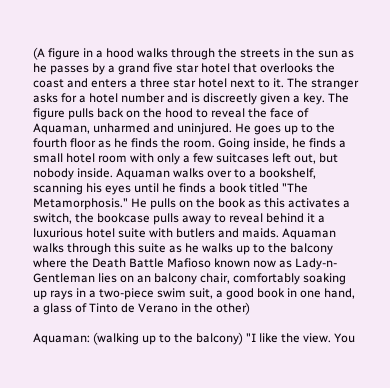(A figure in a hood walks through the streets in the sun as he passes by a grand five star hotel that overlooks the coast and enters a three star hotel next to it. The stranger asks for a hotel number and is discreetly given a key. The figure pulls back on the hood to reveal the face of Aquaman, unharmed and uninjured. He goes up to the fourth floor as he finds the room. Going inside, he finds a small hotel room with only a few suitcases left out, but nobody inside. Aquaman walks over to a bookshelf, scanning his eyes until he finds a book titled "The Metamorphosis." He pulls on the book as this activates a switch, the bookcase pulls away to reveal behind it a luxurious hotel suite with butlers and maids. Aquaman walks through this suite as he walks up to the balcony where the Death Battle Mafioso known now as Lady-n-Gentleman lies on an balcony chair, comfortably soaking up rays in a two-piece swim suit, a good book in one hand, a glass of Tinto de Verano in the other)

Aquaman: (walking up to the balcony) "I like the view. You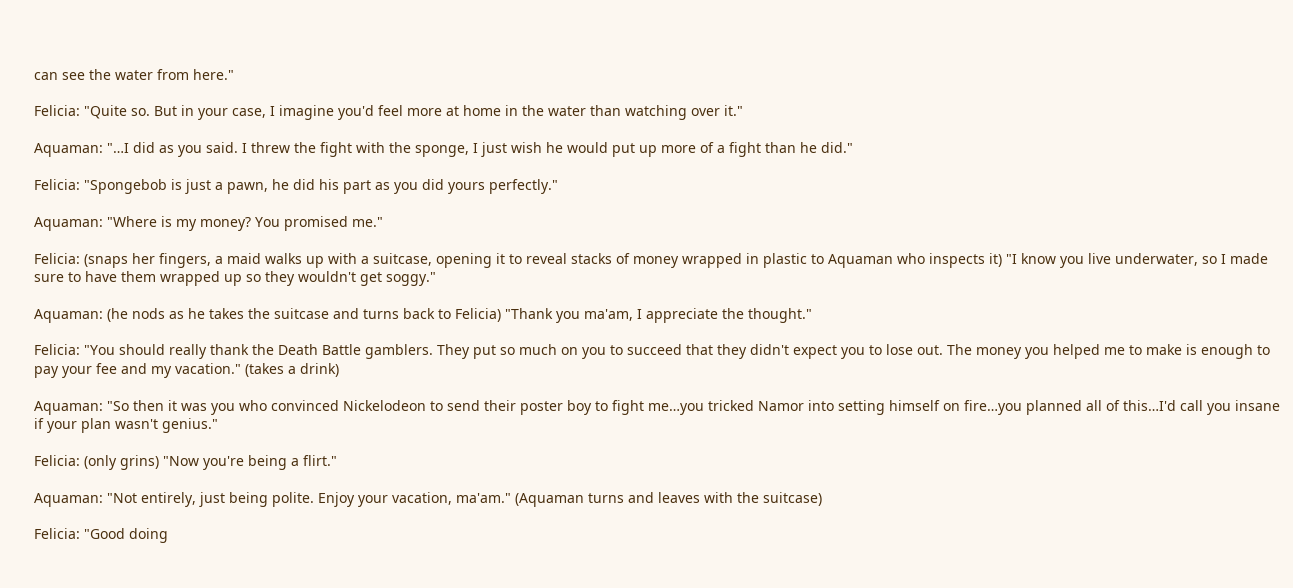can see the water from here."

Felicia: "Quite so. But in your case, I imagine you'd feel more at home in the water than watching over it."

Aquaman: "…I did as you said. I threw the fight with the sponge, I just wish he would put up more of a fight than he did."

Felicia: "Spongebob is just a pawn, he did his part as you did yours perfectly."

Aquaman: "Where is my money? You promised me."

Felicia: (snaps her fingers, a maid walks up with a suitcase, opening it to reveal stacks of money wrapped in plastic to Aquaman who inspects it) "I know you live underwater, so I made sure to have them wrapped up so they wouldn't get soggy."

Aquaman: (he nods as he takes the suitcase and turns back to Felicia) "Thank you ma'am, I appreciate the thought."

Felicia: "You should really thank the Death Battle gamblers. They put so much on you to succeed that they didn't expect you to lose out. The money you helped me to make is enough to pay your fee and my vacation." (takes a drink)

Aquaman: "So then it was you who convinced Nickelodeon to send their poster boy to fight me…you tricked Namor into setting himself on fire…you planned all of this…I'd call you insane if your plan wasn't genius."

Felicia: (only grins) "Now you're being a flirt."

Aquaman: "Not entirely, just being polite. Enjoy your vacation, ma'am." (Aquaman turns and leaves with the suitcase)

Felicia: "Good doing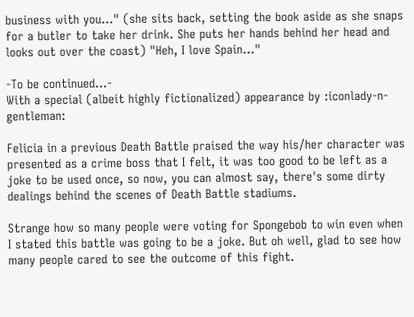business with you…" (she sits back, setting the book aside as she snaps for a butler to take her drink. She puts her hands behind her head and looks out over the coast) "Heh, I love Spain…"

-To be continued…-
With a special (albeit highly fictionalized) appearance by :iconlady-n-gentleman:

Felicia in a previous Death Battle praised the way his/her character was presented as a crime boss that I felt, it was too good to be left as a joke to be used once, so now, you can almost say, there's some dirty dealings behind the scenes of Death Battle stadiums.

Strange how so many people were voting for Spongebob to win even when I stated this battle was going to be a joke. But oh well, glad to see how many people cared to see the outcome of this fight.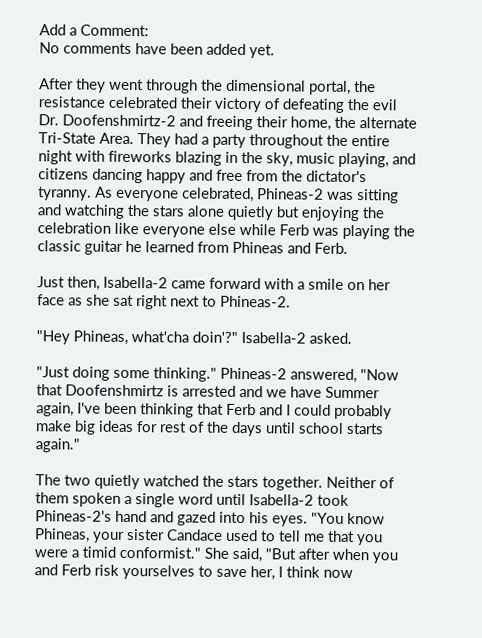Add a Comment:
No comments have been added yet.

After they went through the dimensional portal, the resistance celebrated their victory of defeating the evil Dr. Doofenshmirtz-2 and freeing their home, the alternate Tri-State Area. They had a party throughout the entire night with fireworks blazing in the sky, music playing, and citizens dancing happy and free from the dictator's tyranny. As everyone celebrated, Phineas-2 was sitting and watching the stars alone quietly but enjoying the celebration like everyone else while Ferb was playing the classic guitar he learned from Phineas and Ferb.

Just then, Isabella-2 came forward with a smile on her face as she sat right next to Phineas-2.

"Hey Phineas, what'cha doin'?" Isabella-2 asked.

"Just doing some thinking." Phineas-2 answered, "Now that Doofenshmirtz is arrested and we have Summer again, I've been thinking that Ferb and I could probably make big ideas for rest of the days until school starts again."

The two quietly watched the stars together. Neither of them spoken a single word until Isabella-2 took Phineas-2's hand and gazed into his eyes. "You know Phineas, your sister Candace used to tell me that you were a timid conformist." She said, "But after when you and Ferb risk yourselves to save her, I think now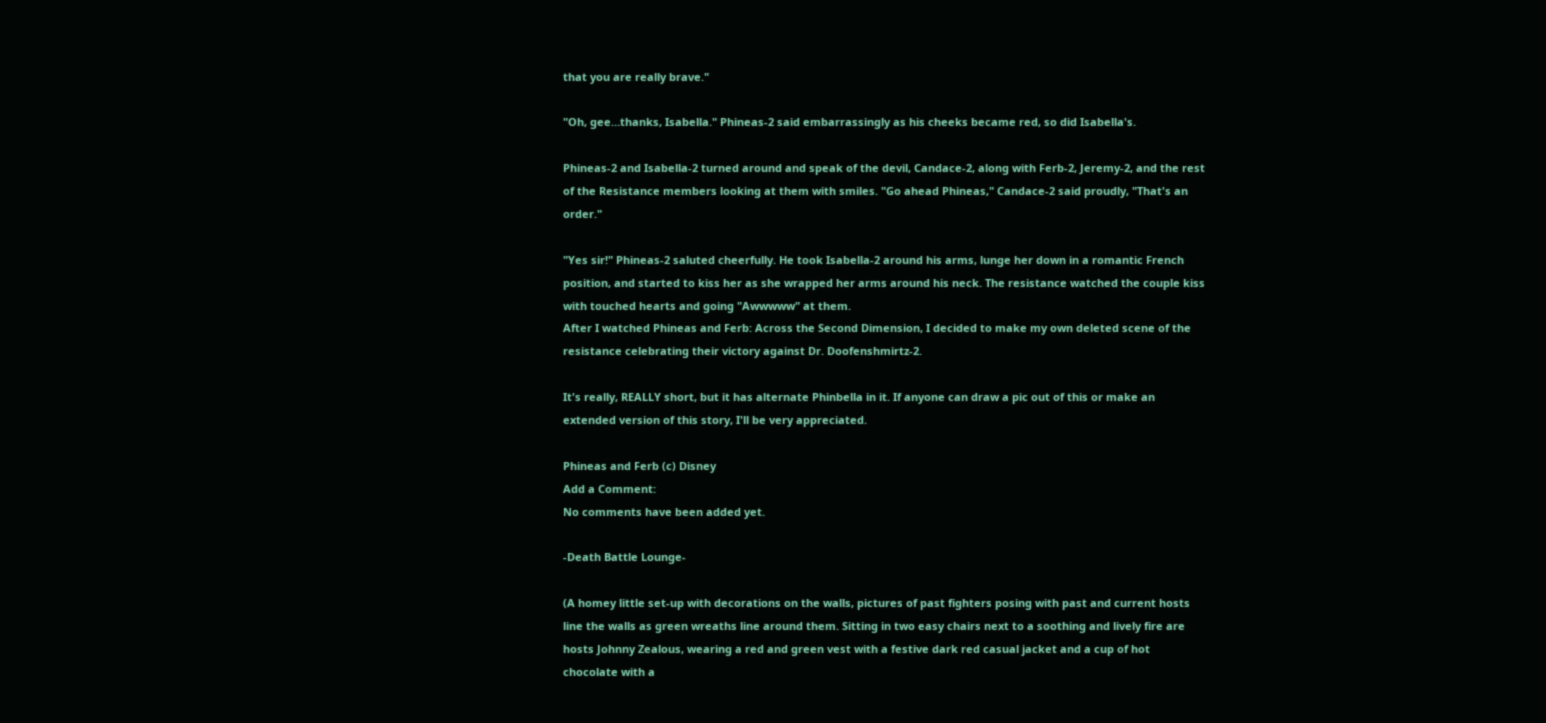that you are really brave."

"Oh, gee…thanks, Isabella." Phineas-2 said embarrassingly as his cheeks became red, so did Isabella's.

Phineas-2 and Isabella-2 turned around and speak of the devil, Candace-2, along with Ferb-2, Jeremy-2, and the rest of the Resistance members looking at them with smiles. "Go ahead Phineas," Candace-2 said proudly, "That's an order."

"Yes sir!" Phineas-2 saluted cheerfully. He took Isabella-2 around his arms, lunge her down in a romantic French position, and started to kiss her as she wrapped her arms around his neck. The resistance watched the couple kiss with touched hearts and going "Awwwww" at them.
After I watched Phineas and Ferb: Across the Second Dimension, I decided to make my own deleted scene of the resistance celebrating their victory against Dr. Doofenshmirtz-2.

It's really, REALLY short, but it has alternate Phinbella in it. If anyone can draw a pic out of this or make an extended version of this story, I'll be very appreciated.

Phineas and Ferb (c) Disney
Add a Comment:
No comments have been added yet.

-Death Battle Lounge-

(A homey little set-up with decorations on the walls, pictures of past fighters posing with past and current hosts line the walls as green wreaths line around them. Sitting in two easy chairs next to a soothing and lively fire are hosts Johnny Zealous, wearing a red and green vest with a festive dark red casual jacket and a cup of hot chocolate with a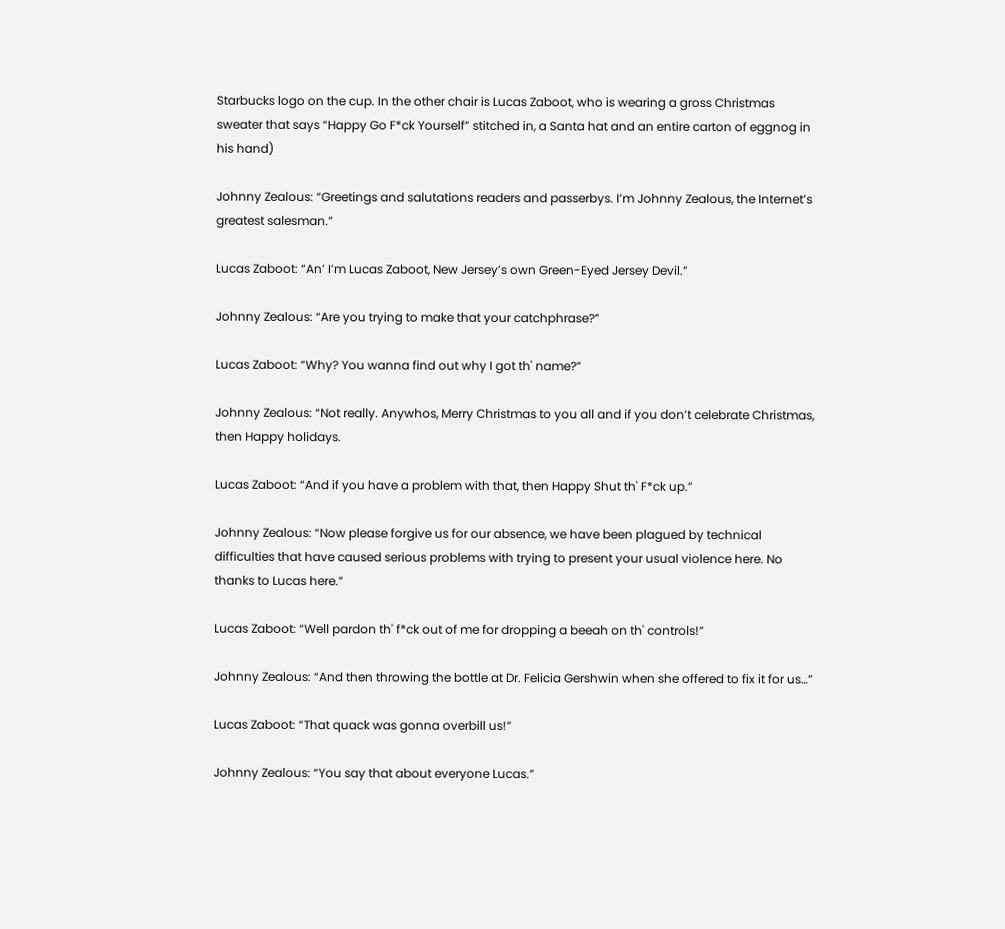Starbucks logo on the cup. In the other chair is Lucas Zaboot, who is wearing a gross Christmas sweater that says “Happy Go F*ck Yourself” stitched in, a Santa hat and an entire carton of eggnog in his hand)

Johnny Zealous: “Greetings and salutations readers and passerbys. I’m Johnny Zealous, the Internet’s greatest salesman.”

Lucas Zaboot: “An’ I’m Lucas Zaboot, New Jersey’s own Green-Eyed Jersey Devil.”

Johnny Zealous: “Are you trying to make that your catchphrase?”

Lucas Zaboot: “Why? You wanna find out why I got th' name?”

Johnny Zealous: “Not really. Anywhos, Merry Christmas to you all and if you don’t celebrate Christmas, then Happy holidays.

Lucas Zaboot: “And if you have a problem with that, then Happy Shut th' F*ck up.”

Johnny Zealous: “Now please forgive us for our absence, we have been plagued by technical difficulties that have caused serious problems with trying to present your usual violence here. No thanks to Lucas here.”

Lucas Zaboot: “Well pardon th' f*ck out of me for dropping a beeah on th' controls!”

Johnny Zealous: “And then throwing the bottle at Dr. Felicia Gershwin when she offered to fix it for us…”

Lucas Zaboot: “That quack was gonna overbill us!”

Johnny Zealous: “You say that about everyone Lucas.”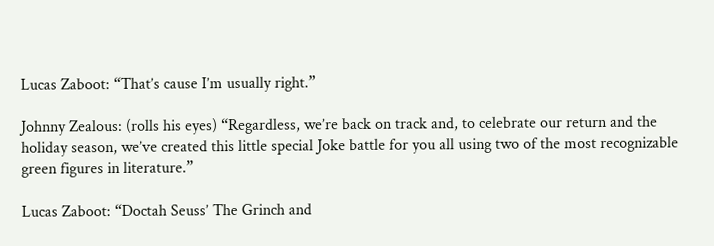Lucas Zaboot: “That’s cause I’m usually right.”

Johnny Zealous: (rolls his eyes) “Regardless, we’re back on track and, to celebrate our return and the holiday season, we’ve created this little special Joke battle for you all using two of the most recognizable green figures in literature.”

Lucas Zaboot: “Doctah Seuss’ The Grinch and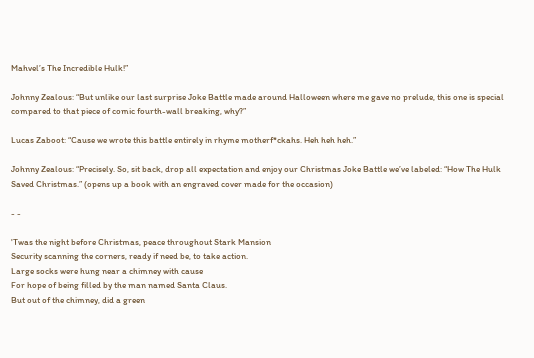Mahvel’s The Incredible Hulk!”

Johnny Zealous: “But unlike our last surprise Joke Battle made around Halloween where me gave no prelude, this one is special compared to that piece of comic fourth-wall breaking, why?”

Lucas Zaboot: “Cause we wrote this battle entirely in rhyme motherf*ckahs. Heh heh heh.”

Johnny Zealous: “Precisely. So, sit back, drop all expectation and enjoy our Christmas Joke Battle we’ve labeled: “How The Hulk Saved Christmas.” (opens up a book with an engraved cover made for the occasion)

- -

'Twas the night before Christmas, peace throughout Stark Mansion
Security scanning the corners, ready if need be, to take action.
Large socks were hung near a chimney with cause
For hope of being filled by the man named Santa Claus.
But out of the chimney, did a green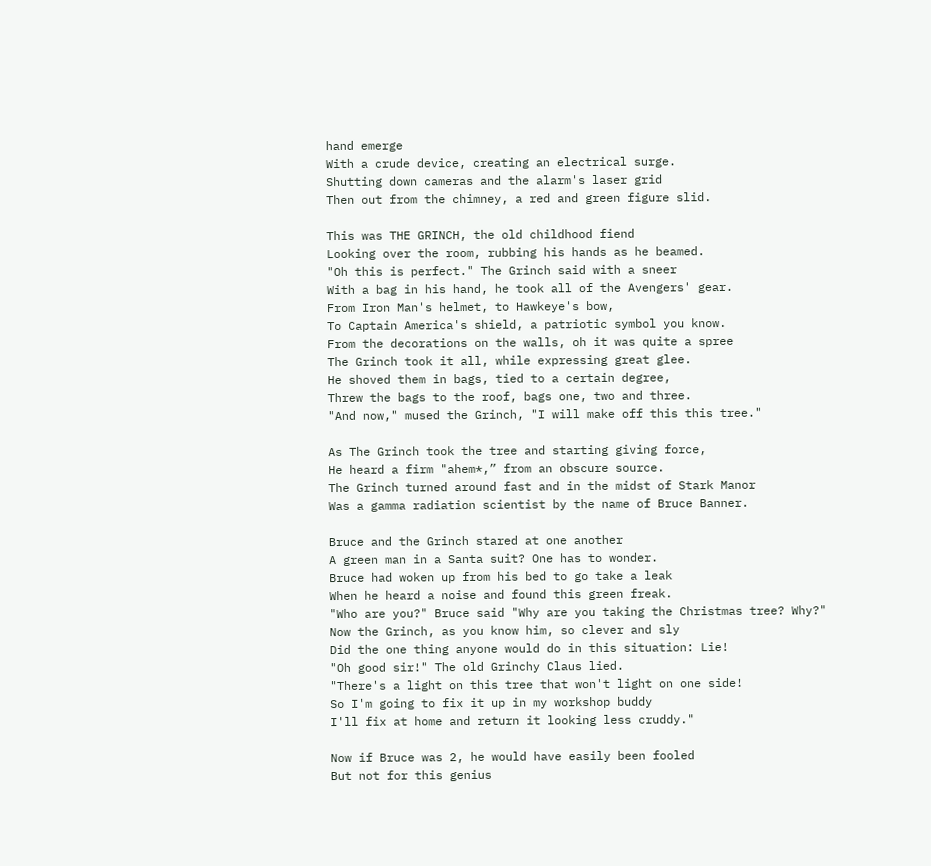hand emerge
With a crude device, creating an electrical surge.
Shutting down cameras and the alarm's laser grid
Then out from the chimney, a red and green figure slid.

This was THE GRINCH, the old childhood fiend
Looking over the room, rubbing his hands as he beamed.
"Oh this is perfect." The Grinch said with a sneer
With a bag in his hand, he took all of the Avengers' gear.
From Iron Man's helmet, to Hawkeye's bow,
To Captain America's shield, a patriotic symbol you know.
From the decorations on the walls, oh it was quite a spree
The Grinch took it all, while expressing great glee.
He shoved them in bags, tied to a certain degree,
Threw the bags to the roof, bags one, two and three.
"And now," mused the Grinch, "I will make off this this tree."

As The Grinch took the tree and starting giving force,
He heard a firm "ahem*,” from an obscure source.
The Grinch turned around fast and in the midst of Stark Manor
Was a gamma radiation scientist by the name of Bruce Banner.

Bruce and the Grinch stared at one another
A green man in a Santa suit? One has to wonder.
Bruce had woken up from his bed to go take a leak
When he heard a noise and found this green freak.
"Who are you?" Bruce said "Why are you taking the Christmas tree? Why?"
Now the Grinch, as you know him, so clever and sly
Did the one thing anyone would do in this situation: Lie!
"Oh good sir!" The old Grinchy Claus lied.
"There's a light on this tree that won't light on one side!
So I'm going to fix it up in my workshop buddy
I'll fix at home and return it looking less cruddy."

Now if Bruce was 2, he would have easily been fooled
But not for this genius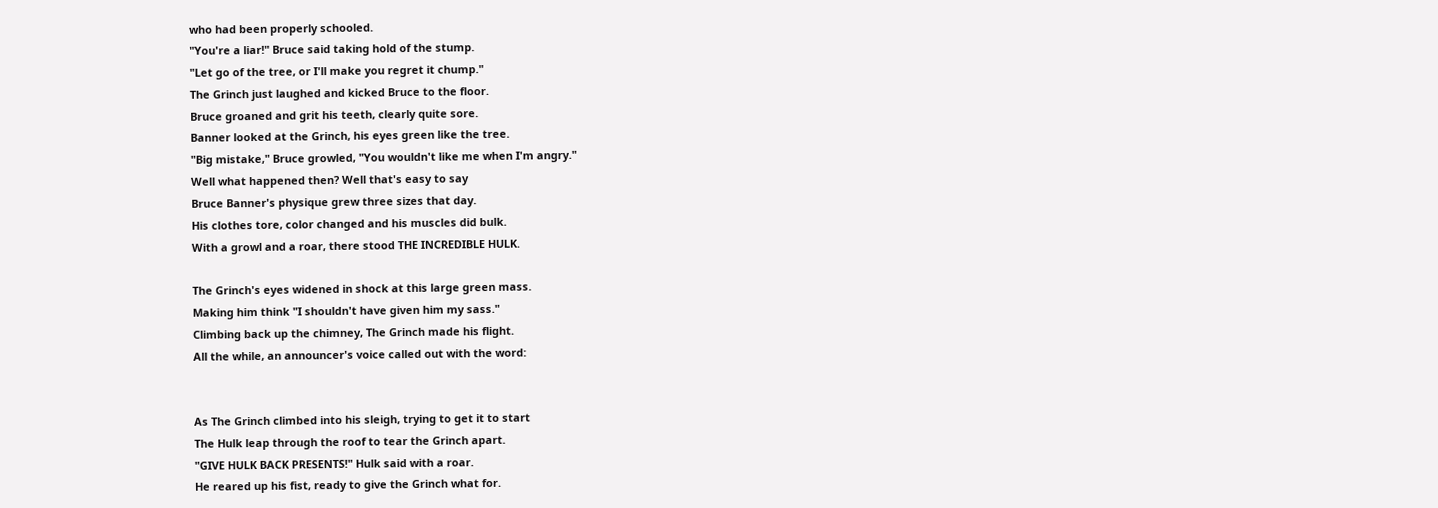who had been properly schooled.
"You're a liar!" Bruce said taking hold of the stump.
"Let go of the tree, or I'll make you regret it chump."
The Grinch just laughed and kicked Bruce to the floor.
Bruce groaned and grit his teeth, clearly quite sore.
Banner looked at the Grinch, his eyes green like the tree.
"Big mistake," Bruce growled, "You wouldn't like me when I'm angry."
Well what happened then? Well that's easy to say
Bruce Banner's physique grew three sizes that day.
His clothes tore, color changed and his muscles did bulk.
With a growl and a roar, there stood THE INCREDIBLE HULK.

The Grinch's eyes widened in shock at this large green mass.
Making him think "I shouldn't have given him my sass."
Climbing back up the chimney, The Grinch made his flight.
All the while, an announcer's voice called out with the word:


As The Grinch climbed into his sleigh, trying to get it to start
The Hulk leap through the roof to tear the Grinch apart.
"GIVE HULK BACK PRESENTS!" Hulk said with a roar.
He reared up his fist, ready to give the Grinch what for.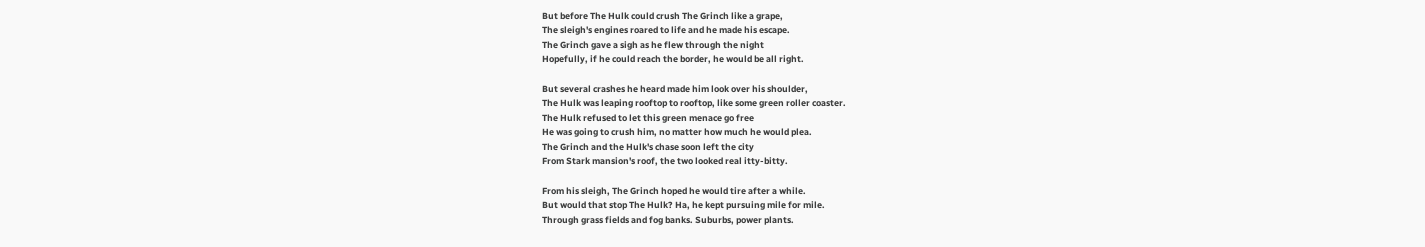But before The Hulk could crush The Grinch like a grape,
The sleigh's engines roared to life and he made his escape.
The Grinch gave a sigh as he flew through the night
Hopefully, if he could reach the border, he would be all right.

But several crashes he heard made him look over his shoulder,
The Hulk was leaping rooftop to rooftop, like some green roller coaster.
The Hulk refused to let this green menace go free
He was going to crush him, no matter how much he would plea.
The Grinch and the Hulk's chase soon left the city
From Stark mansion's roof, the two looked real itty-bitty.

From his sleigh, The Grinch hoped he would tire after a while.
But would that stop The Hulk? Ha, he kept pursuing mile for mile.
Through grass fields and fog banks. Suburbs, power plants.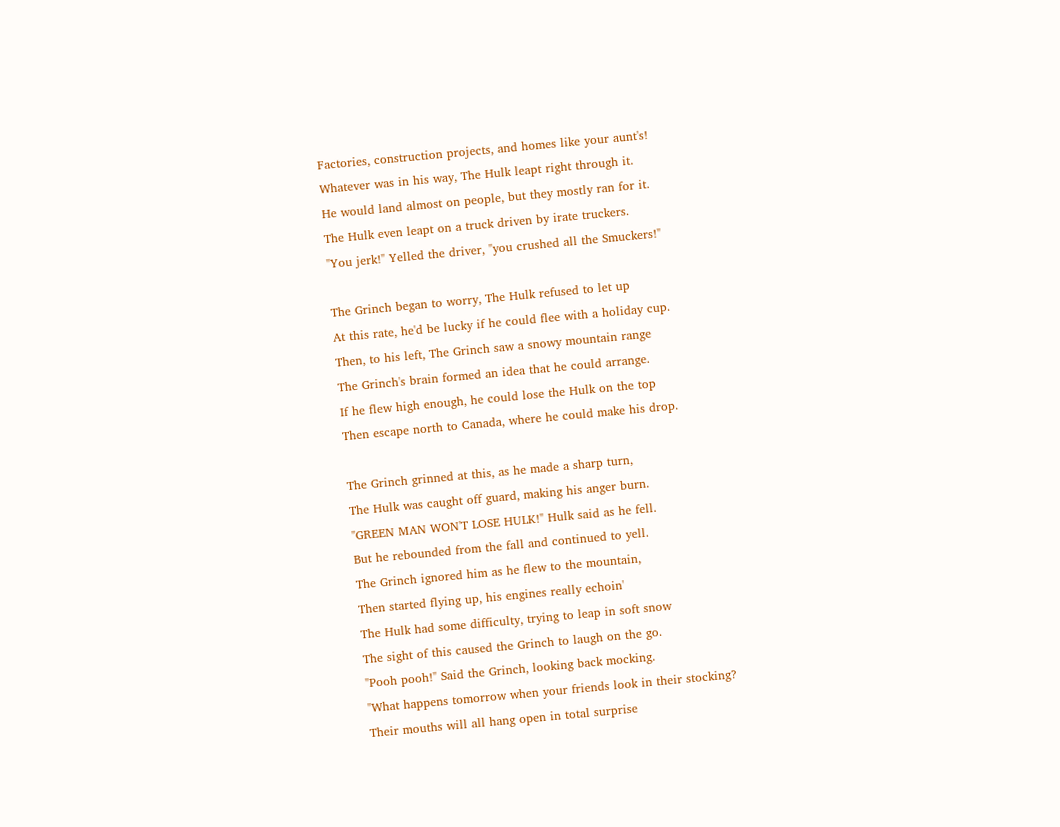Factories, construction projects, and homes like your aunt's!
Whatever was in his way, The Hulk leapt right through it.
He would land almost on people, but they mostly ran for it.
The Hulk even leapt on a truck driven by irate truckers.
"You jerk!" Yelled the driver, "you crushed all the Smuckers!"

The Grinch began to worry, The Hulk refused to let up
At this rate, he'd be lucky if he could flee with a holiday cup.
Then, to his left, The Grinch saw a snowy mountain range
The Grinch's brain formed an idea that he could arrange.
If he flew high enough, he could lose the Hulk on the top
Then escape north to Canada, where he could make his drop.

The Grinch grinned at this, as he made a sharp turn,
The Hulk was caught off guard, making his anger burn.
"GREEN MAN WON'T LOSE HULK!" Hulk said as he fell.
But he rebounded from the fall and continued to yell.
The Grinch ignored him as he flew to the mountain,
Then started flying up, his engines really echoin'
The Hulk had some difficulty, trying to leap in soft snow
The sight of this caused the Grinch to laugh on the go.
"Pooh pooh!" Said the Grinch, looking back mocking.
"What happens tomorrow when your friends look in their stocking?
Their mouths will all hang open in total surprise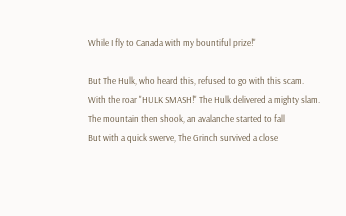While I fly to Canada with my bountiful prize!"

But The Hulk, who heard this, refused to go with this scam.
With the roar "HULK SMASH!" The Hulk delivered a mighty slam.
The mountain then shook, an avalanche started to fall
But with a quick swerve, The Grinch survived a close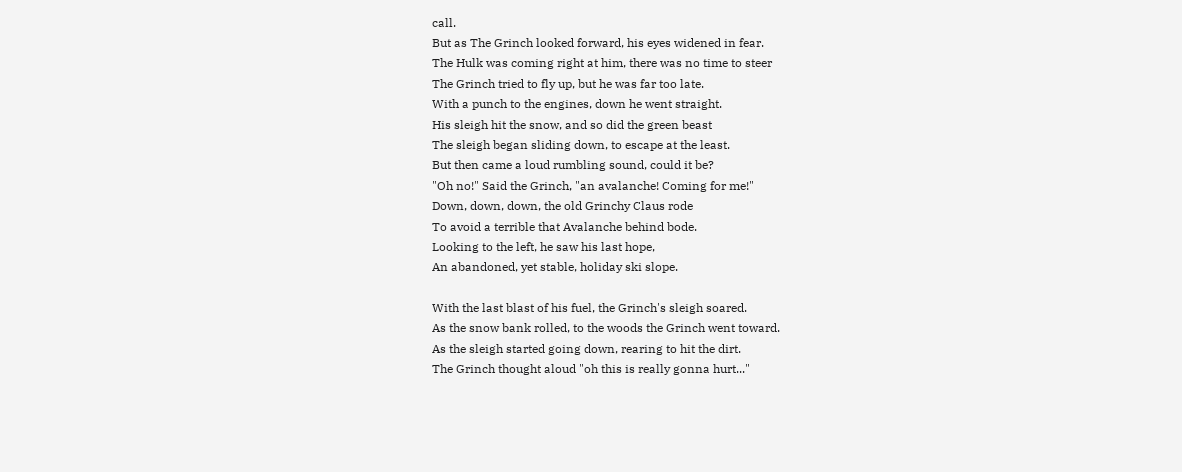call.
But as The Grinch looked forward, his eyes widened in fear.
The Hulk was coming right at him, there was no time to steer
The Grinch tried to fly up, but he was far too late.
With a punch to the engines, down he went straight.
His sleigh hit the snow, and so did the green beast
The sleigh began sliding down, to escape at the least.
But then came a loud rumbling sound, could it be?
"Oh no!" Said the Grinch, "an avalanche! Coming for me!"
Down, down, down, the old Grinchy Claus rode
To avoid a terrible that Avalanche behind bode.
Looking to the left, he saw his last hope,
An abandoned, yet stable, holiday ski slope.

With the last blast of his fuel, the Grinch's sleigh soared.
As the snow bank rolled, to the woods the Grinch went toward.
As the sleigh started going down, rearing to hit the dirt.
The Grinch thought aloud "oh this is really gonna hurt..."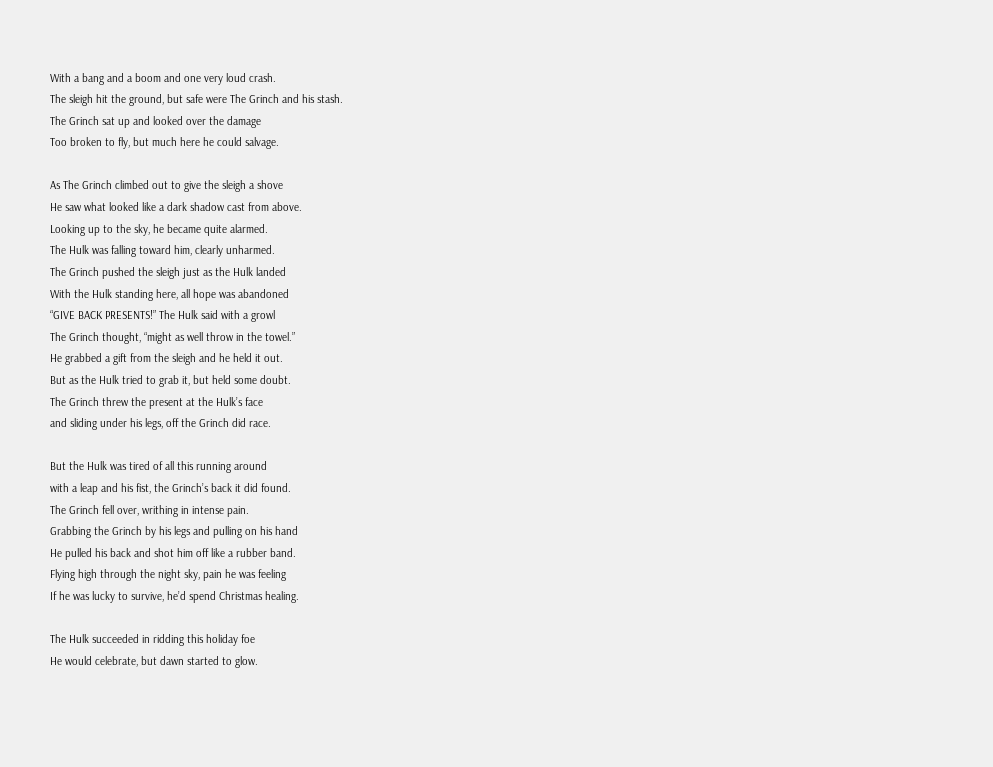With a bang and a boom and one very loud crash.
The sleigh hit the ground, but safe were The Grinch and his stash.
The Grinch sat up and looked over the damage
Too broken to fly, but much here he could salvage.

As The Grinch climbed out to give the sleigh a shove
He saw what looked like a dark shadow cast from above.
Looking up to the sky, he became quite alarmed.
The Hulk was falling toward him, clearly unharmed.
The Grinch pushed the sleigh just as the Hulk landed
With the Hulk standing here, all hope was abandoned
“GIVE BACK PRESENTS!” The Hulk said with a growl
The Grinch thought, “might as well throw in the towel.”
He grabbed a gift from the sleigh and he held it out.
But as the Hulk tried to grab it, but held some doubt.
The Grinch threw the present at the Hulk’s face
and sliding under his legs, off the Grinch did race.

But the Hulk was tired of all this running around
with a leap and his fist, the Grinch’s back it did found.
The Grinch fell over, writhing in intense pain.
Grabbing the Grinch by his legs and pulling on his hand
He pulled his back and shot him off like a rubber band.
Flying high through the night sky, pain he was feeling
If he was lucky to survive, he’d spend Christmas healing.

The Hulk succeeded in ridding this holiday foe
He would celebrate, but dawn started to glow.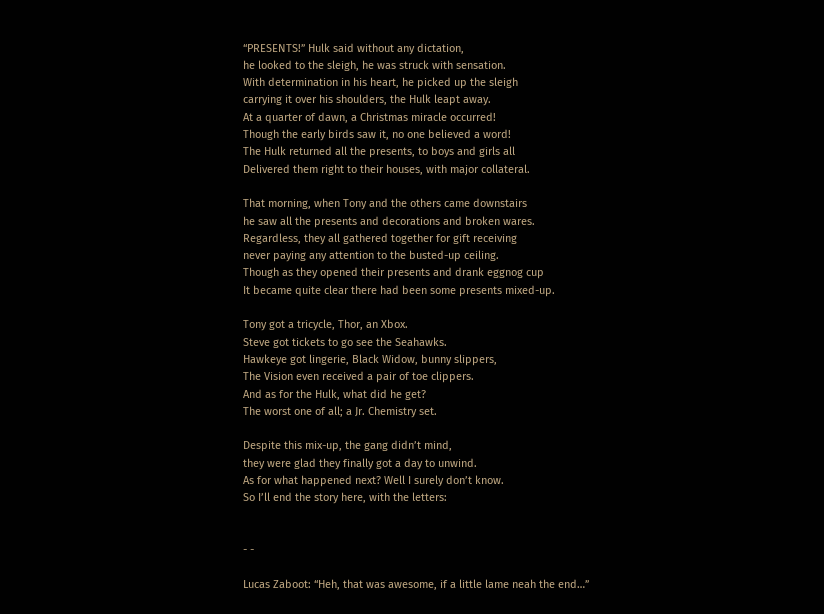“PRESENTS!” Hulk said without any dictation,
he looked to the sleigh, he was struck with sensation.
With determination in his heart, he picked up the sleigh
carrying it over his shoulders, the Hulk leapt away.
At a quarter of dawn, a Christmas miracle occurred!
Though the early birds saw it, no one believed a word!
The Hulk returned all the presents, to boys and girls all
Delivered them right to their houses, with major collateral.

That morning, when Tony and the others came downstairs
he saw all the presents and decorations and broken wares.
Regardless, they all gathered together for gift receiving
never paying any attention to the busted-up ceiling.
Though as they opened their presents and drank eggnog cup
It became quite clear there had been some presents mixed-up.

Tony got a tricycle, Thor, an Xbox.
Steve got tickets to go see the Seahawks.
Hawkeye got lingerie, Black Widow, bunny slippers,
The Vision even received a pair of toe clippers.
And as for the Hulk, what did he get?
The worst one of all; a Jr. Chemistry set.

Despite this mix-up, the gang didn’t mind,
they were glad they finally got a day to unwind.
As for what happened next? Well I surely don’t know.
So I’ll end the story here, with the letters:


- -

Lucas Zaboot: “Heh, that was awesome, if a little lame neah the end…”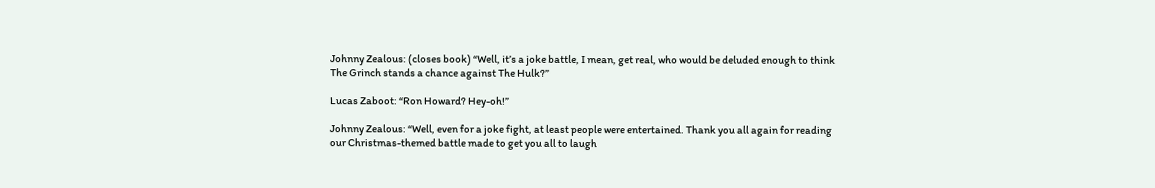Johnny Zealous: (closes book) “Well, it’s a joke battle, I mean, get real, who would be deluded enough to think The Grinch stands a chance against The Hulk?”

Lucas Zaboot: “Ron Howard? Hey-oh!”

Johnny Zealous: “Well, even for a joke fight, at least people were entertained. Thank you all again for reading our Christmas-themed battle made to get you all to laugh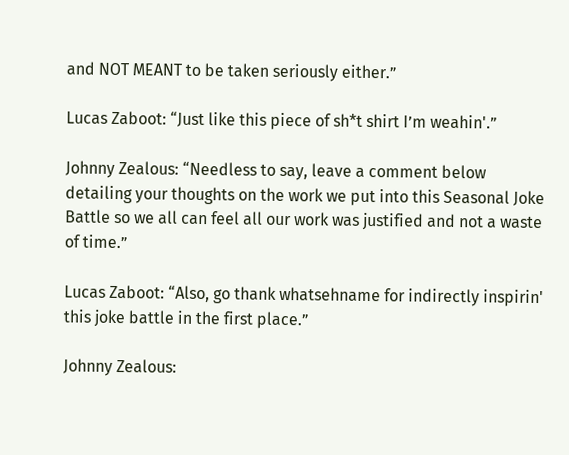and NOT MEANT to be taken seriously either.”

Lucas Zaboot: “Just like this piece of sh*t shirt I’m weahin'.”

Johnny Zealous: “Needless to say, leave a comment below detailing your thoughts on the work we put into this Seasonal Joke Battle so we all can feel all our work was justified and not a waste of time.”

Lucas Zaboot: “Also, go thank whatsehname for indirectly inspirin' this joke battle in the first place.”

Johnny Zealous: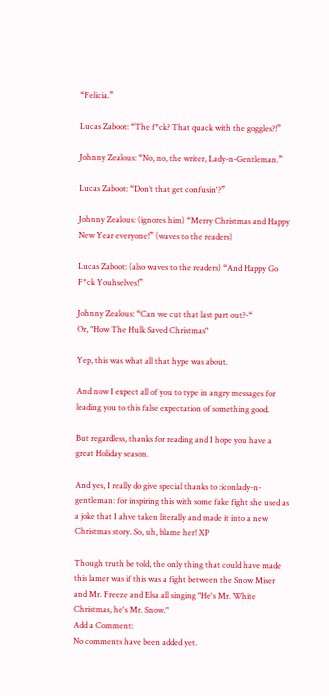“Felicia.”

Lucas Zaboot: “The f*ck? That quack with the goggles?!”

Johnny Zealous: “No, no, the writer, Lady-n-Gentleman.”

Lucas Zaboot: “Don’t that get confusin'?”

Johnny Zealous: (ignores him) “Merry Christmas and Happy New Year everyone!” (waves to the readers)

Lucas Zaboot: (also waves to the readers) “And Happy Go F*ck Youhselves!”

Johnny Zealous: “Can we cut that last part out?-“
Or, "How The Hulk Saved Christmas"

Yep, this was what all that hype was about.

And now I expect all of you to type in angry messages for leading you to this false expectation of something good.

But regardless, thanks for reading and I hope you have a great Holiday season.

And yes, I really do give special thanks to :iconlady-n-gentleman: for inspiring this with some fake fight she used as a joke that I ahve taken literally and made it into a new Christmas story. So, uh, blame her! XP

Though truth be told, the only thing that could have made this lamer was if this was a fight between the Snow Miser and Mr. Freeze and Elsa all singing "He's Mr. White Christmas, he's Mr. Snow."
Add a Comment:
No comments have been added yet.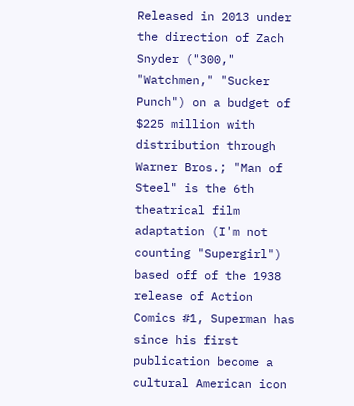Released in 2013 under the direction of Zach Snyder ("300," "Watchmen," "Sucker Punch") on a budget of $225 million with distribution through Warner Bros.; "Man of Steel" is the 6th theatrical film adaptation (I'm not counting "Supergirl") based off of the 1938 release of Action Comics #1, Superman has since his first publication become a cultural American icon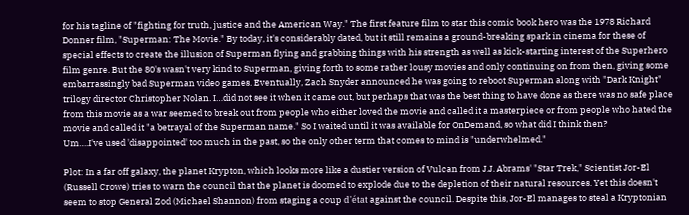for his tagline of "fighting for truth, justice and the American Way." The first feature film to star this comic book hero was the 1978 Richard Donner film, "Superman: The Movie." By today, it's considerably dated, but it still remains a ground-breaking spark in cinema for these of special effects to create the illusion of Superman flying and grabbing things with his strength as well as kick-starting interest of the Superhero film genre. But the 80's wasn't very kind to Superman, giving forth to some rather lousy movies and only continuing on from then, giving some embarrassingly bad Superman video games. Eventually, Zach Snyder announced he was going to reboot Superman along with "Dark Knight" trilogy director Christopher Nolan. I…did not see it when it came out, but perhaps that was the best thing to have done as there was no safe place from this movie as a war seemed to break out from people who either loved the movie and called it a masterpiece or from people who hated the movie and called it "a betrayal of the Superman name." So I waited until it was available for OnDemand, so what did I think then?
Um….I've used 'disappointed' too much in the past, so the only other term that comes to mind is "underwhelmed."

Plot: In a far off galaxy, the planet Krypton, which looks more like a dustier version of Vulcan from J.J. Abrams' "Star Trek," Scientist Jor-El (Russell Crowe) tries to warn the council that the planet is doomed to explode due to the depletion of their natural resources. Yet this doesn't seem to stop General Zod (Michael Shannon) from staging a coup d'état against the council. Despite this, Jor-El manages to steal a Kryptonian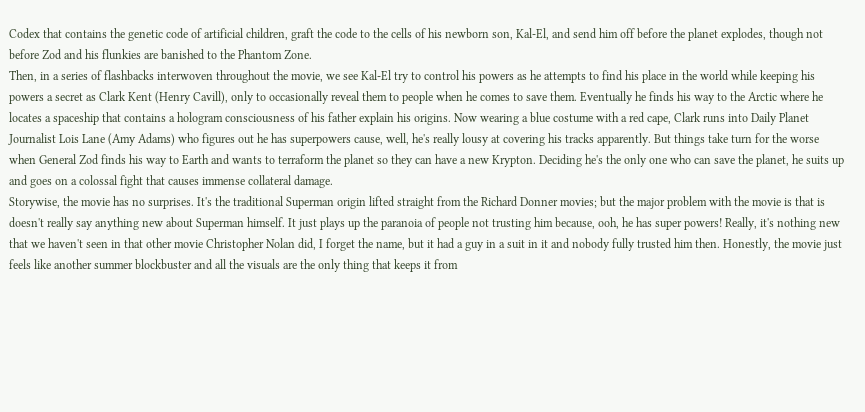Codex that contains the genetic code of artificial children, graft the code to the cells of his newborn son, Kal-El, and send him off before the planet explodes, though not before Zod and his flunkies are banished to the Phantom Zone.
Then, in a series of flashbacks interwoven throughout the movie, we see Kal-El try to control his powers as he attempts to find his place in the world while keeping his powers a secret as Clark Kent (Henry Cavill), only to occasionally reveal them to people when he comes to save them. Eventually he finds his way to the Arctic where he locates a spaceship that contains a hologram consciousness of his father explain his origins. Now wearing a blue costume with a red cape, Clark runs into Daily Planet Journalist Lois Lane (Amy Adams) who figures out he has superpowers cause, well, he's really lousy at covering his tracks apparently. But things take turn for the worse when General Zod finds his way to Earth and wants to terraform the planet so they can have a new Krypton. Deciding he's the only one who can save the planet, he suits up and goes on a colossal fight that causes immense collateral damage.
Storywise, the movie has no surprises. It's the traditional Superman origin lifted straight from the Richard Donner movies; but the major problem with the movie is that is doesn't really say anything new about Superman himself. It just plays up the paranoia of people not trusting him because, ooh, he has super powers! Really, it's nothing new that we haven't seen in that other movie Christopher Nolan did, I forget the name, but it had a guy in a suit in it and nobody fully trusted him then. Honestly, the movie just feels like another summer blockbuster and all the visuals are the only thing that keeps it from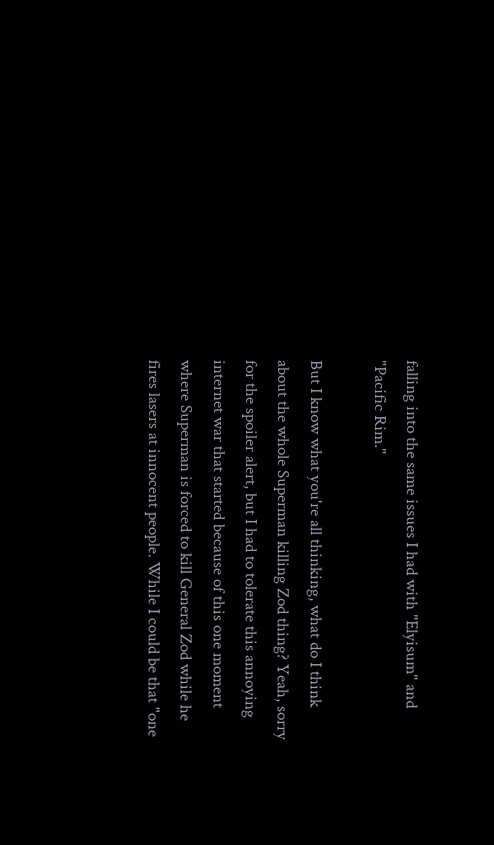falling into the same issues I had with "Elyisum" and "Pacific Rim."

But I know what you're all thinking, what do I think about the whole Superman killing Zod thing? Yeah, sorry for the spoiler alert, but I had to tolerate this annoying internet war that started because of this one moment where Superman is forced to kill General Zod while he fires lasers at innocent people. While I could be that "one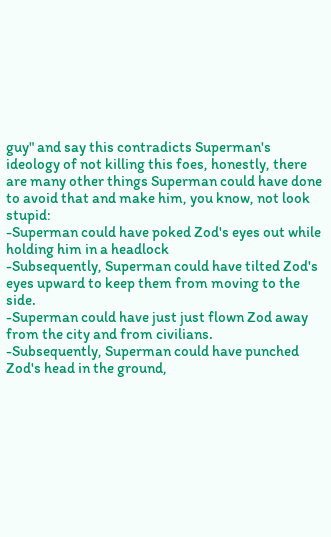guy" and say this contradicts Superman's ideology of not killing this foes, honestly, there are many other things Superman could have done to avoid that and make him, you know, not look stupid:
-Superman could have poked Zod's eyes out while holding him in a headlock
-Subsequently, Superman could have tilted Zod's eyes upward to keep them from moving to the side.
-Superman could have just just flown Zod away from the city and from civilians.
-Subsequently, Superman could have punched Zod's head in the ground,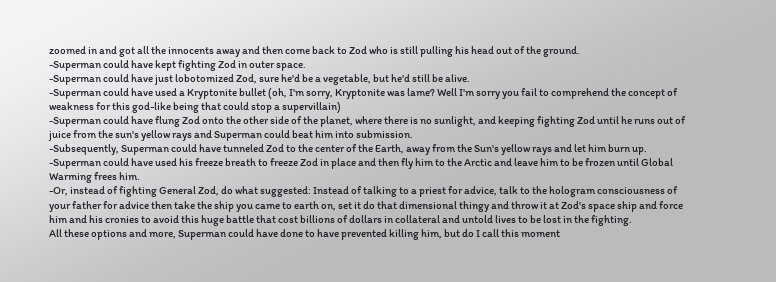zoomed in and got all the innocents away and then come back to Zod who is still pulling his head out of the ground.
-Superman could have kept fighting Zod in outer space.
-Superman could have just lobotomized Zod, sure he'd be a vegetable, but he'd still be alive.
-Superman could have used a Kryptonite bullet (oh, I'm sorry, Kryptonite was lame? Well I'm sorry you fail to comprehend the concept of weakness for this god-like being that could stop a supervillain)
-Superman could have flung Zod onto the other side of the planet, where there is no sunlight, and keeping fighting Zod until he runs out of juice from the sun's yellow rays and Superman could beat him into submission.
-Subsequently, Superman could have tunneled Zod to the center of the Earth, away from the Sun's yellow rays and let him burn up.
-Superman could have used his freeze breath to freeze Zod in place and then fly him to the Arctic and leave him to be frozen until Global Warming frees him.
-Or, instead of fighting General Zod, do what suggested: Instead of talking to a priest for advice, talk to the hologram consciousness of your father for advice then take the ship you came to earth on, set it do that dimensional thingy and throw it at Zod's space ship and force him and his cronies to avoid this huge battle that cost billions of dollars in collateral and untold lives to be lost in the fighting.
All these options and more, Superman could have done to have prevented killing him, but do I call this moment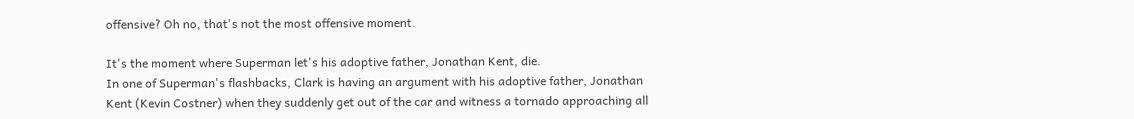offensive? Oh no, that's not the most offensive moment.

It's the moment where Superman let's his adoptive father, Jonathan Kent, die.
In one of Superman's flashbacks, Clark is having an argument with his adoptive father, Jonathan Kent (Kevin Costner) when they suddenly get out of the car and witness a tornado approaching all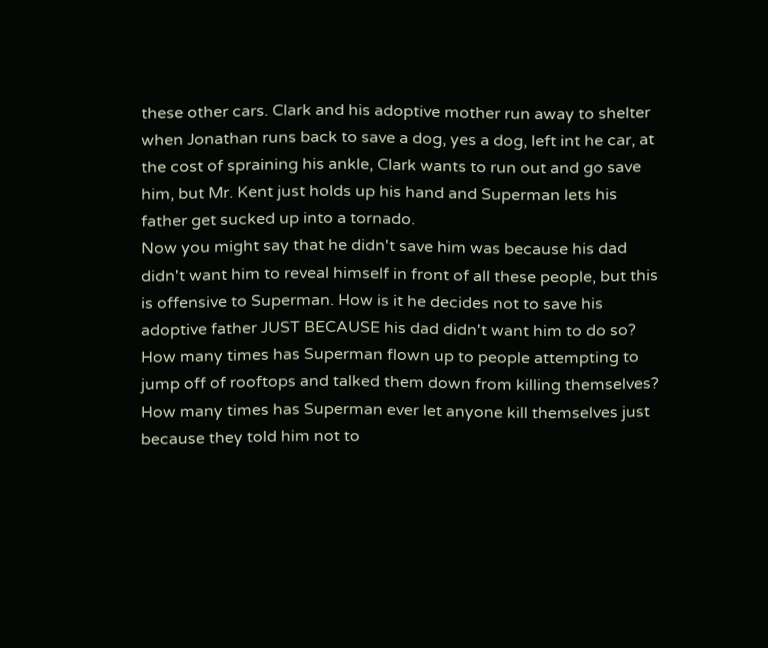these other cars. Clark and his adoptive mother run away to shelter when Jonathan runs back to save a dog, yes a dog, left int he car, at the cost of spraining his ankle, Clark wants to run out and go save him, but Mr. Kent just holds up his hand and Superman lets his father get sucked up into a tornado.
Now you might say that he didn't save him was because his dad didn't want him to reveal himself in front of all these people, but this is offensive to Superman. How is it he decides not to save his adoptive father JUST BECAUSE his dad didn't want him to do so? How many times has Superman flown up to people attempting to jump off of rooftops and talked them down from killing themselves? How many times has Superman ever let anyone kill themselves just because they told him not to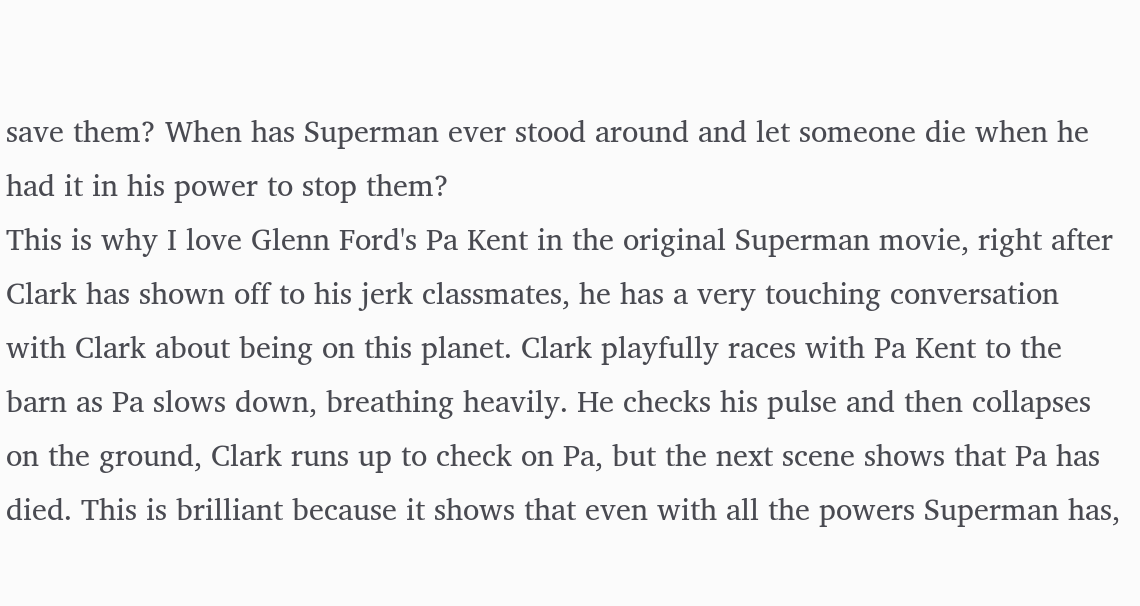save them? When has Superman ever stood around and let someone die when he had it in his power to stop them?
This is why I love Glenn Ford's Pa Kent in the original Superman movie, right after Clark has shown off to his jerk classmates, he has a very touching conversation with Clark about being on this planet. Clark playfully races with Pa Kent to the barn as Pa slows down, breathing heavily. He checks his pulse and then collapses on the ground, Clark runs up to check on Pa, but the next scene shows that Pa has died. This is brilliant because it shows that even with all the powers Superman has,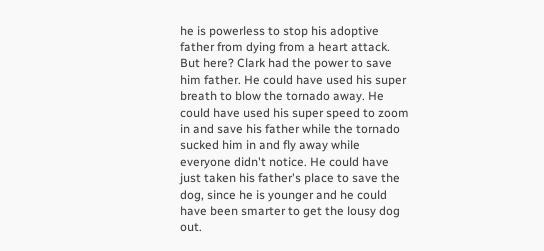he is powerless to stop his adoptive father from dying from a heart attack.
But here? Clark had the power to save him father. He could have used his super breath to blow the tornado away. He could have used his super speed to zoom in and save his father while the tornado sucked him in and fly away while everyone didn't notice. He could have just taken his father's place to save the dog, since he is younger and he could have been smarter to get the lousy dog out.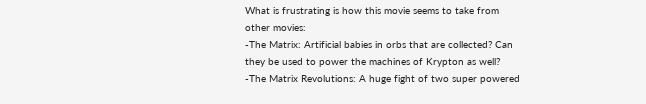What is frustrating is how this movie seems to take from other movies:
-The Matrix: Artificial babies in orbs that are collected? Can they be used to power the machines of Krypton as well?
-The Matrix Revolutions: A huge fight of two super powered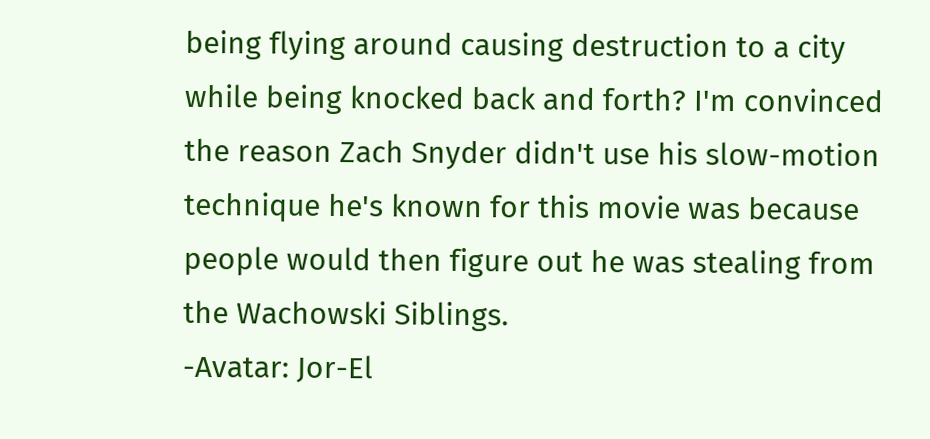being flying around causing destruction to a city while being knocked back and forth? I'm convinced the reason Zach Snyder didn't use his slow-motion technique he's known for this movie was because people would then figure out he was stealing from the Wachowski Siblings.
-Avatar: Jor-El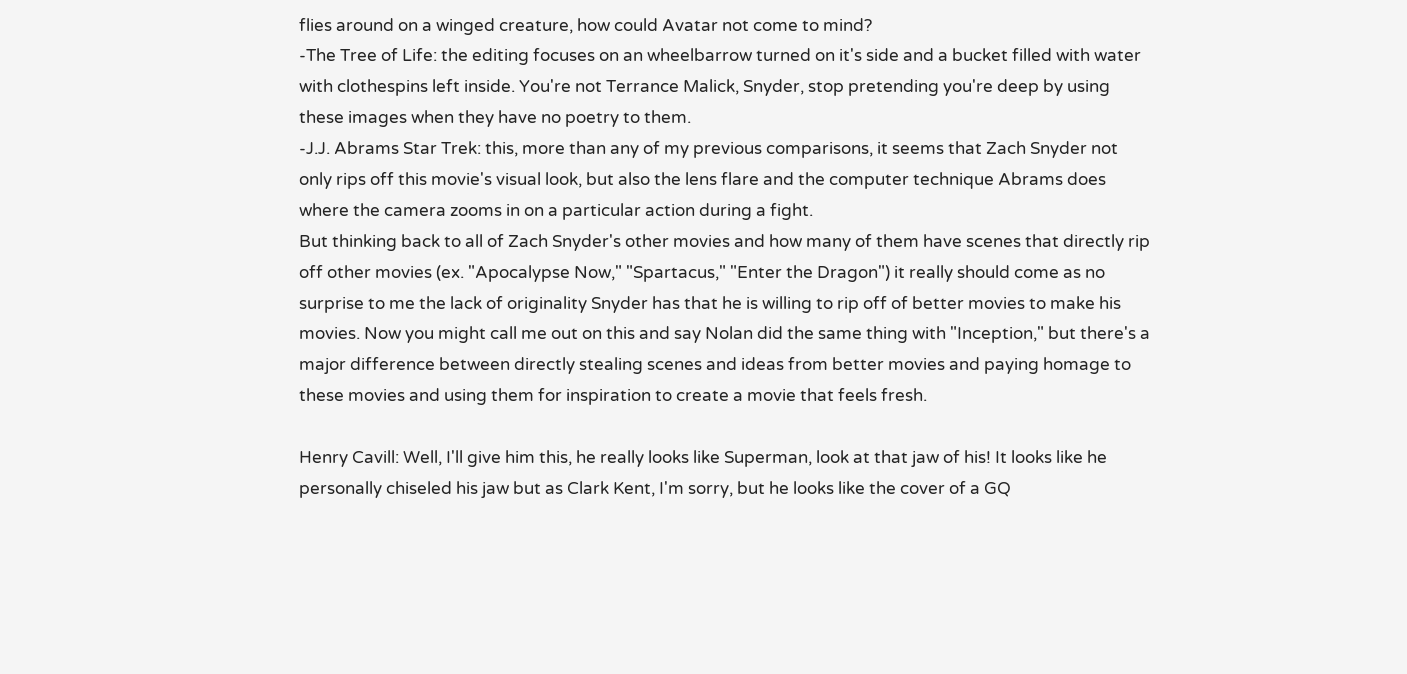flies around on a winged creature, how could Avatar not come to mind?
-The Tree of Life: the editing focuses on an wheelbarrow turned on it's side and a bucket filled with water with clothespins left inside. You're not Terrance Malick, Snyder, stop pretending you're deep by using these images when they have no poetry to them.
-J.J. Abrams Star Trek: this, more than any of my previous comparisons, it seems that Zach Snyder not only rips off this movie's visual look, but also the lens flare and the computer technique Abrams does where the camera zooms in on a particular action during a fight.
But thinking back to all of Zach Snyder's other movies and how many of them have scenes that directly rip off other movies (ex. "Apocalypse Now," "Spartacus," "Enter the Dragon") it really should come as no surprise to me the lack of originality Snyder has that he is willing to rip off of better movies to make his movies. Now you might call me out on this and say Nolan did the same thing with "Inception," but there's a major difference between directly stealing scenes and ideas from better movies and paying homage to these movies and using them for inspiration to create a movie that feels fresh.

Henry Cavill: Well, I'll give him this, he really looks like Superman, look at that jaw of his! It looks like he personally chiseled his jaw but as Clark Kent, I'm sorry, but he looks like the cover of a GQ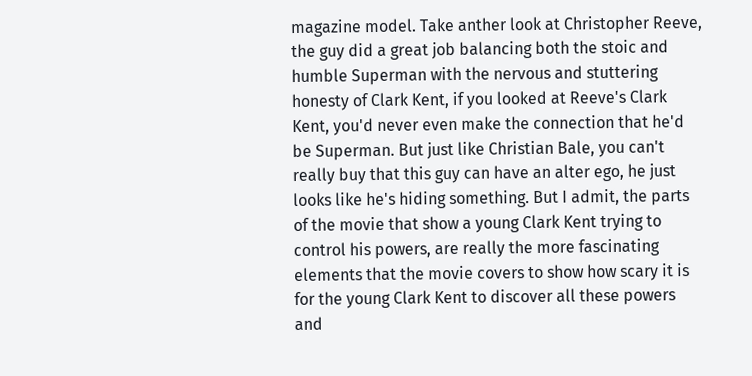magazine model. Take anther look at Christopher Reeve, the guy did a great job balancing both the stoic and humble Superman with the nervous and stuttering honesty of Clark Kent, if you looked at Reeve's Clark Kent, you'd never even make the connection that he'd be Superman. But just like Christian Bale, you can't really buy that this guy can have an alter ego, he just looks like he's hiding something. But I admit, the parts of the movie that show a young Clark Kent trying to control his powers, are really the more fascinating elements that the movie covers to show how scary it is for the young Clark Kent to discover all these powers and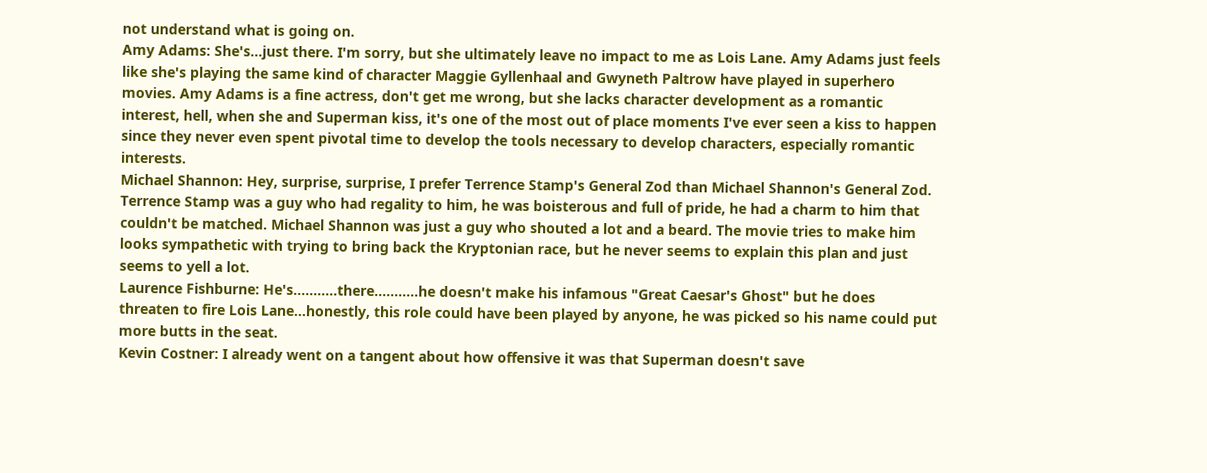not understand what is going on.
Amy Adams: She's…just there. I'm sorry, but she ultimately leave no impact to me as Lois Lane. Amy Adams just feels like she's playing the same kind of character Maggie Gyllenhaal and Gwyneth Paltrow have played in superhero movies. Amy Adams is a fine actress, don't get me wrong, but she lacks character development as a romantic interest, hell, when she and Superman kiss, it's one of the most out of place moments I've ever seen a kiss to happen since they never even spent pivotal time to develop the tools necessary to develop characters, especially romantic interests.
Michael Shannon: Hey, surprise, surprise, I prefer Terrence Stamp's General Zod than Michael Shannon's General Zod. Terrence Stamp was a guy who had regality to him, he was boisterous and full of pride, he had a charm to him that couldn't be matched. Michael Shannon was just a guy who shouted a lot and a beard. The movie tries to make him looks sympathetic with trying to bring back the Kryptonian race, but he never seems to explain this plan and just seems to yell a lot.
Laurence Fishburne: He's………..there………..he doesn't make his infamous "Great Caesar's Ghost" but he does threaten to fire Lois Lane…honestly, this role could have been played by anyone, he was picked so his name could put more butts in the seat.
Kevin Costner: I already went on a tangent about how offensive it was that Superman doesn't save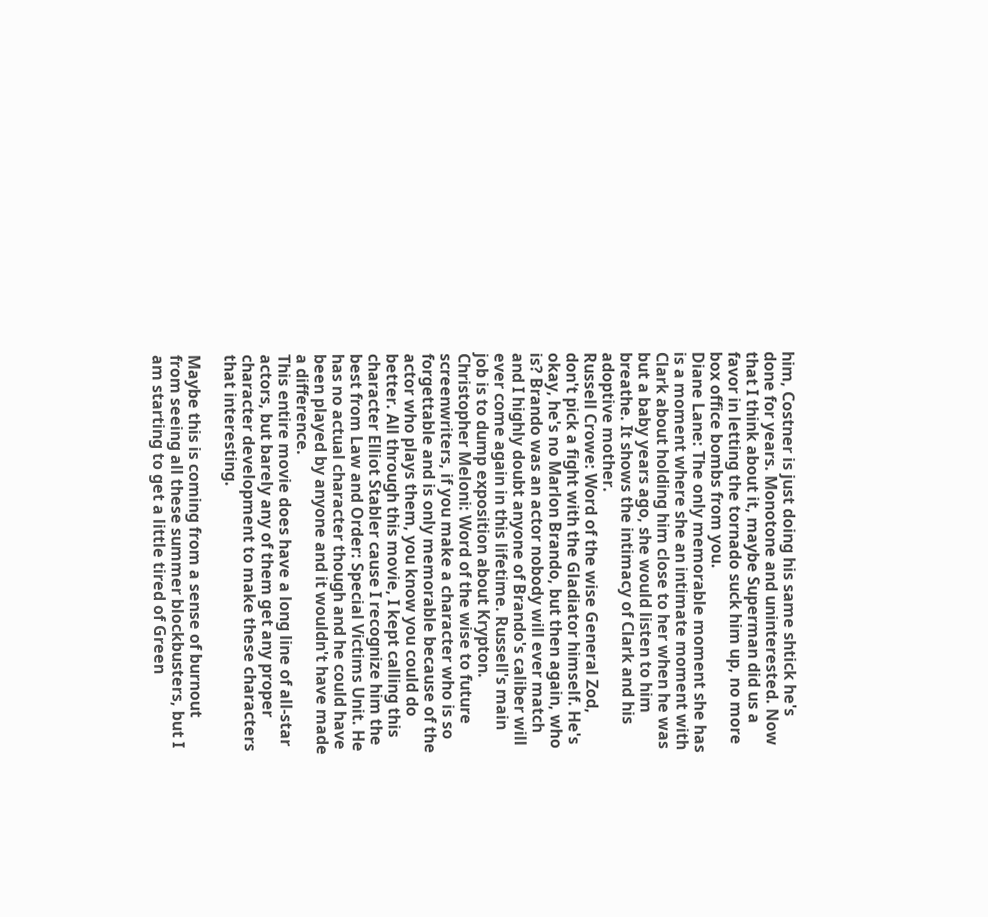him, Costner is just doing his same shtick he's done for years. Monotone and uninterested. Now that I think about it, maybe Superman did us a favor in letting the tornado suck him up, no more box office bombs from you.
Diane Lane: The only memorable moment she has is a moment where she an intimate moment with Clark about holding him close to her when he was but a baby years ago, she would listen to him breathe. It shows the intimacy of Clark and his adoptive mother.
Russell Crowe: Word of the wise General Zod, don't pick a fight with the Gladiator himself. He's okay, he's no Marlon Brando, but then again, who is? Brando was an actor nobody will ever match and I highly doubt anyone of Brando's caliber will ever come again in this lifetime. Russell's main job is to dump exposition about Krypton.
Christopher Meloni: Word of the wise to future screenwriters, if you make a character who is so forgettable and is only memorable because of the actor who plays them, you know you could do better. All through this movie, I kept calling this character Elliot Stabler cause I recognize him the best from Law and Order: Special Victims Unit. He has no actual character though and he could have been played by anyone and it wouldn't have made a difference.
This entire movie does have a long line of all-star actors, but barely any of them get any proper character development to make these characters that interesting.

Maybe this is coming from a sense of burnout from seeing all these summer blockbusters, but I am starting to get a little tired of Green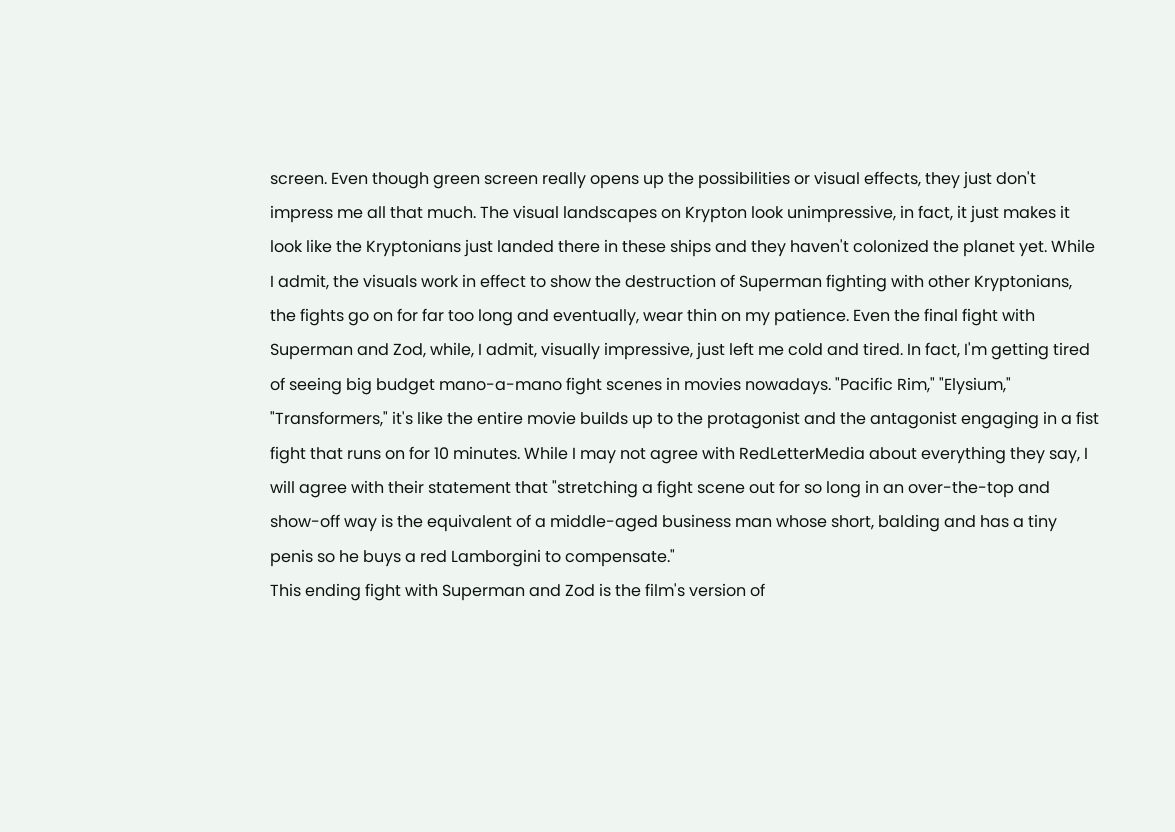screen. Even though green screen really opens up the possibilities or visual effects, they just don't impress me all that much. The visual landscapes on Krypton look unimpressive, in fact, it just makes it look like the Kryptonians just landed there in these ships and they haven't colonized the planet yet. While I admit, the visuals work in effect to show the destruction of Superman fighting with other Kryptonians, the fights go on for far too long and eventually, wear thin on my patience. Even the final fight with Superman and Zod, while, I admit, visually impressive, just left me cold and tired. In fact, I'm getting tired of seeing big budget mano-a-mano fight scenes in movies nowadays. "Pacific Rim," "Elysium," "Transformers," it's like the entire movie builds up to the protagonist and the antagonist engaging in a fist fight that runs on for 10 minutes. While I may not agree with RedLetterMedia about everything they say, I will agree with their statement that "stretching a fight scene out for so long in an over-the-top and show-off way is the equivalent of a middle-aged business man whose short, balding and has a tiny penis so he buys a red Lamborgini to compensate."
This ending fight with Superman and Zod is the film's version of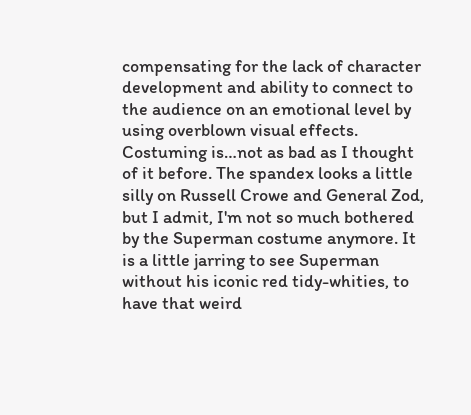compensating for the lack of character development and ability to connect to the audience on an emotional level by using overblown visual effects.
Costuming is…not as bad as I thought of it before. The spandex looks a little silly on Russell Crowe and General Zod, but I admit, I'm not so much bothered by the Superman costume anymore. It is a little jarring to see Superman without his iconic red tidy-whities, to have that weird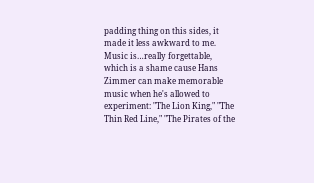padding thing on this sides, it made it less awkward to me.
Music is…really forgettable, which is a shame cause Hans Zimmer can make memorable music when he's allowed to experiment: "The Lion King," "The Thin Red Line," "The Pirates of the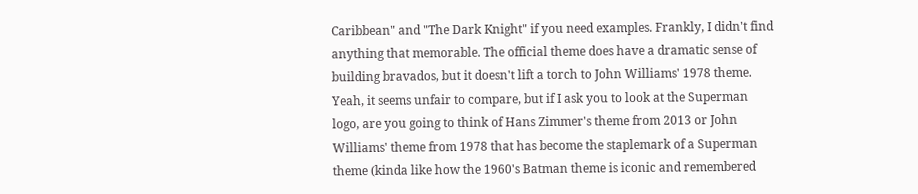Caribbean" and "The Dark Knight" if you need examples. Frankly, I didn't find anything that memorable. The official theme does have a dramatic sense of building bravados, but it doesn't lift a torch to John Williams' 1978 theme. Yeah, it seems unfair to compare, but if I ask you to look at the Superman logo, are you going to think of Hans Zimmer's theme from 2013 or John Williams' theme from 1978 that has become the staplemark of a Superman theme (kinda like how the 1960's Batman theme is iconic and remembered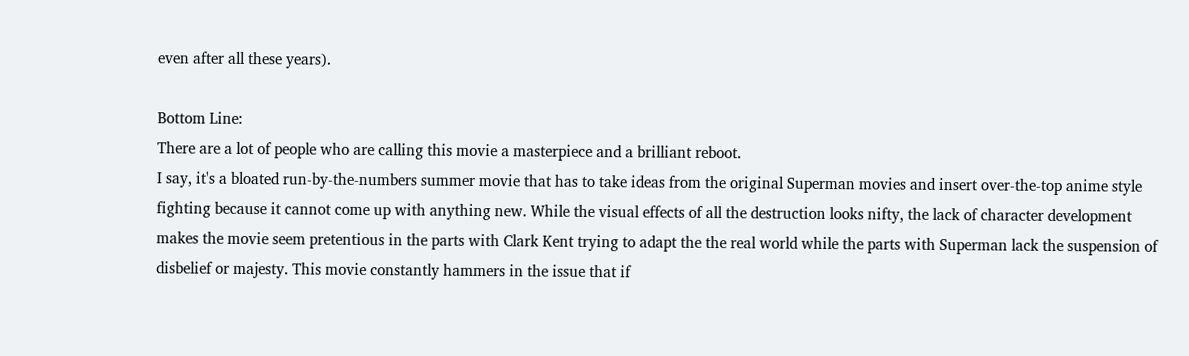even after all these years).

Bottom Line:
There are a lot of people who are calling this movie a masterpiece and a brilliant reboot.
I say, it's a bloated run-by-the-numbers summer movie that has to take ideas from the original Superman movies and insert over-the-top anime style fighting because it cannot come up with anything new. While the visual effects of all the destruction looks nifty, the lack of character development makes the movie seem pretentious in the parts with Clark Kent trying to adapt the the real world while the parts with Superman lack the suspension of disbelief or majesty. This movie constantly hammers in the issue that if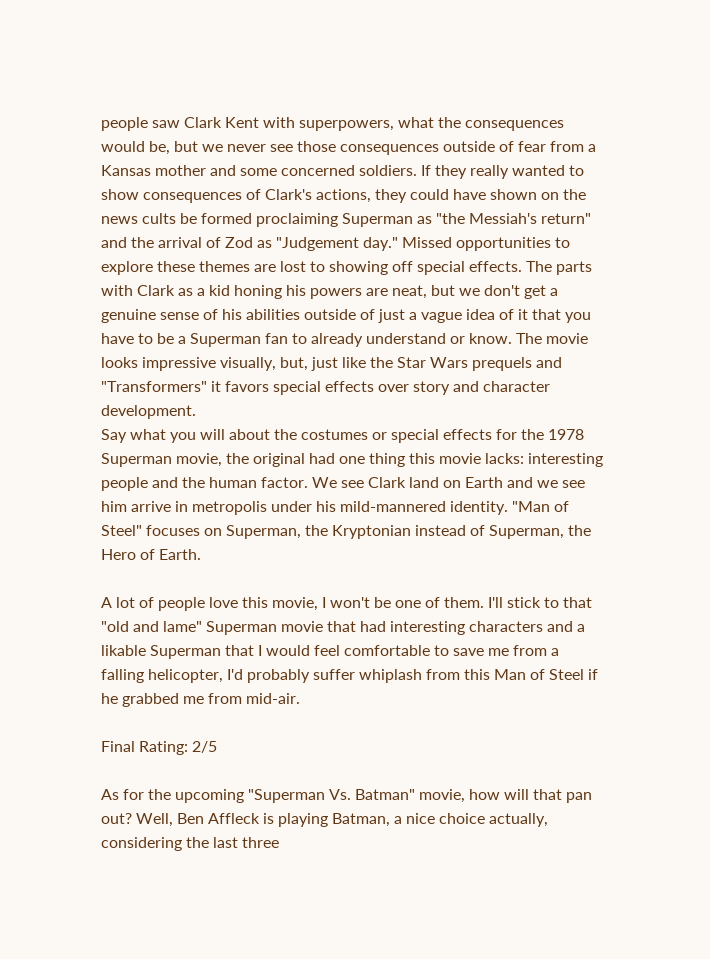people saw Clark Kent with superpowers, what the consequences would be, but we never see those consequences outside of fear from a Kansas mother and some concerned soldiers. If they really wanted to show consequences of Clark's actions, they could have shown on the news cults be formed proclaiming Superman as "the Messiah's return" and the arrival of Zod as "Judgement day." Missed opportunities to explore these themes are lost to showing off special effects. The parts with Clark as a kid honing his powers are neat, but we don't get a genuine sense of his abilities outside of just a vague idea of it that you have to be a Superman fan to already understand or know. The movie looks impressive visually, but, just like the Star Wars prequels and "Transformers" it favors special effects over story and character development.
Say what you will about the costumes or special effects for the 1978 Superman movie, the original had one thing this movie lacks: interesting people and the human factor. We see Clark land on Earth and we see him arrive in metropolis under his mild-mannered identity. "Man of Steel" focuses on Superman, the Kryptonian instead of Superman, the Hero of Earth.

A lot of people love this movie, I won't be one of them. I'll stick to that "old and lame" Superman movie that had interesting characters and a likable Superman that I would feel comfortable to save me from a falling helicopter, I'd probably suffer whiplash from this Man of Steel if he grabbed me from mid-air.

Final Rating: 2/5

As for the upcoming "Superman Vs. Batman" movie, how will that pan out? Well, Ben Affleck is playing Batman, a nice choice actually, considering the last three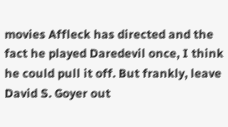movies Affleck has directed and the fact he played Daredevil once, I think he could pull it off. But frankly, leave David S. Goyer out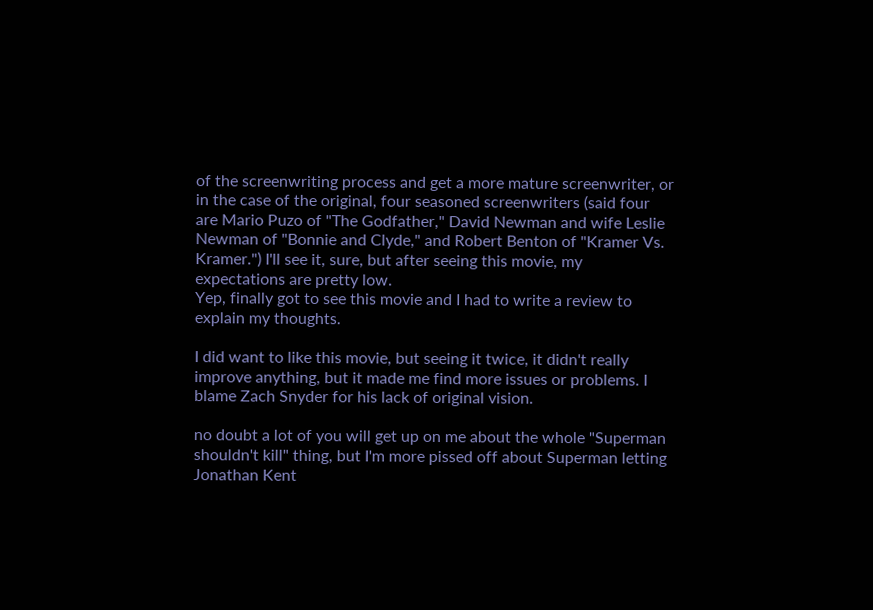of the screenwriting process and get a more mature screenwriter, or in the case of the original, four seasoned screenwriters (said four are Mario Puzo of "The Godfather," David Newman and wife Leslie Newman of "Bonnie and Clyde," and Robert Benton of "Kramer Vs. Kramer.") I'll see it, sure, but after seeing this movie, my expectations are pretty low.
Yep, finally got to see this movie and I had to write a review to explain my thoughts.

I did want to like this movie, but seeing it twice, it didn't really improve anything, but it made me find more issues or problems. I blame Zach Snyder for his lack of original vision.

no doubt a lot of you will get up on me about the whole "Superman shouldn't kill" thing, but I'm more pissed off about Superman letting Jonathan Kent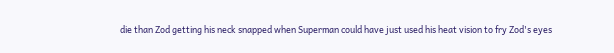die than Zod getting his neck snapped when Superman could have just used his heat vision to fry Zod's eyes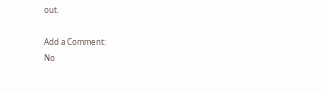out.

Add a Comment:
No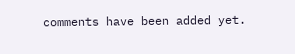comments have been added yet.